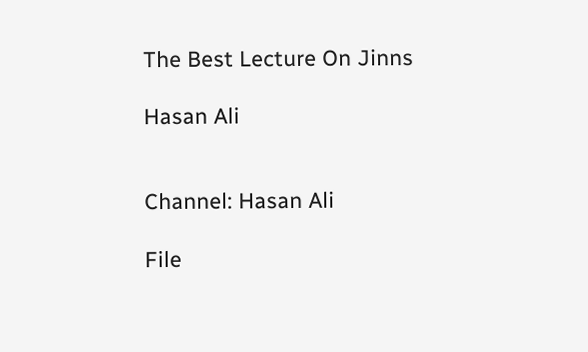The Best Lecture On Jinns

Hasan Ali


Channel: Hasan Ali

File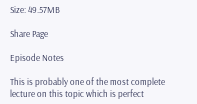Size: 49.57MB

Share Page

Episode Notes

This is probably one of the most complete lecture on this topic which is perfect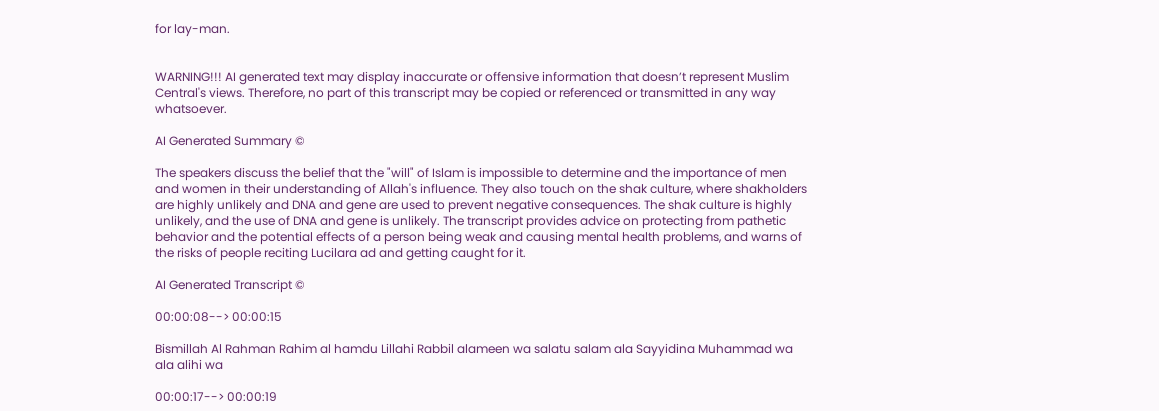for lay-man.


WARNING!!! AI generated text may display inaccurate or offensive information that doesn’t represent Muslim Central's views. Therefore, no part of this transcript may be copied or referenced or transmitted in any way whatsoever.

AI Generated Summary ©

The speakers discuss the belief that the "will" of Islam is impossible to determine and the importance of men and women in their understanding of Allah's influence. They also touch on the shak culture, where shakholders are highly unlikely and DNA and gene are used to prevent negative consequences. The shak culture is highly unlikely, and the use of DNA and gene is unlikely. The transcript provides advice on protecting from pathetic behavior and the potential effects of a person being weak and causing mental health problems, and warns of the risks of people reciting Lucilara ad and getting caught for it.

AI Generated Transcript ©

00:00:08--> 00:00:15

Bismillah Al Rahman Rahim al hamdu Lillahi Rabbil alameen wa salatu salam ala Sayyidina Muhammad wa ala alihi wa

00:00:17--> 00:00:19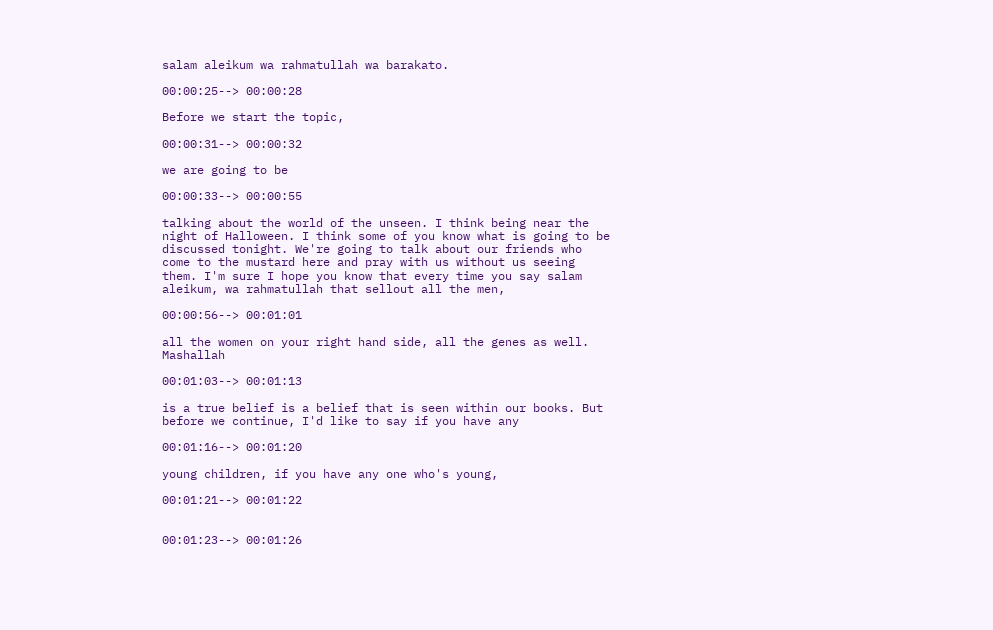salam aleikum wa rahmatullah wa barakato.

00:00:25--> 00:00:28

Before we start the topic,

00:00:31--> 00:00:32

we are going to be

00:00:33--> 00:00:55

talking about the world of the unseen. I think being near the night of Halloween. I think some of you know what is going to be discussed tonight. We're going to talk about our friends who come to the mustard here and pray with us without us seeing them. I'm sure I hope you know that every time you say salam aleikum, wa rahmatullah that sellout all the men,

00:00:56--> 00:01:01

all the women on your right hand side, all the genes as well. Mashallah

00:01:03--> 00:01:13

is a true belief is a belief that is seen within our books. But before we continue, I'd like to say if you have any

00:01:16--> 00:01:20

young children, if you have any one who's young,

00:01:21--> 00:01:22


00:01:23--> 00:01:26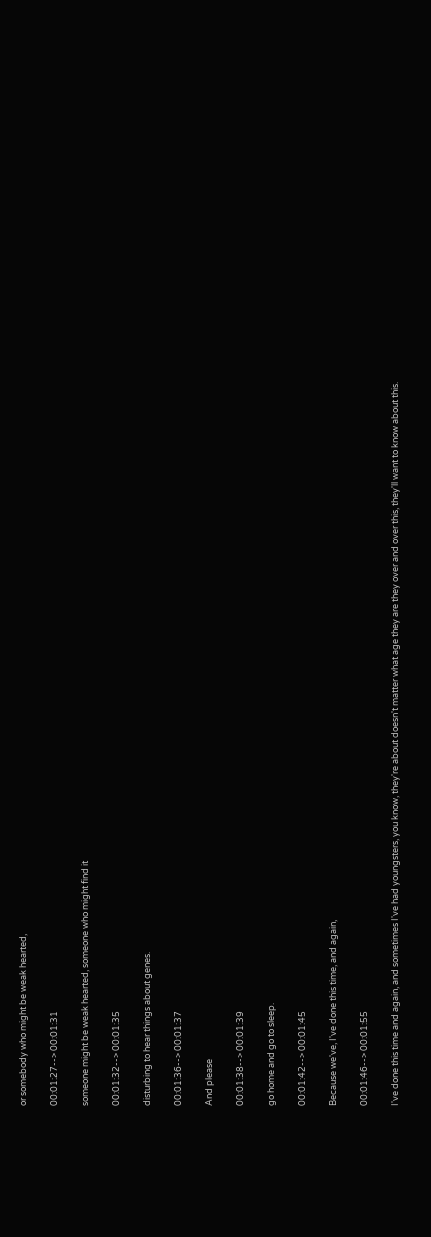or somebody who might be weak hearted,

00:01:27--> 00:01:31

someone might be weak hearted, someone who might find it

00:01:32--> 00:01:35

disturbing to hear things about genes.

00:01:36--> 00:01:37

And please

00:01:38--> 00:01:39

go home and go to sleep.

00:01:42--> 00:01:45

Because we've, I've done this time, and again,

00:01:46--> 00:01:55

I've done this time and again, and sometimes I've had youngsters, you know, they're about doesn't matter what age they are they over and over this, they'll want to know about this.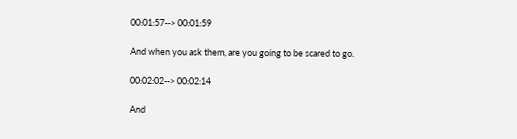00:01:57--> 00:01:59

And when you ask them, are you going to be scared to go.

00:02:02--> 00:02:14

And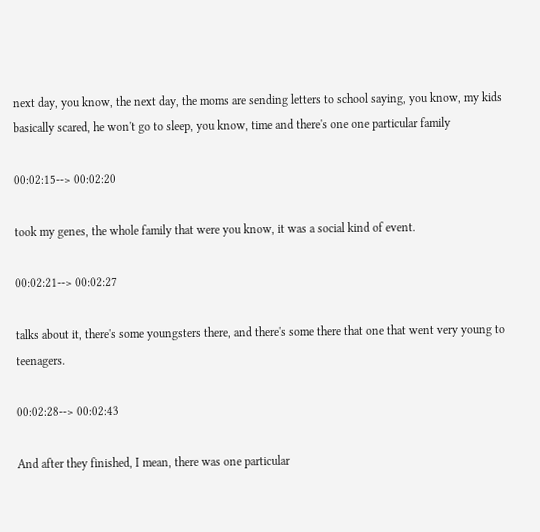next day, you know, the next day, the moms are sending letters to school saying, you know, my kids basically scared, he won't go to sleep, you know, time and there's one one particular family

00:02:15--> 00:02:20

took my genes, the whole family that were you know, it was a social kind of event.

00:02:21--> 00:02:27

talks about it, there's some youngsters there, and there's some there that one that went very young to teenagers.

00:02:28--> 00:02:43

And after they finished, I mean, there was one particular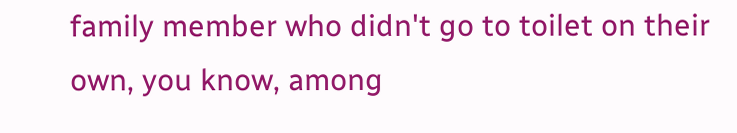family member who didn't go to toilet on their own, you know, among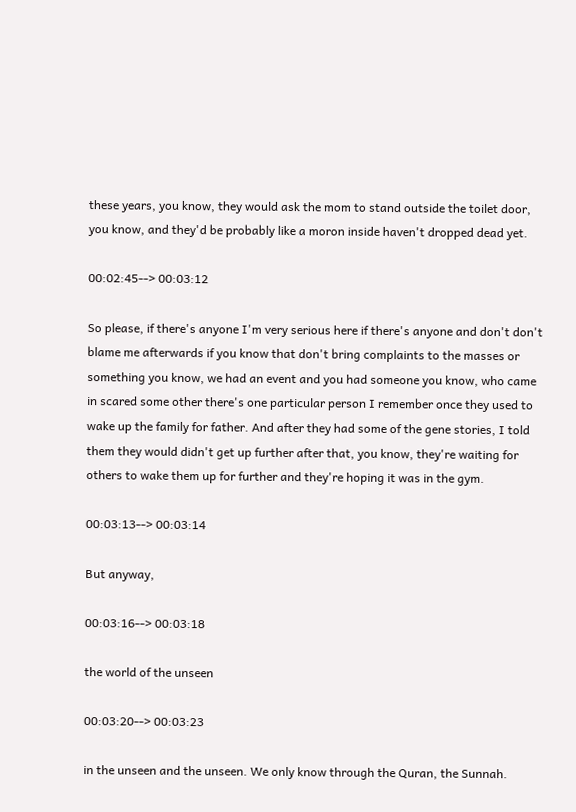these years, you know, they would ask the mom to stand outside the toilet door, you know, and they'd be probably like a moron inside haven't dropped dead yet.

00:02:45--> 00:03:12

So please, if there's anyone I'm very serious here if there's anyone and don't don't blame me afterwards if you know that don't bring complaints to the masses or something you know, we had an event and you had someone you know, who came in scared some other there's one particular person I remember once they used to wake up the family for father. And after they had some of the gene stories, I told them they would didn't get up further after that, you know, they're waiting for others to wake them up for further and they're hoping it was in the gym.

00:03:13--> 00:03:14

But anyway,

00:03:16--> 00:03:18

the world of the unseen

00:03:20--> 00:03:23

in the unseen and the unseen. We only know through the Quran, the Sunnah.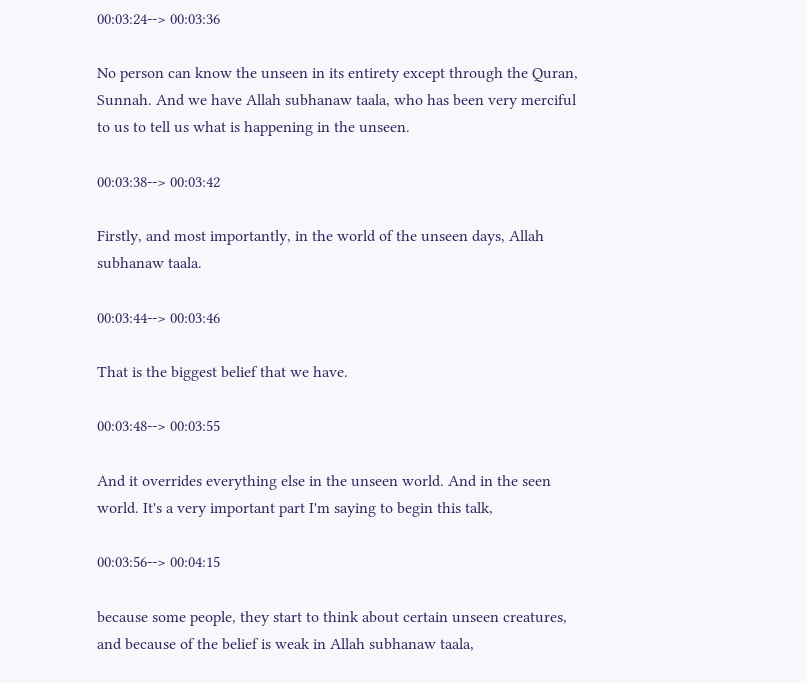00:03:24--> 00:03:36

No person can know the unseen in its entirety except through the Quran, Sunnah. And we have Allah subhanaw taala, who has been very merciful to us to tell us what is happening in the unseen.

00:03:38--> 00:03:42

Firstly, and most importantly, in the world of the unseen days, Allah subhanaw taala.

00:03:44--> 00:03:46

That is the biggest belief that we have.

00:03:48--> 00:03:55

And it overrides everything else in the unseen world. And in the seen world. It's a very important part I'm saying to begin this talk,

00:03:56--> 00:04:15

because some people, they start to think about certain unseen creatures, and because of the belief is weak in Allah subhanaw taala,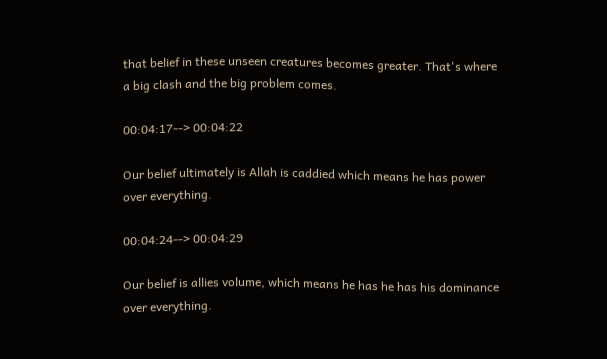that belief in these unseen creatures becomes greater. That's where a big clash and the big problem comes.

00:04:17--> 00:04:22

Our belief ultimately is Allah is caddied which means he has power over everything.

00:04:24--> 00:04:29

Our belief is allies volume, which means he has he has his dominance over everything.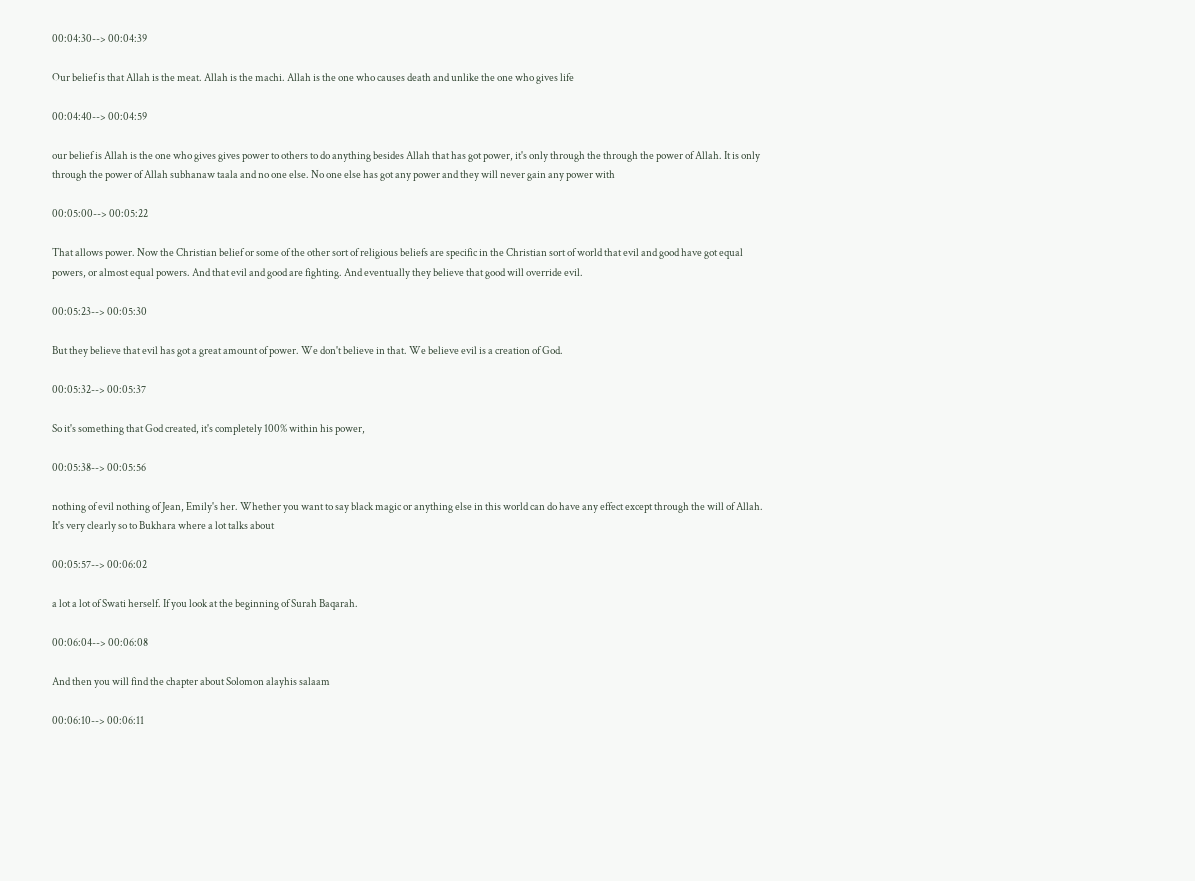00:04:30--> 00:04:39

Our belief is that Allah is the meat. Allah is the machi. Allah is the one who causes death and unlike the one who gives life

00:04:40--> 00:04:59

our belief is Allah is the one who gives gives power to others to do anything besides Allah that has got power, it's only through the through the power of Allah. It is only through the power of Allah subhanaw taala and no one else. No one else has got any power and they will never gain any power with

00:05:00--> 00:05:22

That allows power. Now the Christian belief or some of the other sort of religious beliefs are specific in the Christian sort of world that evil and good have got equal powers, or almost equal powers. And that evil and good are fighting. And eventually they believe that good will override evil.

00:05:23--> 00:05:30

But they believe that evil has got a great amount of power. We don't believe in that. We believe evil is a creation of God.

00:05:32--> 00:05:37

So it's something that God created, it's completely 100% within his power,

00:05:38--> 00:05:56

nothing of evil nothing of Jean, Emily's her. Whether you want to say black magic or anything else in this world can do have any effect except through the will of Allah. It's very clearly so to Bukhara where a lot talks about

00:05:57--> 00:06:02

a lot a lot of Swati herself. If you look at the beginning of Surah Baqarah.

00:06:04--> 00:06:08

And then you will find the chapter about Solomon alayhis salaam

00:06:10--> 00:06:11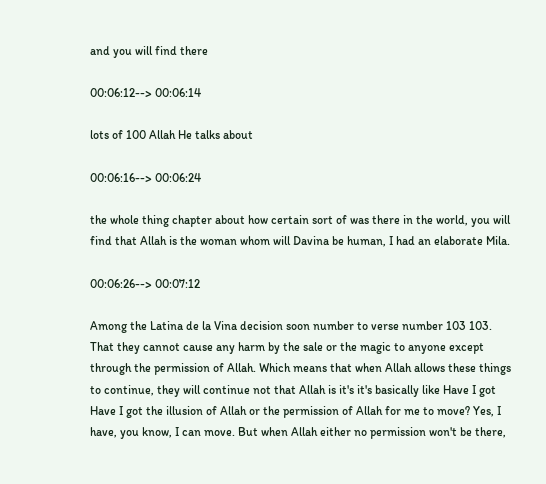and you will find there

00:06:12--> 00:06:14

lots of 100 Allah He talks about

00:06:16--> 00:06:24

the whole thing chapter about how certain sort of was there in the world, you will find that Allah is the woman whom will Davina be human, I had an elaborate Mila.

00:06:26--> 00:07:12

Among the Latina de la Vina decision soon number to verse number 103 103. That they cannot cause any harm by the sale or the magic to anyone except through the permission of Allah. Which means that when Allah allows these things to continue, they will continue not that Allah is it's it's basically like Have I got Have I got the illusion of Allah or the permission of Allah for me to move? Yes, I have, you know, I can move. But when Allah either no permission won't be there,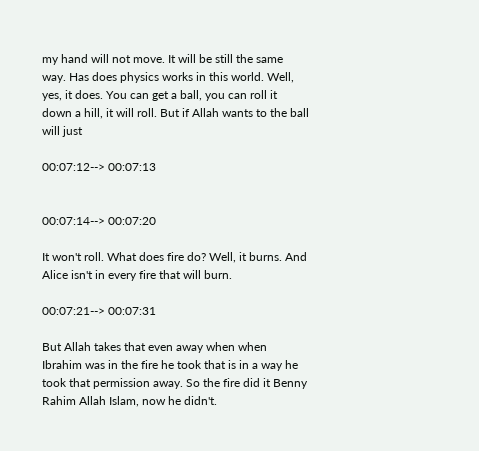my hand will not move. It will be still the same way. Has does physics works in this world. Well, yes, it does. You can get a ball, you can roll it down a hill, it will roll. But if Allah wants to the ball will just

00:07:12--> 00:07:13


00:07:14--> 00:07:20

It won't roll. What does fire do? Well, it burns. And Alice isn't in every fire that will burn.

00:07:21--> 00:07:31

But Allah takes that even away when when Ibrahim was in the fire he took that is in a way he took that permission away. So the fire did it Benny Rahim Allah Islam, now he didn't.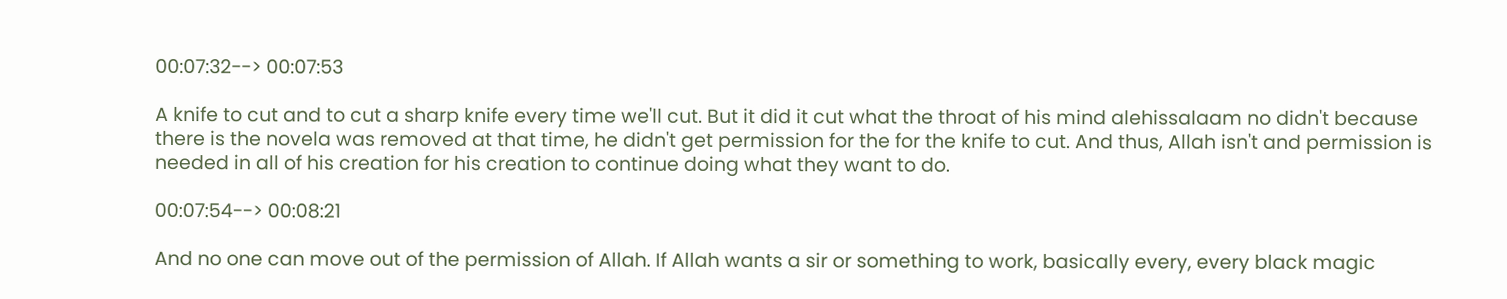00:07:32--> 00:07:53

A knife to cut and to cut a sharp knife every time we'll cut. But it did it cut what the throat of his mind alehissalaam no didn't because there is the novela was removed at that time, he didn't get permission for the for the knife to cut. And thus, Allah isn't and permission is needed in all of his creation for his creation to continue doing what they want to do.

00:07:54--> 00:08:21

And no one can move out of the permission of Allah. If Allah wants a sir or something to work, basically every, every black magic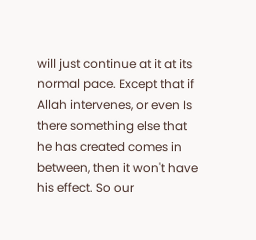will just continue at it at its normal pace. Except that if Allah intervenes, or even Is there something else that he has created comes in between, then it won't have his effect. So our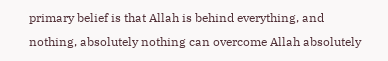primary belief is that Allah is behind everything, and nothing, absolutely nothing can overcome Allah absolutely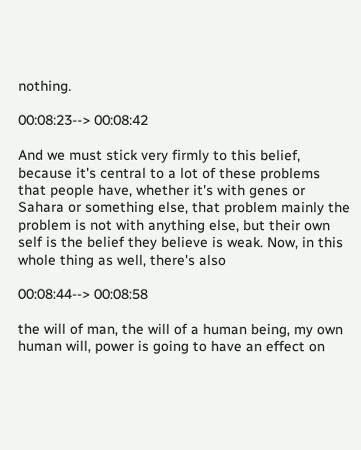nothing.

00:08:23--> 00:08:42

And we must stick very firmly to this belief, because it's central to a lot of these problems that people have, whether it's with genes or Sahara or something else, that problem mainly the problem is not with anything else, but their own self is the belief they believe is weak. Now, in this whole thing as well, there's also

00:08:44--> 00:08:58

the will of man, the will of a human being, my own human will, power is going to have an effect on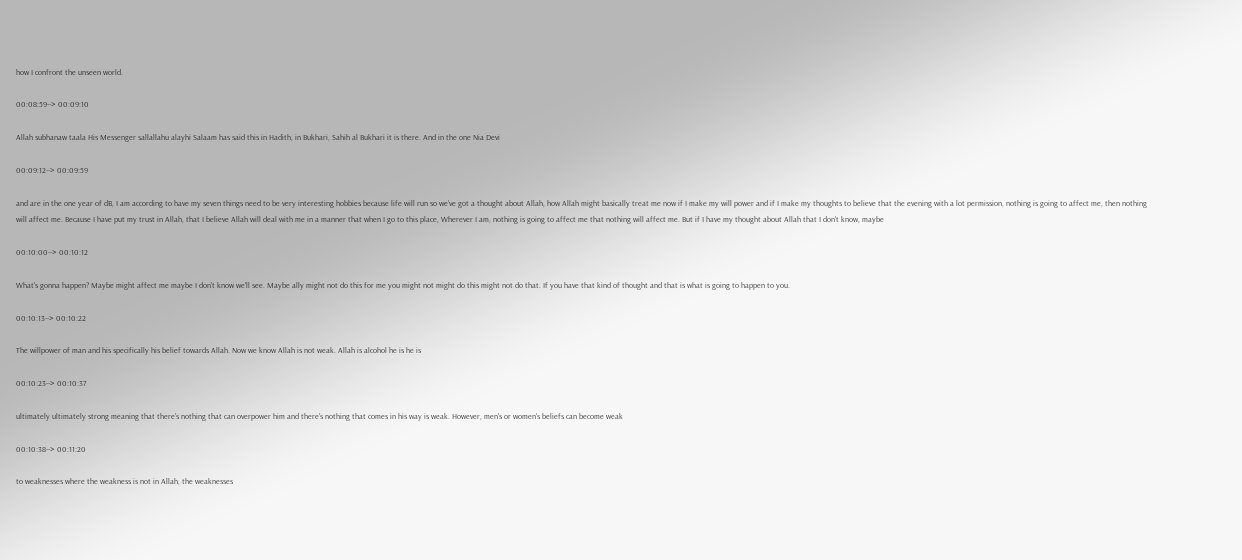how I confront the unseen world.

00:08:59--> 00:09:10

Allah subhanaw taala His Messenger sallallahu alayhi Salaam has said this in Hadith, in Bukhari, Sahih al Bukhari it is there. And in the one Nia Devi

00:09:12--> 00:09:59

and are in the one year of dB, I am according to have my seven things need to be very interesting hobbies because life will run so we've got a thought about Allah, how Allah might basically treat me now if I make my will power and if I make my thoughts to believe that the evening with a lot permission, nothing is going to affect me, then nothing will affect me. Because I have put my trust in Allah, that I believe Allah will deal with me in a manner that when I go to this place, Wherever I am, nothing is going to affect me that nothing will affect me. But if I have my thought about Allah that I don't know, maybe

00:10:00--> 00:10:12

What's gonna happen? Maybe might affect me maybe I don't know we'll see. Maybe ally might not do this for me you might not might do this might not do that. If you have that kind of thought and that is what is going to happen to you.

00:10:13--> 00:10:22

The willpower of man and his specifically his belief towards Allah. Now we know Allah is not weak. Allah is alcohol he is he is

00:10:23--> 00:10:37

ultimately ultimately strong meaning that there's nothing that can overpower him and there's nothing that comes in his way is weak. However, men's or women's beliefs can become weak

00:10:38--> 00:11:20

to weaknesses where the weakness is not in Allah, the weaknesses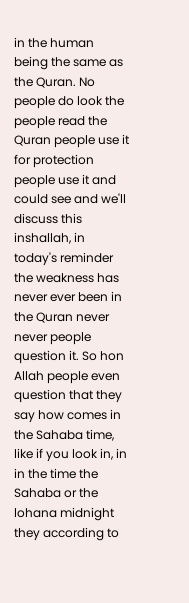in the human being the same as the Quran. No people do look the people read the Quran people use it for protection people use it and could see and we'll discuss this inshallah, in today's reminder the weakness has never ever been in the Quran never never people question it. So hon Allah people even question that they say how comes in the Sahaba time, like if you look in, in in the time the Sahaba or the lohana midnight they according to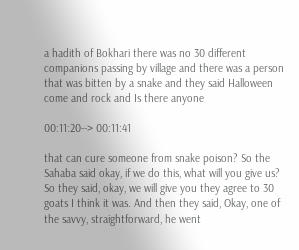a hadith of Bokhari there was no 30 different companions passing by village and there was a person that was bitten by a snake and they said Halloween come and rock and Is there anyone

00:11:20--> 00:11:41

that can cure someone from snake poison? So the Sahaba said okay, if we do this, what will you give us? So they said, okay, we will give you they agree to 30 goats I think it was. And then they said, Okay, one of the savvy, straightforward, he went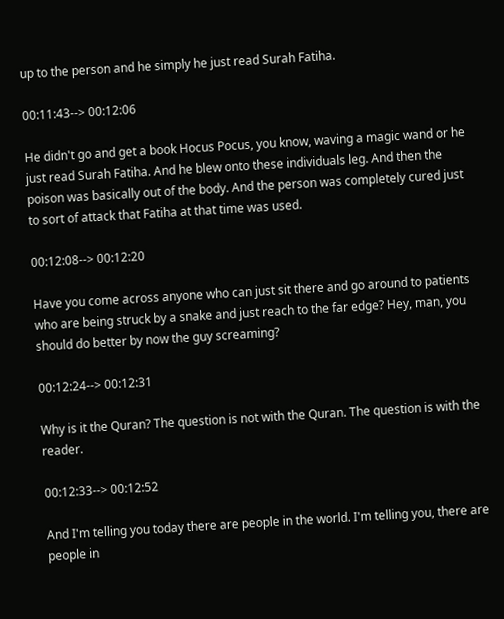up to the person and he simply he just read Surah Fatiha.

00:11:43--> 00:12:06

He didn't go and get a book Hocus Pocus, you know, waving a magic wand or he just read Surah Fatiha. And he blew onto these individuals leg. And then the poison was basically out of the body. And the person was completely cured just to sort of attack that Fatiha at that time was used.

00:12:08--> 00:12:20

Have you come across anyone who can just sit there and go around to patients who are being struck by a snake and just reach to the far edge? Hey, man, you should do better by now the guy screaming?

00:12:24--> 00:12:31

Why is it the Quran? The question is not with the Quran. The question is with the reader.

00:12:33--> 00:12:52

And I'm telling you today there are people in the world. I'm telling you, there are people in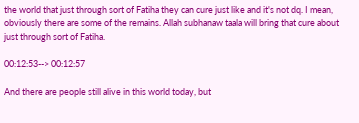the world that just through sort of Fatiha they can cure just like and it's not dq. I mean, obviously there are some of the remains. Allah subhanaw taala will bring that cure about just through sort of Fatiha.

00:12:53--> 00:12:57

And there are people still alive in this world today, but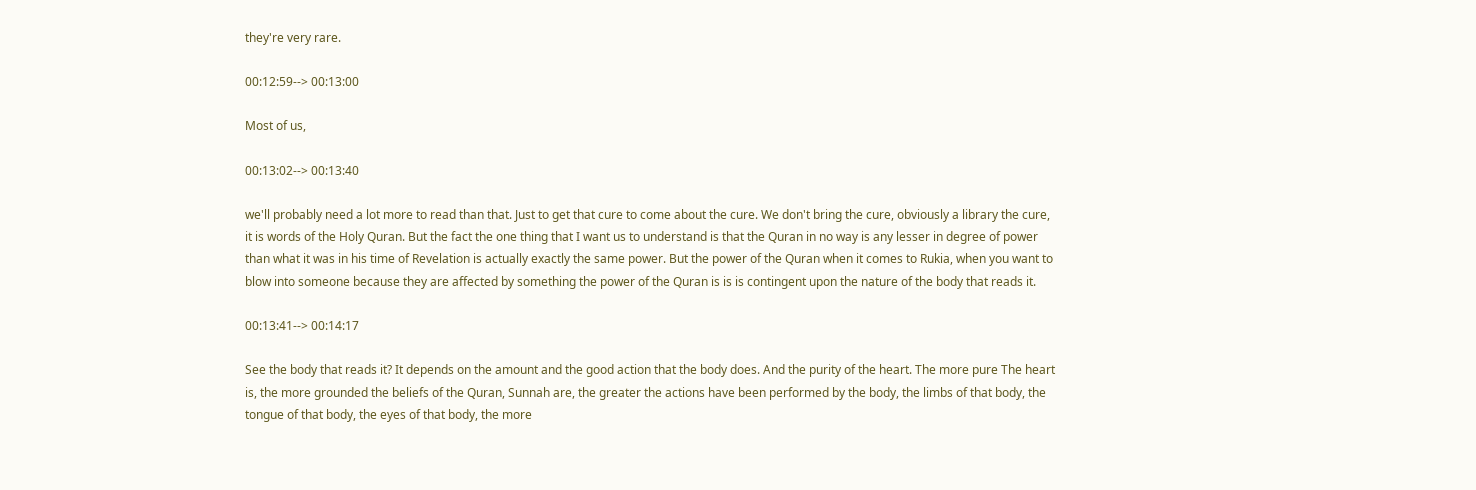they're very rare.

00:12:59--> 00:13:00

Most of us,

00:13:02--> 00:13:40

we'll probably need a lot more to read than that. Just to get that cure to come about the cure. We don't bring the cure, obviously a library the cure, it is words of the Holy Quran. But the fact the one thing that I want us to understand is that the Quran in no way is any lesser in degree of power than what it was in his time of Revelation is actually exactly the same power. But the power of the Quran when it comes to Rukia, when you want to blow into someone because they are affected by something the power of the Quran is is is contingent upon the nature of the body that reads it.

00:13:41--> 00:14:17

See the body that reads it? It depends on the amount and the good action that the body does. And the purity of the heart. The more pure The heart is, the more grounded the beliefs of the Quran, Sunnah are, the greater the actions have been performed by the body, the limbs of that body, the tongue of that body, the eyes of that body, the more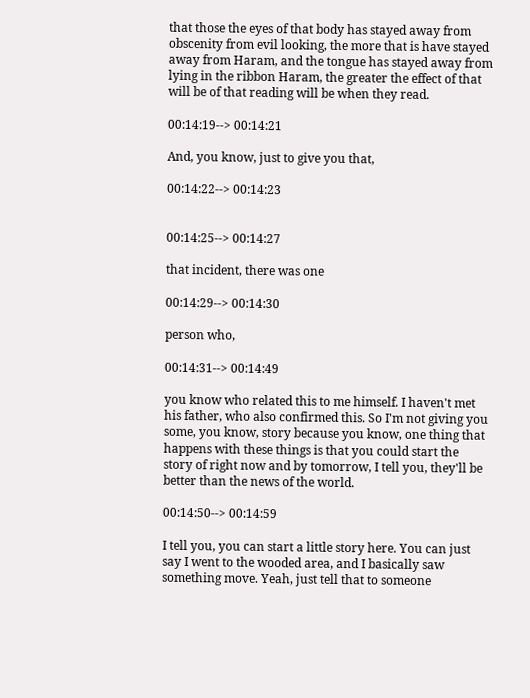that those the eyes of that body has stayed away from obscenity from evil looking, the more that is have stayed away from Haram, and the tongue has stayed away from lying in the ribbon Haram, the greater the effect of that will be of that reading will be when they read.

00:14:19--> 00:14:21

And, you know, just to give you that,

00:14:22--> 00:14:23


00:14:25--> 00:14:27

that incident, there was one

00:14:29--> 00:14:30

person who,

00:14:31--> 00:14:49

you know who related this to me himself. I haven't met his father, who also confirmed this. So I'm not giving you some, you know, story because you know, one thing that happens with these things is that you could start the story of right now and by tomorrow, I tell you, they'll be better than the news of the world.

00:14:50--> 00:14:59

I tell you, you can start a little story here. You can just say I went to the wooded area, and I basically saw something move. Yeah, just tell that to someone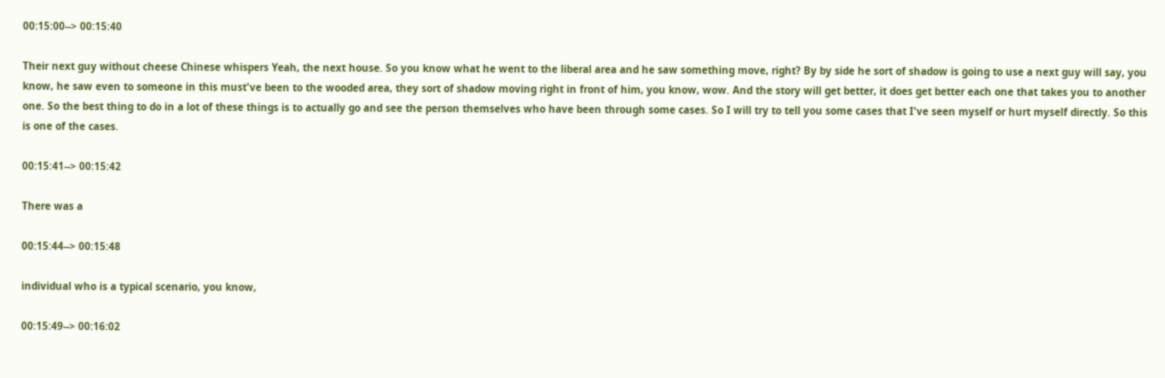00:15:00--> 00:15:40

Their next guy without cheese Chinese whispers Yeah, the next house. So you know what he went to the liberal area and he saw something move, right? By by side he sort of shadow is going to use a next guy will say, you know, he saw even to someone in this must've been to the wooded area, they sort of shadow moving right in front of him, you know, wow. And the story will get better, it does get better each one that takes you to another one. So the best thing to do in a lot of these things is to actually go and see the person themselves who have been through some cases. So I will try to tell you some cases that I've seen myself or hurt myself directly. So this is one of the cases.

00:15:41--> 00:15:42

There was a

00:15:44--> 00:15:48

individual who is a typical scenario, you know,

00:15:49--> 00:16:02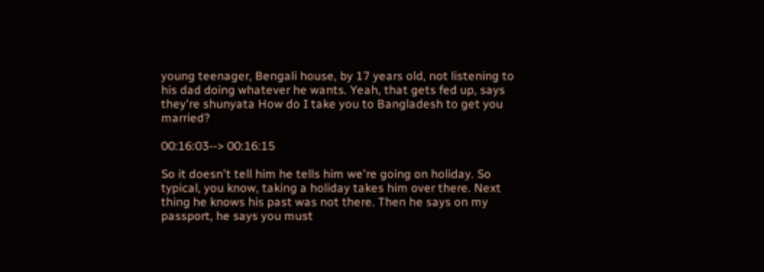young teenager, Bengali house, by 17 years old, not listening to his dad doing whatever he wants. Yeah, that gets fed up, says they're shunyata How do I take you to Bangladesh to get you married?

00:16:03--> 00:16:15

So it doesn't tell him he tells him we're going on holiday. So typical, you know, taking a holiday takes him over there. Next thing he knows his past was not there. Then he says on my passport, he says you must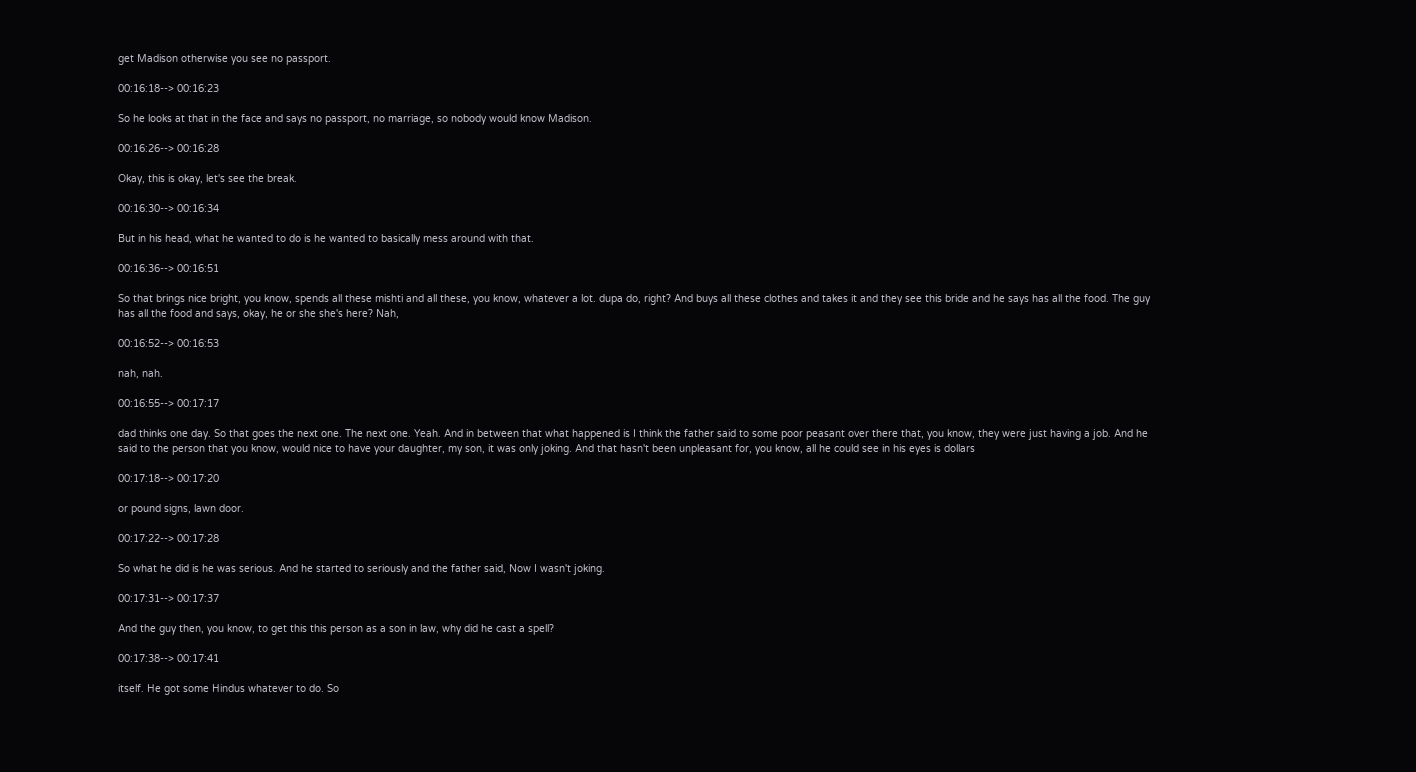get Madison otherwise you see no passport.

00:16:18--> 00:16:23

So he looks at that in the face and says no passport, no marriage, so nobody would know Madison.

00:16:26--> 00:16:28

Okay, this is okay, let's see the break.

00:16:30--> 00:16:34

But in his head, what he wanted to do is he wanted to basically mess around with that.

00:16:36--> 00:16:51

So that brings nice bright, you know, spends all these mishti and all these, you know, whatever a lot. dupa do, right? And buys all these clothes and takes it and they see this bride and he says has all the food. The guy has all the food and says, okay, he or she she's here? Nah,

00:16:52--> 00:16:53

nah, nah.

00:16:55--> 00:17:17

dad thinks one day. So that goes the next one. The next one. Yeah. And in between that what happened is I think the father said to some poor peasant over there that, you know, they were just having a job. And he said to the person that you know, would nice to have your daughter, my son, it was only joking. And that hasn't been unpleasant for, you know, all he could see in his eyes is dollars

00:17:18--> 00:17:20

or pound signs, lawn door.

00:17:22--> 00:17:28

So what he did is he was serious. And he started to seriously and the father said, Now I wasn't joking.

00:17:31--> 00:17:37

And the guy then, you know, to get this this person as a son in law, why did he cast a spell?

00:17:38--> 00:17:41

itself. He got some Hindus whatever to do. So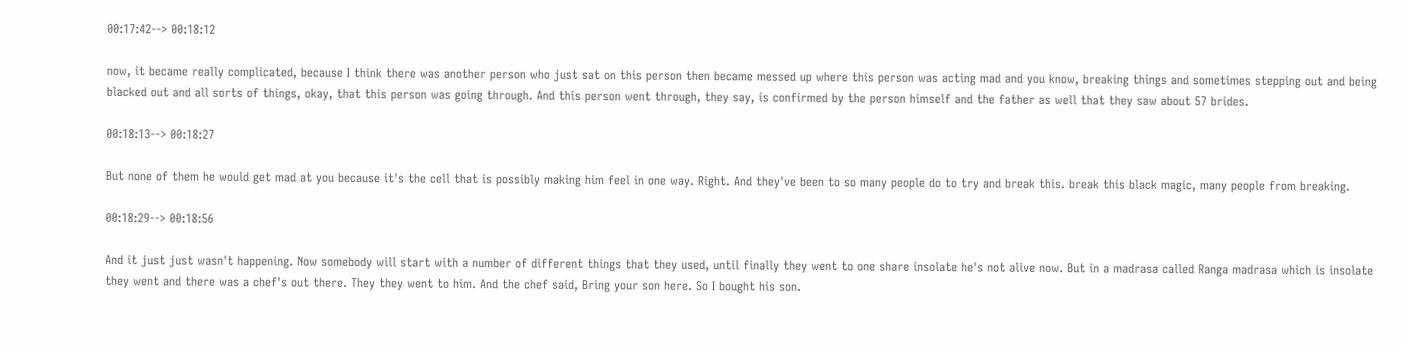00:17:42--> 00:18:12

now, it became really complicated, because I think there was another person who just sat on this person then became messed up where this person was acting mad and you know, breaking things and sometimes stepping out and being blacked out and all sorts of things, okay, that this person was going through. And this person went through, they say, is confirmed by the person himself and the father as well that they saw about 57 brides.

00:18:13--> 00:18:27

But none of them he would get mad at you because it's the cell that is possibly making him feel in one way. Right. And they've been to so many people do to try and break this. break this black magic, many people from breaking.

00:18:29--> 00:18:56

And it just just wasn't happening. Now somebody will start with a number of different things that they used, until finally they went to one share insolate he's not alive now. But in a madrasa called Ranga madrasa which is insolate they went and there was a chef's out there. They they went to him. And the chef said, Bring your son here. So I bought his son.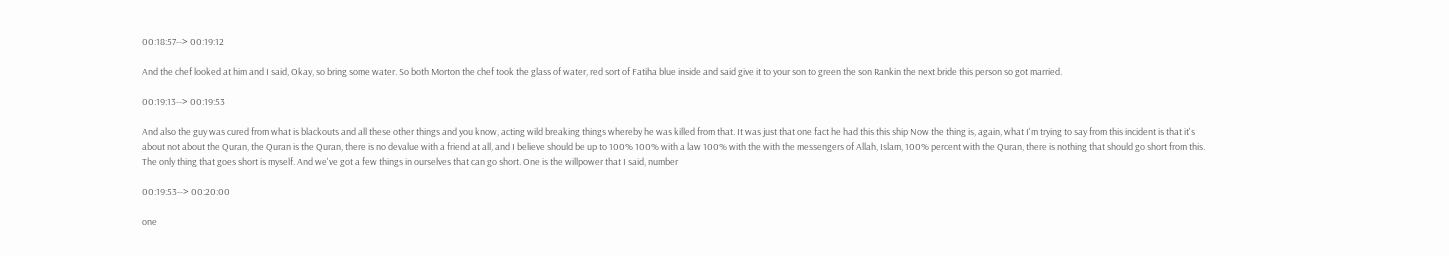00:18:57--> 00:19:12

And the chef looked at him and I said, Okay, so bring some water. So both Morton the chef took the glass of water, red sort of Fatiha blue inside and said give it to your son to green the son Rankin the next bride this person so got married.

00:19:13--> 00:19:53

And also the guy was cured from what is blackouts and all these other things and you know, acting wild breaking things whereby he was killed from that. It was just that one fact he had this this ship Now the thing is, again, what I'm trying to say from this incident is that it's about not about the Quran, the Quran is the Quran, there is no devalue with a friend at all, and I believe should be up to 100% 100% with a law 100% with the with the messengers of Allah, Islam, 100% percent with the Quran, there is nothing that should go short from this. The only thing that goes short is myself. And we've got a few things in ourselves that can go short. One is the willpower that I said, number

00:19:53--> 00:20:00

one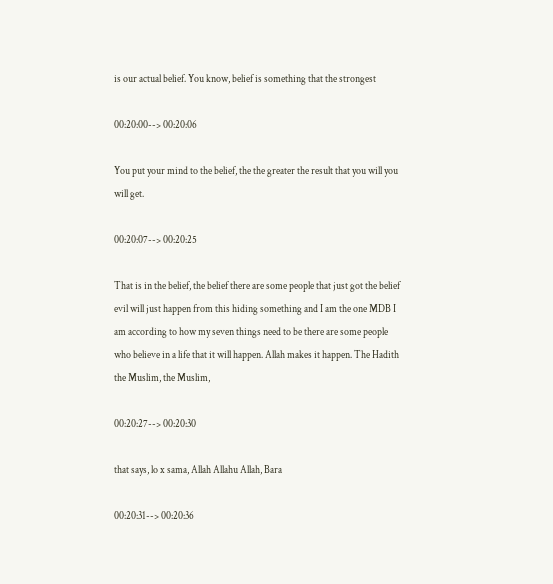is our actual belief. You know, belief is something that the strongest

00:20:00--> 00:20:06

You put your mind to the belief, the the greater the result that you will you will get.

00:20:07--> 00:20:25

That is in the belief, the belief there are some people that just got the belief evil will just happen from this hiding something and I am the one MDB I am according to how my seven things need to be there are some people who believe in a life that it will happen. Allah makes it happen. The Hadith the Muslim, the Muslim,

00:20:27--> 00:20:30

that says, lo x sama, Allah Allahu Allah, Bara

00:20:31--> 00:20:36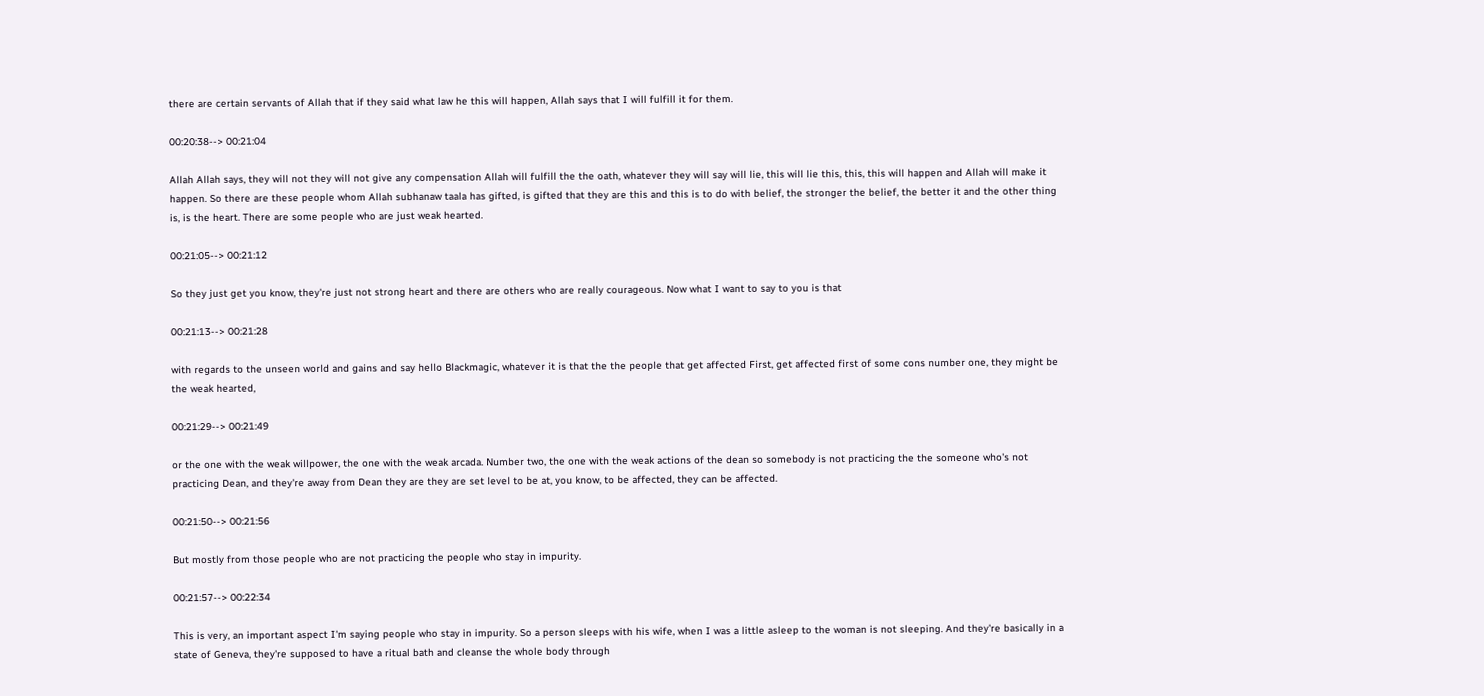there are certain servants of Allah that if they said what law he this will happen, Allah says that I will fulfill it for them.

00:20:38--> 00:21:04

Allah Allah says, they will not they will not give any compensation Allah will fulfill the the oath, whatever they will say will lie, this will lie this, this, this will happen and Allah will make it happen. So there are these people whom Allah subhanaw taala has gifted, is gifted that they are this and this is to do with belief, the stronger the belief, the better it and the other thing is, is the heart. There are some people who are just weak hearted.

00:21:05--> 00:21:12

So they just get you know, they're just not strong heart and there are others who are really courageous. Now what I want to say to you is that

00:21:13--> 00:21:28

with regards to the unseen world and gains and say hello Blackmagic, whatever it is that the the people that get affected First, get affected first of some cons number one, they might be the weak hearted,

00:21:29--> 00:21:49

or the one with the weak willpower, the one with the weak arcada. Number two, the one with the weak actions of the dean so somebody is not practicing the the someone who's not practicing Dean, and they're away from Dean they are they are set level to be at, you know, to be affected, they can be affected.

00:21:50--> 00:21:56

But mostly from those people who are not practicing the people who stay in impurity.

00:21:57--> 00:22:34

This is very, an important aspect I'm saying people who stay in impurity. So a person sleeps with his wife, when I was a little asleep to the woman is not sleeping. And they're basically in a state of Geneva, they're supposed to have a ritual bath and cleanse the whole body through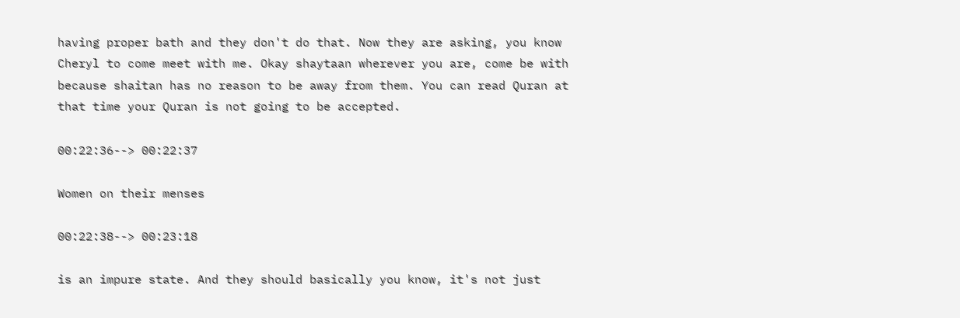having proper bath and they don't do that. Now they are asking, you know Cheryl to come meet with me. Okay shaytaan wherever you are, come be with because shaitan has no reason to be away from them. You can read Quran at that time your Quran is not going to be accepted.

00:22:36--> 00:22:37

Women on their menses

00:22:38--> 00:23:18

is an impure state. And they should basically you know, it's not just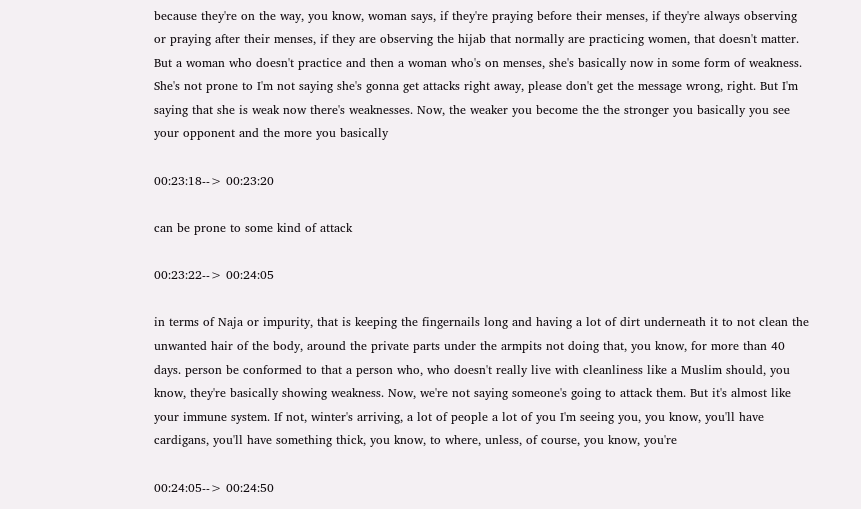because they're on the way, you know, woman says, if they're praying before their menses, if they're always observing or praying after their menses, if they are observing the hijab that normally are practicing women, that doesn't matter. But a woman who doesn't practice and then a woman who's on menses, she's basically now in some form of weakness. She's not prone to I'm not saying she's gonna get attacks right away, please don't get the message wrong, right. But I'm saying that she is weak now there's weaknesses. Now, the weaker you become the the stronger you basically you see your opponent and the more you basically

00:23:18--> 00:23:20

can be prone to some kind of attack

00:23:22--> 00:24:05

in terms of Naja or impurity, that is keeping the fingernails long and having a lot of dirt underneath it to not clean the unwanted hair of the body, around the private parts under the armpits not doing that, you know, for more than 40 days. person be conformed to that a person who, who doesn't really live with cleanliness like a Muslim should, you know, they're basically showing weakness. Now, we're not saying someone's going to attack them. But it's almost like your immune system. If not, winter's arriving, a lot of people a lot of you I'm seeing you, you know, you'll have cardigans, you'll have something thick, you know, to where, unless, of course, you know, you're

00:24:05--> 00:24:50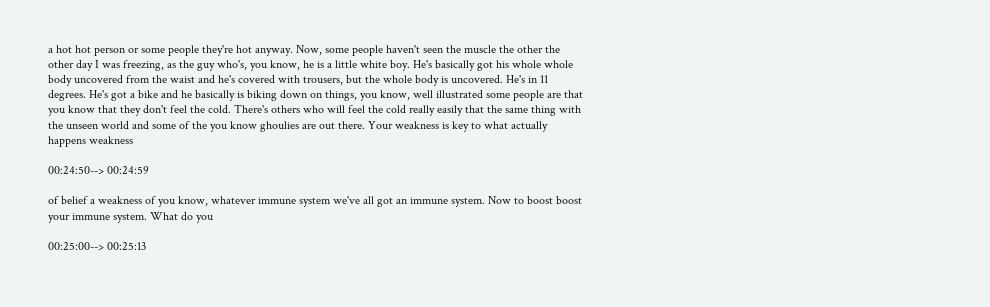a hot hot person or some people they're hot anyway. Now, some people haven't seen the muscle the other the other day I was freezing, as the guy who's, you know, he is a little white boy. He's basically got his whole whole body uncovered from the waist and he's covered with trousers, but the whole body is uncovered. He's in 11 degrees. He's got a bike and he basically is biking down on things, you know, well illustrated some people are that you know that they don't feel the cold. There's others who will feel the cold really easily that the same thing with the unseen world and some of the you know ghoulies are out there. Your weakness is key to what actually happens weakness

00:24:50--> 00:24:59

of belief a weakness of you know, whatever immune system we've all got an immune system. Now to boost boost your immune system. What do you

00:25:00--> 00:25:13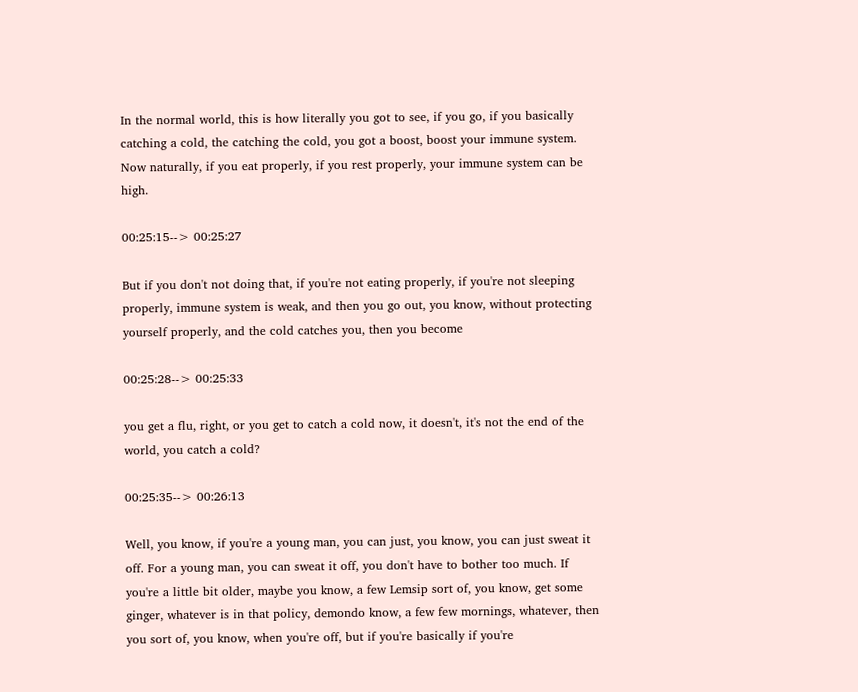In the normal world, this is how literally you got to see, if you go, if you basically catching a cold, the catching the cold, you got a boost, boost your immune system. Now naturally, if you eat properly, if you rest properly, your immune system can be high.

00:25:15--> 00:25:27

But if you don't not doing that, if you're not eating properly, if you're not sleeping properly, immune system is weak, and then you go out, you know, without protecting yourself properly, and the cold catches you, then you become

00:25:28--> 00:25:33

you get a flu, right, or you get to catch a cold now, it doesn't, it's not the end of the world, you catch a cold?

00:25:35--> 00:26:13

Well, you know, if you're a young man, you can just, you know, you can just sweat it off. For a young man, you can sweat it off, you don't have to bother too much. If you're a little bit older, maybe you know, a few Lemsip sort of, you know, get some ginger, whatever is in that policy, demondo know, a few few mornings, whatever, then you sort of, you know, when you're off, but if you're basically if you're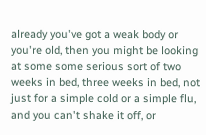already you've got a weak body or you're old, then you might be looking at some some serious sort of two weeks in bed, three weeks in bed, not just for a simple cold or a simple flu, and you can't shake it off, or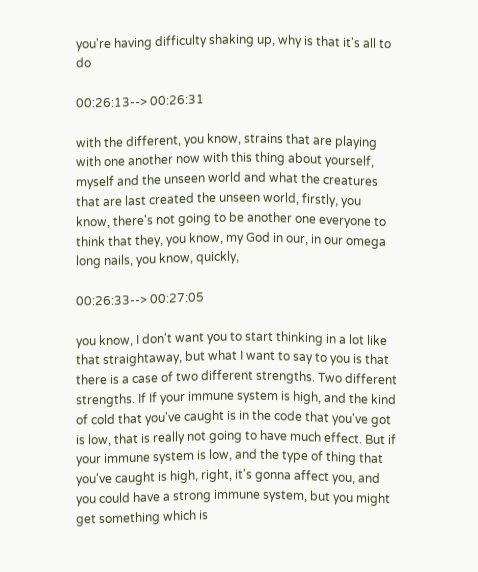you're having difficulty shaking up, why is that it's all to do

00:26:13--> 00:26:31

with the different, you know, strains that are playing with one another now with this thing about yourself, myself and the unseen world and what the creatures that are last created the unseen world, firstly, you know, there's not going to be another one everyone to think that they, you know, my God in our, in our omega long nails, you know, quickly,

00:26:33--> 00:27:05

you know, I don't want you to start thinking in a lot like that straightaway, but what I want to say to you is that there is a case of two different strengths. Two different strengths. If If your immune system is high, and the kind of cold that you've caught is in the code that you've got is low, that is really not going to have much effect. But if your immune system is low, and the type of thing that you've caught is high, right, it's gonna affect you, and you could have a strong immune system, but you might get something which is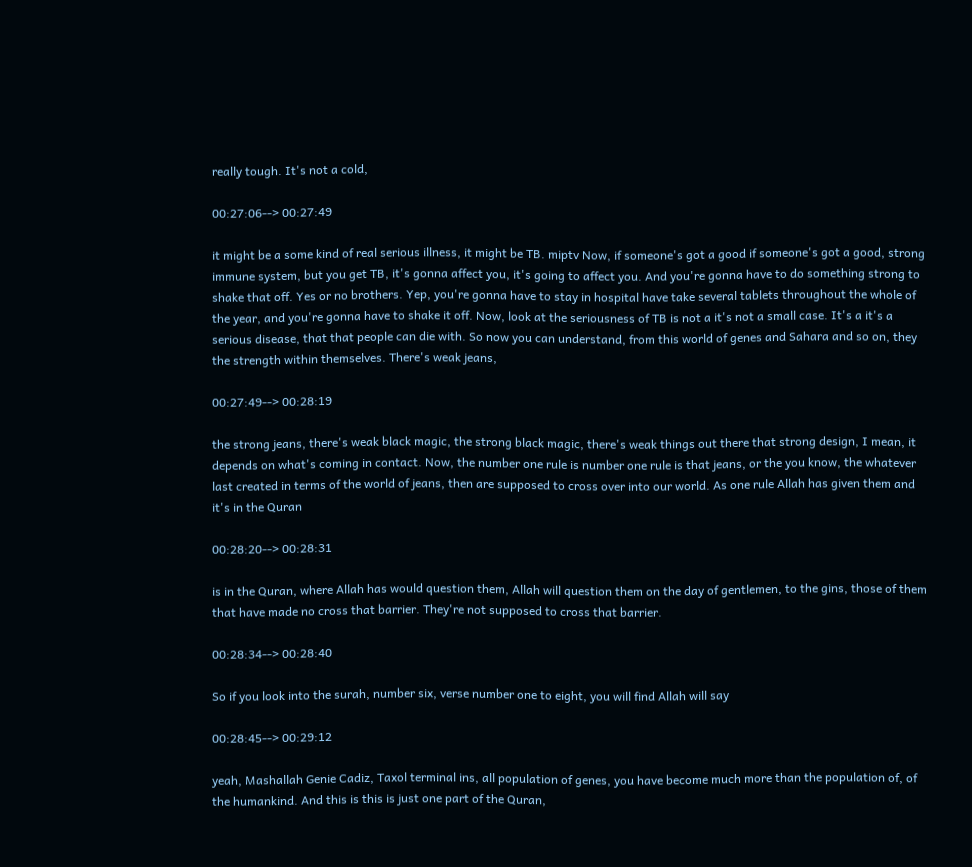really tough. It's not a cold,

00:27:06--> 00:27:49

it might be a some kind of real serious illness, it might be TB. miptv Now, if someone's got a good if someone's got a good, strong immune system, but you get TB, it's gonna affect you, it's going to affect you. And you're gonna have to do something strong to shake that off. Yes or no brothers. Yep, you're gonna have to stay in hospital have take several tablets throughout the whole of the year, and you're gonna have to shake it off. Now, look at the seriousness of TB is not a it's not a small case. It's a it's a serious disease, that that people can die with. So now you can understand, from this world of genes and Sahara and so on, they the strength within themselves. There's weak jeans,

00:27:49--> 00:28:19

the strong jeans, there's weak black magic, the strong black magic, there's weak things out there that strong design, I mean, it depends on what's coming in contact. Now, the number one rule is number one rule is that jeans, or the you know, the whatever last created in terms of the world of jeans, then are supposed to cross over into our world. As one rule Allah has given them and it's in the Quran

00:28:20--> 00:28:31

is in the Quran, where Allah has would question them, Allah will question them on the day of gentlemen, to the gins, those of them that have made no cross that barrier. They're not supposed to cross that barrier.

00:28:34--> 00:28:40

So if you look into the surah, number six, verse number one to eight, you will find Allah will say

00:28:45--> 00:29:12

yeah, Mashallah Genie Cadiz, Taxol terminal ins, all population of genes, you have become much more than the population of, of the humankind. And this is this is just one part of the Quran,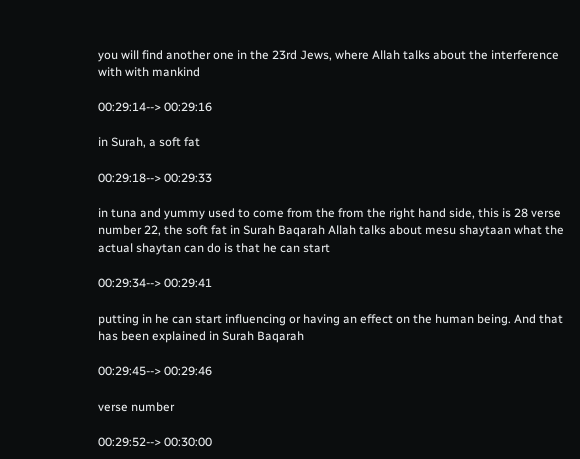you will find another one in the 23rd Jews, where Allah talks about the interference with with mankind

00:29:14--> 00:29:16

in Surah, a soft fat

00:29:18--> 00:29:33

in tuna and yummy used to come from the from the right hand side, this is 28 verse number 22, the soft fat in Surah Baqarah Allah talks about mesu shaytaan what the actual shaytan can do is that he can start

00:29:34--> 00:29:41

putting in he can start influencing or having an effect on the human being. And that has been explained in Surah Baqarah

00:29:45--> 00:29:46

verse number

00:29:52--> 00:30:00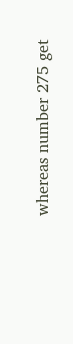whereas number 275 get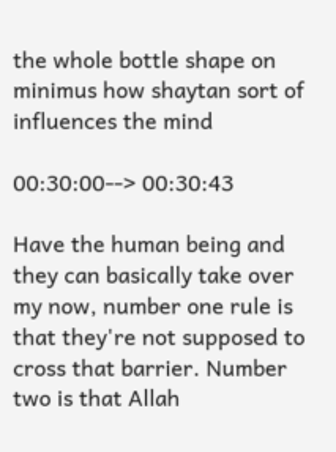the whole bottle shape on minimus how shaytan sort of influences the mind

00:30:00--> 00:30:43

Have the human being and they can basically take over my now, number one rule is that they're not supposed to cross that barrier. Number two is that Allah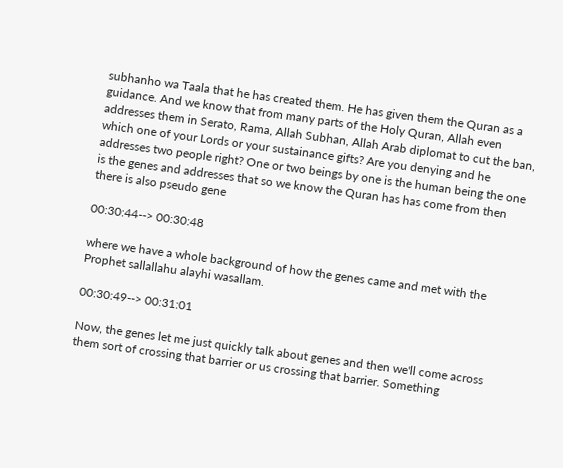subhanho wa Taala that he has created them. He has given them the Quran as a guidance. And we know that from many parts of the Holy Quran, Allah even addresses them in Serato, Rama, Allah Subhan, Allah Arab diplomat to cut the ban, which one of your Lords or your sustainance gifts? Are you denying and he addresses two people right? One or two beings by one is the human being the one is the genes and addresses that so we know the Quran has has come from then there is also pseudo gene

00:30:44--> 00:30:48

where we have a whole background of how the genes came and met with the Prophet sallallahu alayhi wasallam.

00:30:49--> 00:31:01

Now, the genes let me just quickly talk about genes and then we'll come across them sort of crossing that barrier or us crossing that barrier. Something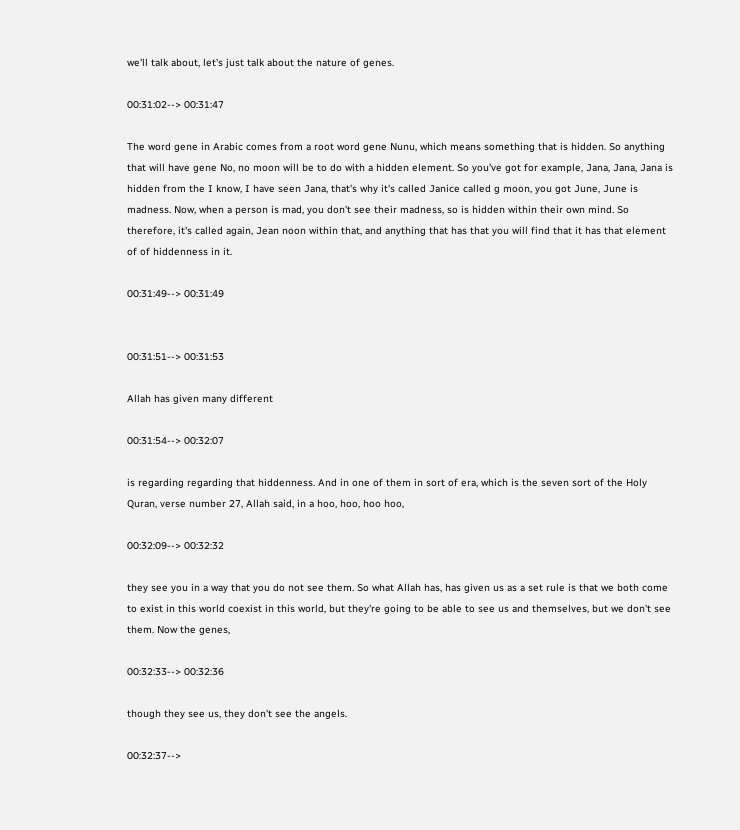we'll talk about, let's just talk about the nature of genes.

00:31:02--> 00:31:47

The word gene in Arabic comes from a root word gene Nunu, which means something that is hidden. So anything that will have gene No, no moon will be to do with a hidden element. So you've got for example, Jana, Jana, Jana is hidden from the I know, I have seen Jana, that's why it's called Janice called g moon, you got June, June is madness. Now, when a person is mad, you don't see their madness, so is hidden within their own mind. So therefore, it's called again, Jean noon within that, and anything that has that you will find that it has that element of of hiddenness in it.

00:31:49--> 00:31:49


00:31:51--> 00:31:53

Allah has given many different

00:31:54--> 00:32:07

is regarding regarding that hiddenness. And in one of them in sort of era, which is the seven sort of the Holy Quran, verse number 27, Allah said, in a hoo, hoo, hoo hoo,

00:32:09--> 00:32:32

they see you in a way that you do not see them. So what Allah has, has given us as a set rule is that we both come to exist in this world coexist in this world, but they're going to be able to see us and themselves, but we don't see them. Now the genes,

00:32:33--> 00:32:36

though they see us, they don't see the angels.

00:32:37-->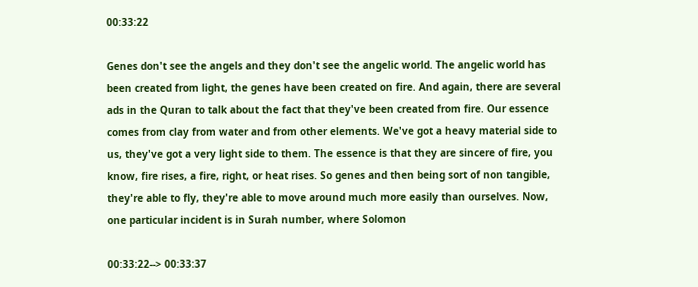00:33:22

Genes don't see the angels and they don't see the angelic world. The angelic world has been created from light, the genes have been created on fire. And again, there are several ads in the Quran to talk about the fact that they've been created from fire. Our essence comes from clay from water and from other elements. We've got a heavy material side to us, they've got a very light side to them. The essence is that they are sincere of fire, you know, fire rises, a fire, right, or heat rises. So genes and then being sort of non tangible, they're able to fly, they're able to move around much more easily than ourselves. Now, one particular incident is in Surah number, where Solomon

00:33:22--> 00:33:37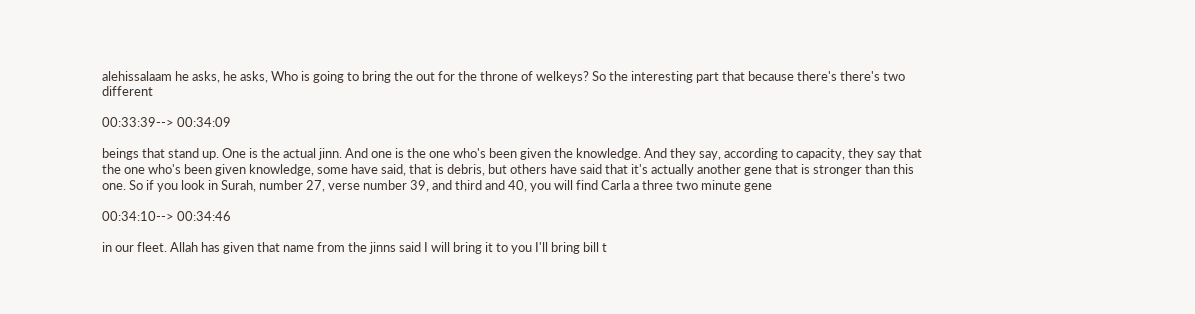alehissalaam he asks, he asks, Who is going to bring the out for the throne of welkeys? So the interesting part that because there's there's two different

00:33:39--> 00:34:09

beings that stand up. One is the actual jinn. And one is the one who's been given the knowledge. And they say, according to capacity, they say that the one who's been given knowledge, some have said, that is debris, but others have said that it's actually another gene that is stronger than this one. So if you look in Surah, number 27, verse number 39, and third and 40, you will find Carla a three two minute gene

00:34:10--> 00:34:46

in our fleet. Allah has given that name from the jinns said I will bring it to you I'll bring bill t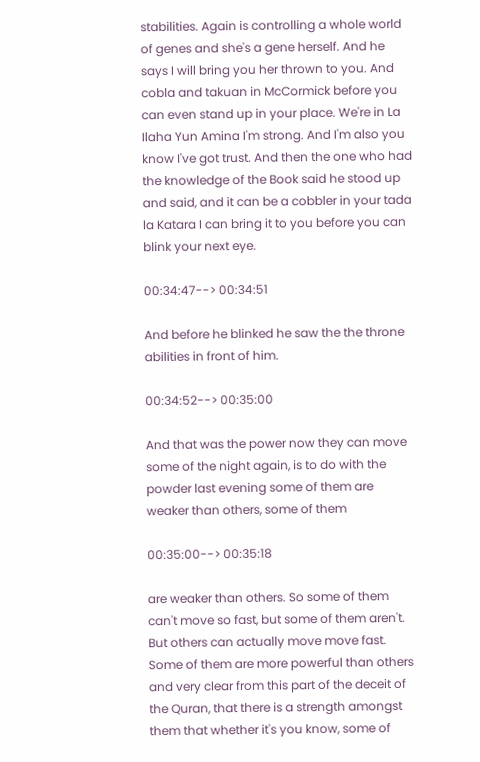stabilities. Again is controlling a whole world of genes and she's a gene herself. And he says I will bring you her thrown to you. And cobla and takuan in McCormick before you can even stand up in your place. We're in La Ilaha Yun Amina I'm strong. And I'm also you know I've got trust. And then the one who had the knowledge of the Book said he stood up and said, and it can be a cobbler in your tada la Katara I can bring it to you before you can blink your next eye.

00:34:47--> 00:34:51

And before he blinked he saw the the throne abilities in front of him.

00:34:52--> 00:35:00

And that was the power now they can move some of the night again, is to do with the powder last evening some of them are weaker than others, some of them

00:35:00--> 00:35:18

are weaker than others. So some of them can't move so fast, but some of them aren't. But others can actually move move fast. Some of them are more powerful than others and very clear from this part of the deceit of the Quran, that there is a strength amongst them that whether it's you know, some of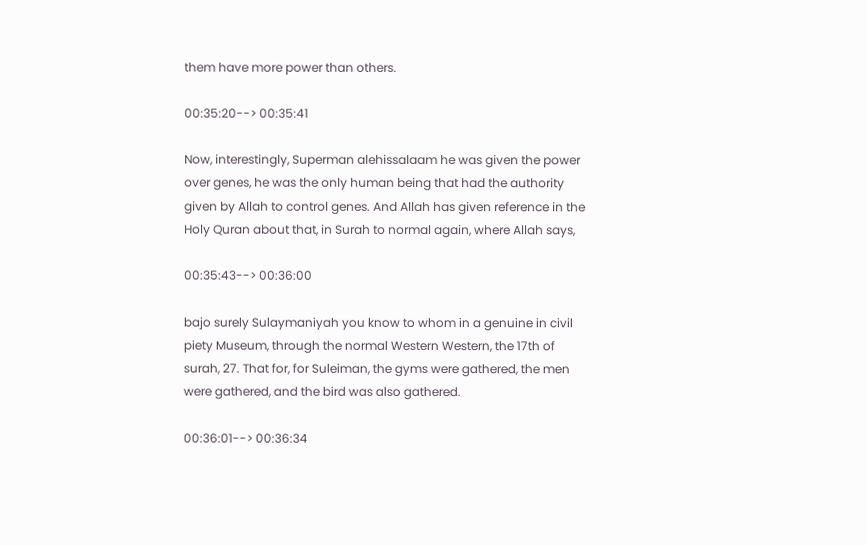them have more power than others.

00:35:20--> 00:35:41

Now, interestingly, Superman alehissalaam he was given the power over genes, he was the only human being that had the authority given by Allah to control genes. And Allah has given reference in the Holy Quran about that, in Surah to normal again, where Allah says,

00:35:43--> 00:36:00

bajo surely Sulaymaniyah you know to whom in a genuine in civil piety Museum, through the normal Western Western, the 17th of surah, 27. That for, for Suleiman, the gyms were gathered, the men were gathered, and the bird was also gathered.

00:36:01--> 00:36:34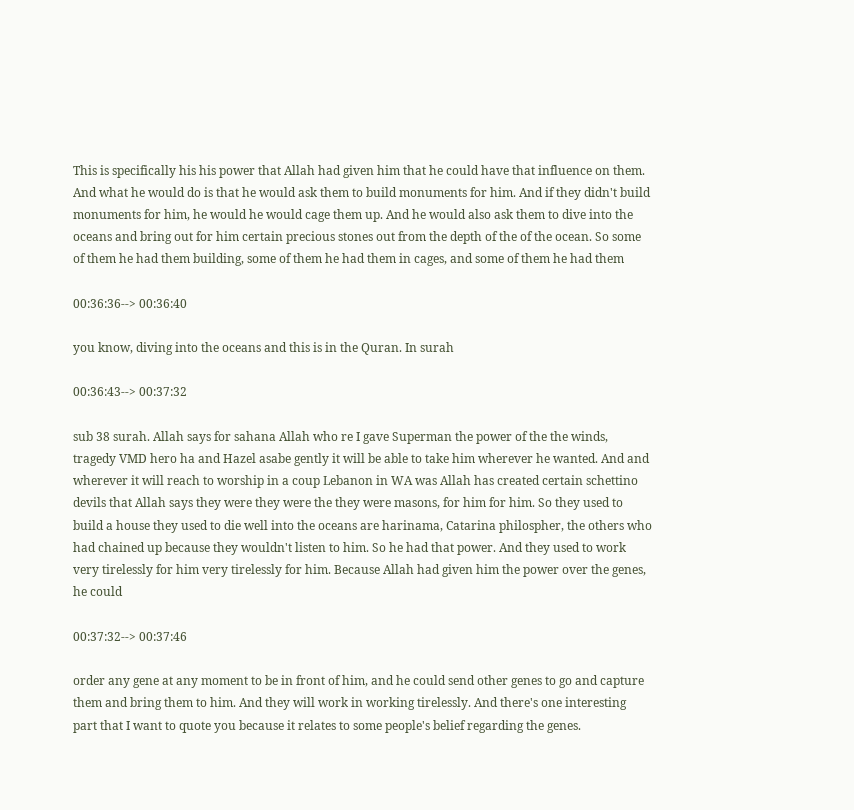This is specifically his his power that Allah had given him that he could have that influence on them. And what he would do is that he would ask them to build monuments for him. And if they didn't build monuments for him, he would he would cage them up. And he would also ask them to dive into the oceans and bring out for him certain precious stones out from the depth of the of the ocean. So some of them he had them building, some of them he had them in cages, and some of them he had them

00:36:36--> 00:36:40

you know, diving into the oceans and this is in the Quran. In surah

00:36:43--> 00:37:32

sub 38 surah. Allah says for sahana Allah who re I gave Superman the power of the the winds, tragedy VMD hero ha and Hazel asabe gently it will be able to take him wherever he wanted. And and wherever it will reach to worship in a coup Lebanon in WA was Allah has created certain schettino devils that Allah says they were they were the they were masons, for him for him. So they used to build a house they used to die well into the oceans are harinama, Catarina philospher, the others who had chained up because they wouldn't listen to him. So he had that power. And they used to work very tirelessly for him very tirelessly for him. Because Allah had given him the power over the genes, he could

00:37:32--> 00:37:46

order any gene at any moment to be in front of him, and he could send other genes to go and capture them and bring them to him. And they will work in working tirelessly. And there's one interesting part that I want to quote you because it relates to some people's belief regarding the genes.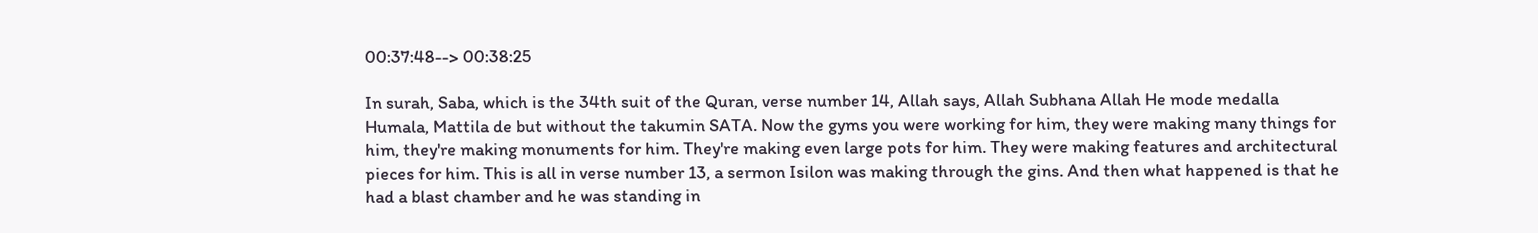00:37:48--> 00:38:25

In surah, Saba, which is the 34th suit of the Quran, verse number 14, Allah says, Allah Subhana Allah He mode medalla Humala, Mattila de but without the takumin SATA. Now the gyms you were working for him, they were making many things for him, they're making monuments for him. They're making even large pots for him. They were making features and architectural pieces for him. This is all in verse number 13, a sermon Isilon was making through the gins. And then what happened is that he had a blast chamber and he was standing in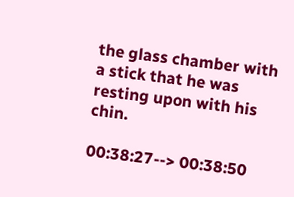the glass chamber with a stick that he was resting upon with his chin.

00:38:27--> 00:38:50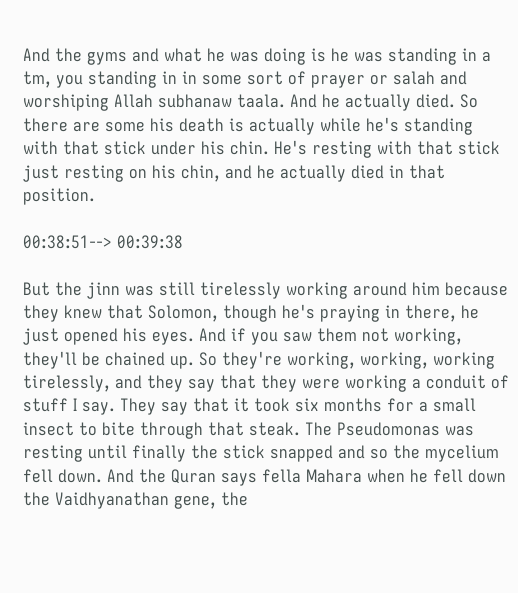And the gyms and what he was doing is he was standing in a tm, you standing in in some sort of prayer or salah and worshiping Allah subhanaw taala. And he actually died. So there are some his death is actually while he's standing with that stick under his chin. He's resting with that stick just resting on his chin, and he actually died in that position.

00:38:51--> 00:39:38

But the jinn was still tirelessly working around him because they knew that Solomon, though he's praying in there, he just opened his eyes. And if you saw them not working, they'll be chained up. So they're working, working, working tirelessly, and they say that they were working a conduit of stuff I say. They say that it took six months for a small insect to bite through that steak. The Pseudomonas was resting until finally the stick snapped and so the mycelium fell down. And the Quran says fella Mahara when he fell down the Vaidhyanathan gene, the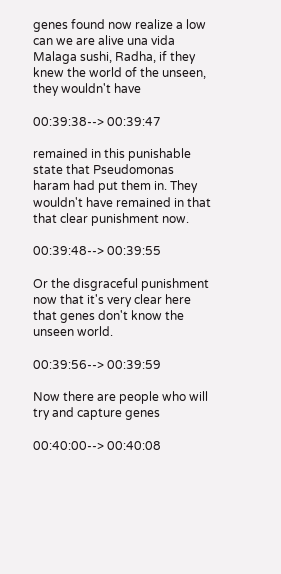genes found now realize a low can we are alive una vida Malaga sushi, Radha, if they knew the world of the unseen, they wouldn't have

00:39:38--> 00:39:47

remained in this punishable state that Pseudomonas haram had put them in. They wouldn't have remained in that that clear punishment now.

00:39:48--> 00:39:55

Or the disgraceful punishment now that it's very clear here that genes don't know the unseen world.

00:39:56--> 00:39:59

Now there are people who will try and capture genes

00:40:00--> 00:40:08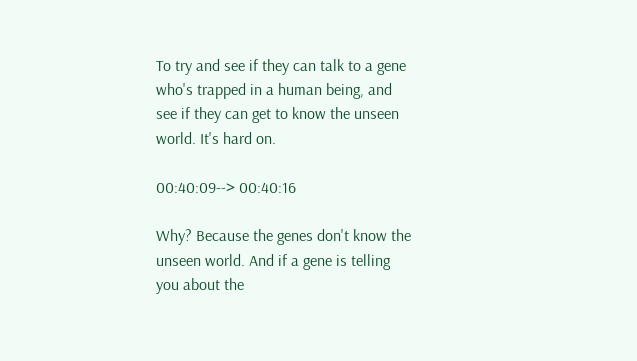To try and see if they can talk to a gene who's trapped in a human being, and see if they can get to know the unseen world. It's hard on.

00:40:09--> 00:40:16

Why? Because the genes don't know the unseen world. And if a gene is telling you about the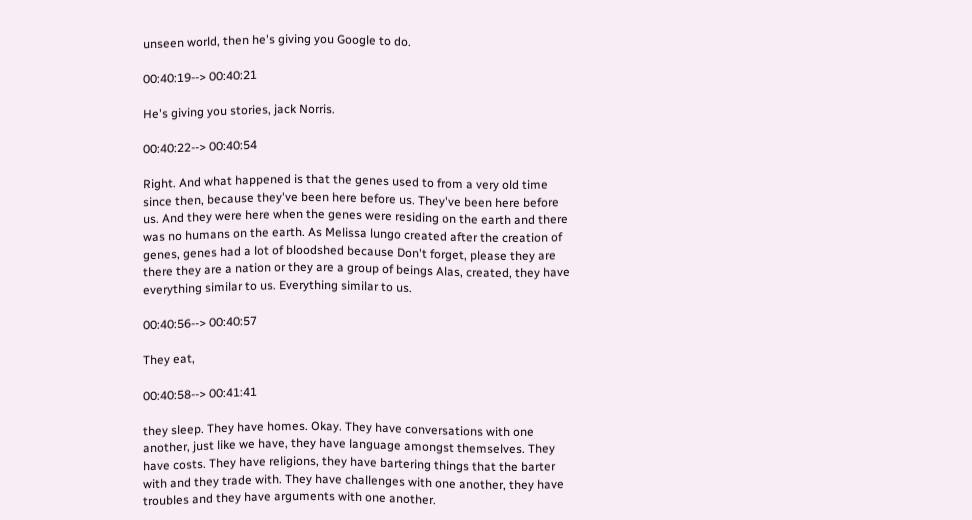unseen world, then he's giving you Google to do.

00:40:19--> 00:40:21

He's giving you stories, jack Norris.

00:40:22--> 00:40:54

Right. And what happened is that the genes used to from a very old time since then, because they've been here before us. They've been here before us. And they were here when the genes were residing on the earth and there was no humans on the earth. As Melissa lungo created after the creation of genes, genes had a lot of bloodshed because Don't forget, please they are there they are a nation or they are a group of beings Alas, created, they have everything similar to us. Everything similar to us.

00:40:56--> 00:40:57

They eat,

00:40:58--> 00:41:41

they sleep. They have homes. Okay. They have conversations with one another, just like we have, they have language amongst themselves. They have costs. They have religions, they have bartering things that the barter with and they trade with. They have challenges with one another, they have troubles and they have arguments with one another.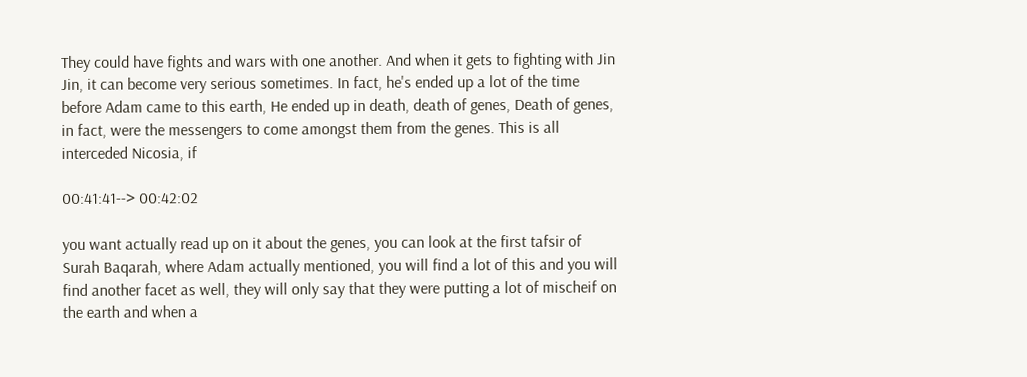They could have fights and wars with one another. And when it gets to fighting with Jin Jin, it can become very serious sometimes. In fact, he's ended up a lot of the time before Adam came to this earth, He ended up in death, death of genes, Death of genes, in fact, were the messengers to come amongst them from the genes. This is all interceded Nicosia, if

00:41:41--> 00:42:02

you want actually read up on it about the genes, you can look at the first tafsir of Surah Baqarah, where Adam actually mentioned, you will find a lot of this and you will find another facet as well, they will only say that they were putting a lot of mischeif on the earth and when a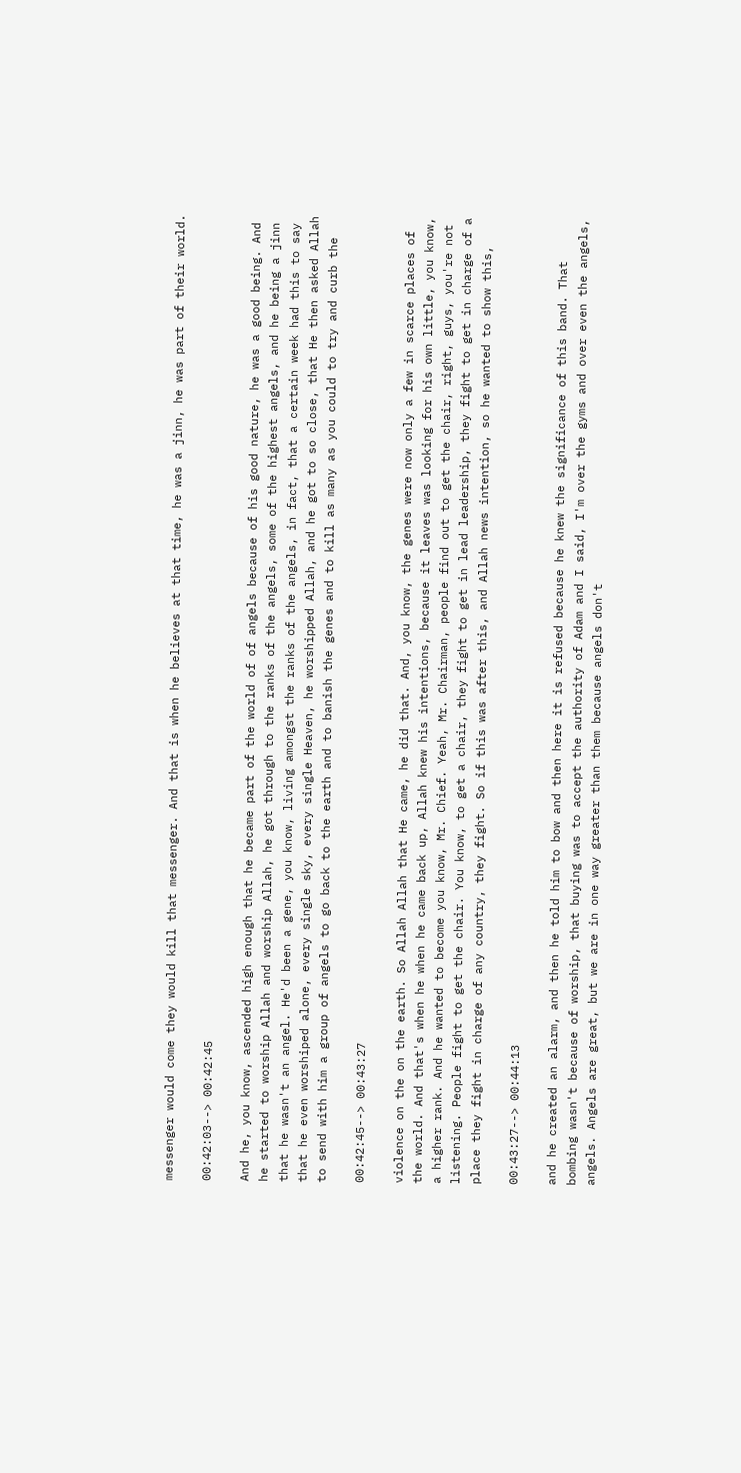messenger would come they would kill that messenger. And that is when he believes at that time, he was a jinn, he was part of their world.

00:42:03--> 00:42:45

And he, you know, ascended high enough that he became part of the world of of angels because of his good nature, he was a good being. And he started to worship Allah and worship Allah, he got through to the ranks of the angels, some of the highest angels, and he being a jinn that he wasn't an angel. He'd been a gene, you know, living amongst the ranks of the angels, in fact, that a certain week had this to say that he even worshiped alone, every single sky, every single Heaven, he worshipped Allah, and he got to so close, that He then asked Allah to send with him a group of angels to go back to the earth and to banish the genes and to kill as many as you could to try and curb the

00:42:45--> 00:43:27

violence on the on the earth. So Allah Allah that He came, he did that. And, you know, the genes were now only a few in scarce places of the world. And that's when he when he came back up, Allah knew his intentions, because it leaves was looking for his own little, you know, a higher rank. And he wanted to become you know, Mr. Chief. Yeah, Mr. Chairman, people find out to get the chair, right, guys, you're not listening. People fight to get the chair. You know, to get a chair, they fight to get in lead leadership, they fight to get in charge of a place they fight in charge of any country, they fight. So if this was after this, and Allah news intention, so he wanted to show this,

00:43:27--> 00:44:13

and he created an alarm, and then he told him to bow and then here it is refused because he knew the significance of this band. That bombing wasn't because of worship, that buying was to accept the authority of Adam and I said, I'm over the gyms and over even the angels, angels. Angels are great, but we are in one way greater than them because angels don't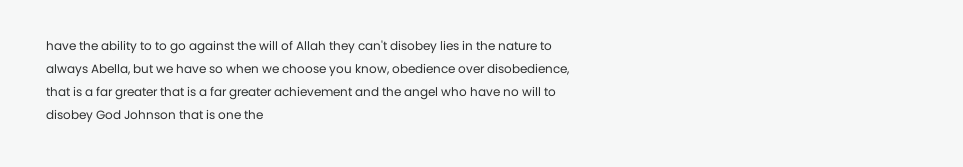have the ability to to go against the will of Allah they can't disobey lies in the nature to always Abella, but we have so when we choose you know, obedience over disobedience, that is a far greater that is a far greater achievement and the angel who have no will to disobey God Johnson that is one the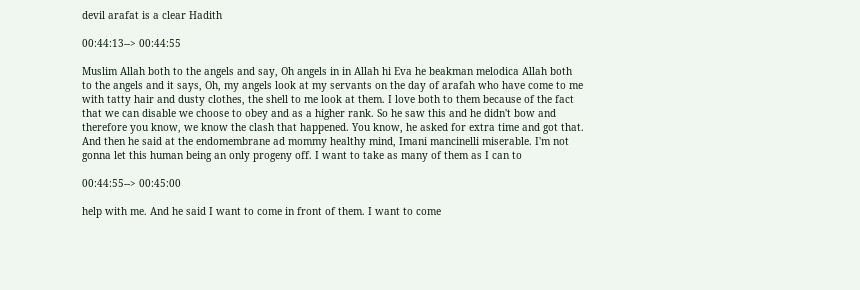devil arafat is a clear Hadith

00:44:13--> 00:44:55

Muslim Allah both to the angels and say, Oh angels in in Allah hi Eva he beakman melodica Allah both to the angels and it says, Oh, my angels look at my servants on the day of arafah who have come to me with tatty hair and dusty clothes, the shell to me look at them. I love both to them because of the fact that we can disable we choose to obey and as a higher rank. So he saw this and he didn't bow and therefore you know, we know the clash that happened. You know, he asked for extra time and got that. And then he said at the endomembrane ad mommy healthy mind, Imani mancinelli miserable. I'm not gonna let this human being an only progeny off. I want to take as many of them as I can to

00:44:55--> 00:45:00

help with me. And he said I want to come in front of them. I want to come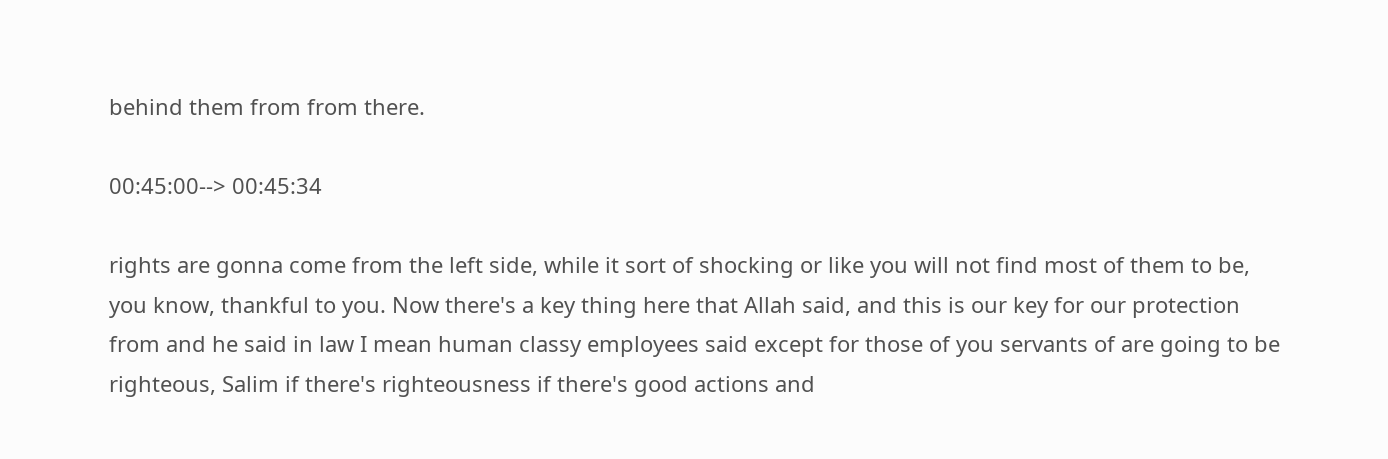behind them from from there.

00:45:00--> 00:45:34

rights are gonna come from the left side, while it sort of shocking or like you will not find most of them to be, you know, thankful to you. Now there's a key thing here that Allah said, and this is our key for our protection from and he said in law I mean human classy employees said except for those of you servants of are going to be righteous, Salim if there's righteousness if there's good actions and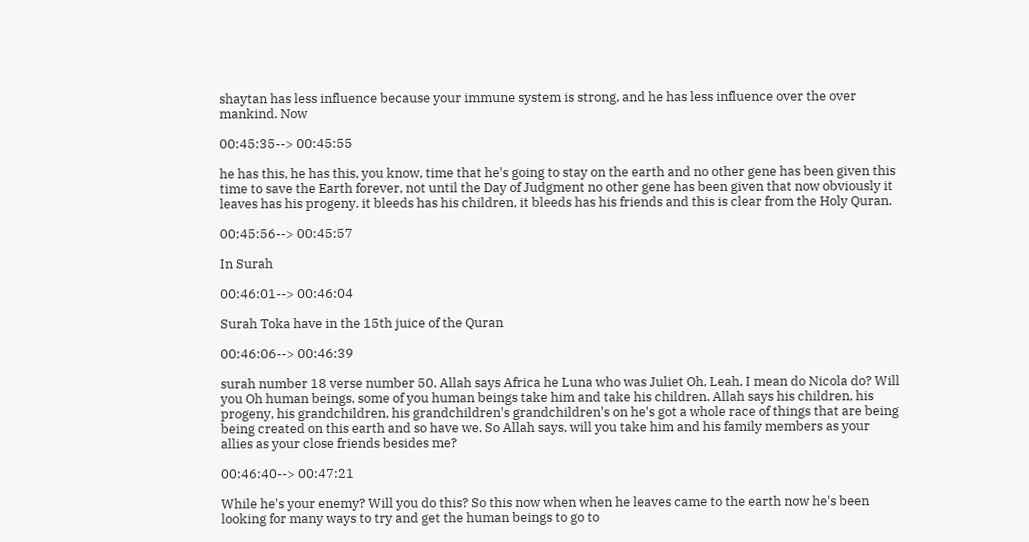shaytan has less influence because your immune system is strong, and he has less influence over the over mankind. Now

00:45:35--> 00:45:55

he has this, he has this, you know, time that he's going to stay on the earth and no other gene has been given this time to save the Earth forever, not until the Day of Judgment no other gene has been given that now obviously it leaves has his progeny. it bleeds has his children, it bleeds has his friends and this is clear from the Holy Quran.

00:45:56--> 00:45:57

In Surah

00:46:01--> 00:46:04

Surah Toka have in the 15th juice of the Quran

00:46:06--> 00:46:39

surah number 18 verse number 50. Allah says Africa he Luna who was Juliet Oh, Leah, I mean do Nicola do? Will you Oh human beings, some of you human beings take him and take his children. Allah says his children, his progeny, his grandchildren, his grandchildren's grandchildren's on he's got a whole race of things that are being being created on this earth and so have we. So Allah says, will you take him and his family members as your allies as your close friends besides me?

00:46:40--> 00:47:21

While he's your enemy? Will you do this? So this now when when he leaves came to the earth now he's been looking for many ways to try and get the human beings to go to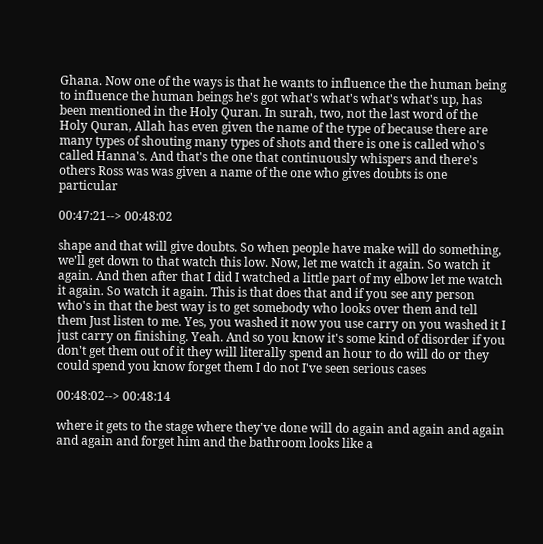Ghana. Now one of the ways is that he wants to influence the the human being to influence the human beings he's got what's what's what's what's up, has been mentioned in the Holy Quran. In surah, two, not the last word of the Holy Quran, Allah has even given the name of the type of because there are many types of shouting many types of shots and there is one is called who's called Hanna's. And that's the one that continuously whispers and there's others Ross was was given a name of the one who gives doubts is one particular

00:47:21--> 00:48:02

shape and that will give doubts. So when people have make will do something, we'll get down to that watch this low. Now, let me watch it again. So watch it again. And then after that I did I watched a little part of my elbow let me watch it again. So watch it again. This is that does that and if you see any person who's in that the best way is to get somebody who looks over them and tell them Just listen to me. Yes, you washed it now you use carry on you washed it I just carry on finishing. Yeah. And so you know it's some kind of disorder if you don't get them out of it they will literally spend an hour to do will do or they could spend you know forget them I do not I've seen serious cases

00:48:02--> 00:48:14

where it gets to the stage where they've done will do again and again and again and again and forget him and the bathroom looks like a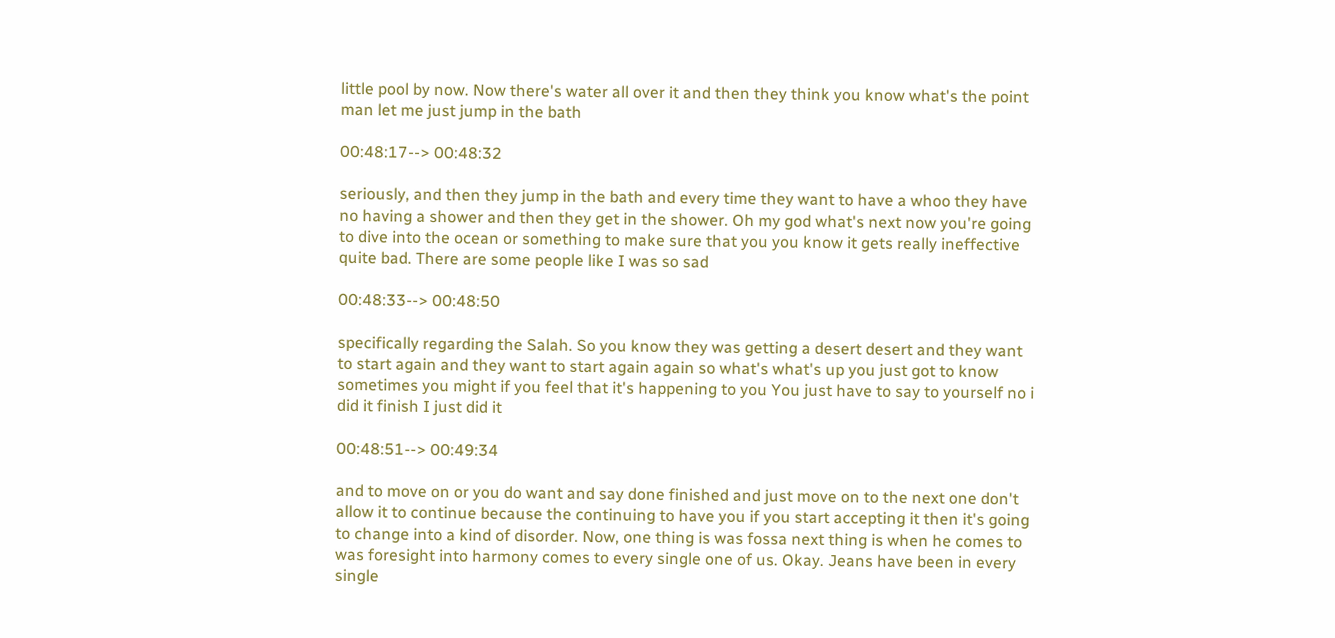little pool by now. Now there's water all over it and then they think you know what's the point man let me just jump in the bath

00:48:17--> 00:48:32

seriously, and then they jump in the bath and every time they want to have a whoo they have no having a shower and then they get in the shower. Oh my god what's next now you're going to dive into the ocean or something to make sure that you you know it gets really ineffective quite bad. There are some people like I was so sad

00:48:33--> 00:48:50

specifically regarding the Salah. So you know they was getting a desert desert and they want to start again and they want to start again again so what's what's up you just got to know sometimes you might if you feel that it's happening to you You just have to say to yourself no i did it finish I just did it

00:48:51--> 00:49:34

and to move on or you do want and say done finished and just move on to the next one don't allow it to continue because the continuing to have you if you start accepting it then it's going to change into a kind of disorder. Now, one thing is was fossa next thing is when he comes to was foresight into harmony comes to every single one of us. Okay. Jeans have been in every single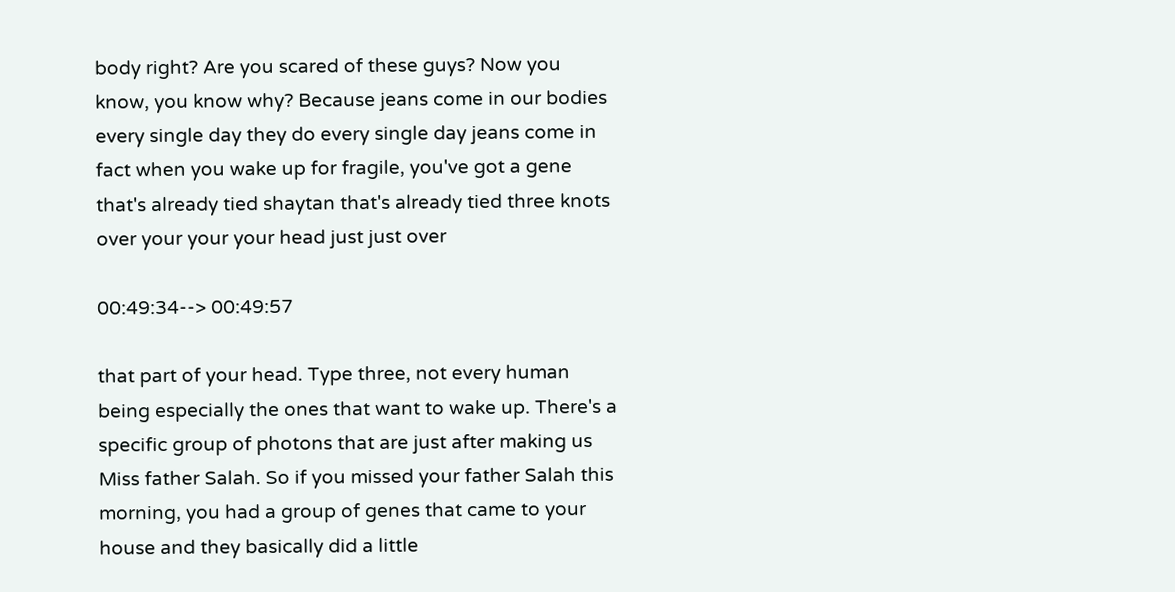body right? Are you scared of these guys? Now you know, you know why? Because jeans come in our bodies every single day they do every single day jeans come in fact when you wake up for fragile, you've got a gene that's already tied shaytan that's already tied three knots over your your your head just just over

00:49:34--> 00:49:57

that part of your head. Type three, not every human being especially the ones that want to wake up. There's a specific group of photons that are just after making us Miss father Salah. So if you missed your father Salah this morning, you had a group of genes that came to your house and they basically did a little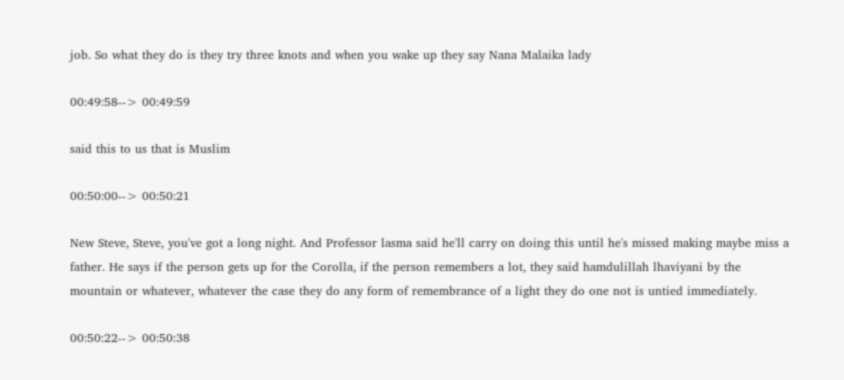job. So what they do is they try three knots and when you wake up they say Nana Malaika lady

00:49:58--> 00:49:59

said this to us that is Muslim

00:50:00--> 00:50:21

New Steve, Steve, you've got a long night. And Professor lasma said he'll carry on doing this until he's missed making maybe miss a father. He says if the person gets up for the Corolla, if the person remembers a lot, they said hamdulillah lhaviyani by the mountain or whatever, whatever the case they do any form of remembrance of a light they do one not is untied immediately.

00:50:22--> 00:50:38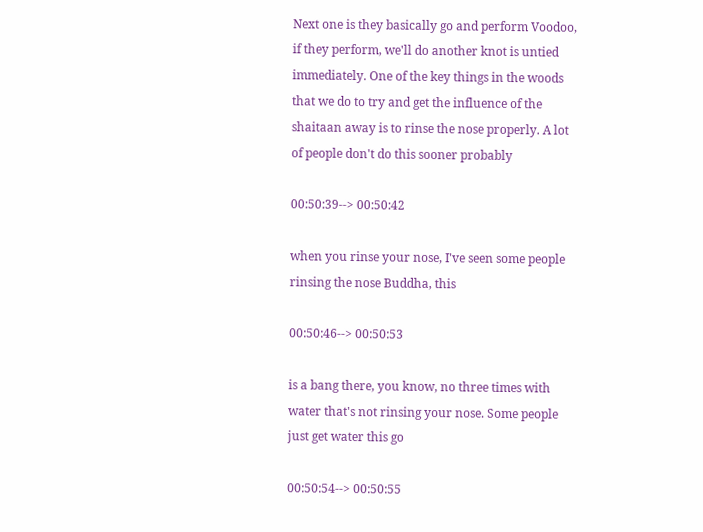Next one is they basically go and perform Voodoo, if they perform, we'll do another knot is untied immediately. One of the key things in the woods that we do to try and get the influence of the shaitaan away is to rinse the nose properly. A lot of people don't do this sooner probably

00:50:39--> 00:50:42

when you rinse your nose, I've seen some people rinsing the nose Buddha, this

00:50:46--> 00:50:53

is a bang there, you know, no three times with water that's not rinsing your nose. Some people just get water this go

00:50:54--> 00:50:55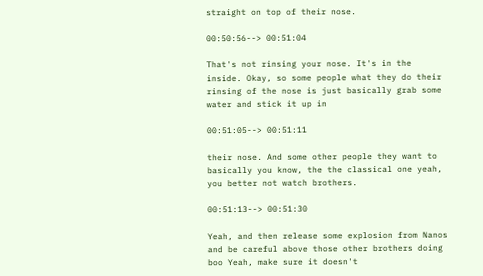straight on top of their nose.

00:50:56--> 00:51:04

That's not rinsing your nose. It's in the inside. Okay, so some people what they do their rinsing of the nose is just basically grab some water and stick it up in

00:51:05--> 00:51:11

their nose. And some other people they want to basically you know, the the classical one yeah, you better not watch brothers.

00:51:13--> 00:51:30

Yeah, and then release some explosion from Nanos and be careful above those other brothers doing boo Yeah, make sure it doesn't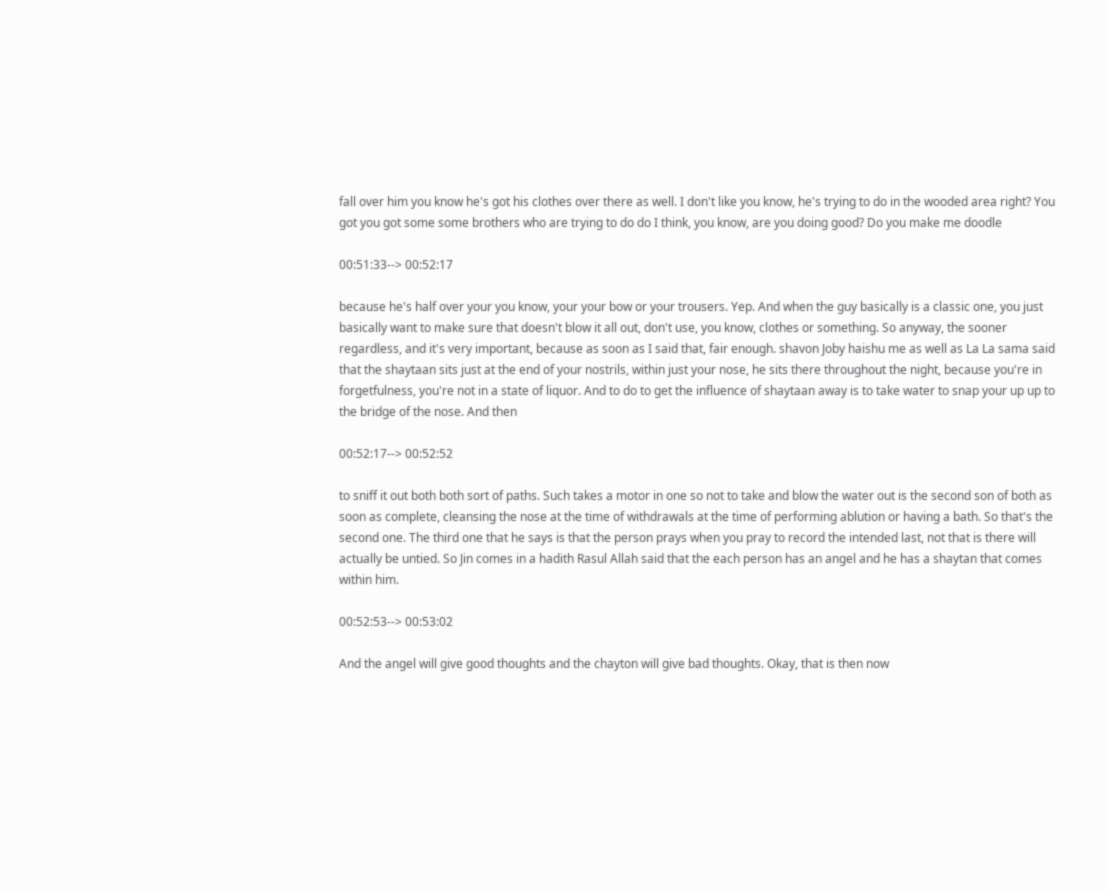fall over him you know he's got his clothes over there as well. I don't like you know, he's trying to do in the wooded area right? You got you got some some brothers who are trying to do do I think, you know, are you doing good? Do you make me doodle

00:51:33--> 00:52:17

because he's half over your you know, your your bow or your trousers. Yep. And when the guy basically is a classic one, you just basically want to make sure that doesn't blow it all out, don't use, you know, clothes or something. So anyway, the sooner regardless, and it's very important, because as soon as I said that, fair enough. shavon Joby haishu me as well as La La sama said that the shaytaan sits just at the end of your nostrils, within just your nose, he sits there throughout the night, because you're in forgetfulness, you're not in a state of liquor. And to do to get the influence of shaytaan away is to take water to snap your up up to the bridge of the nose. And then

00:52:17--> 00:52:52

to sniff it out both both sort of paths. Such takes a motor in one so not to take and blow the water out is the second son of both as soon as complete, cleansing the nose at the time of withdrawals at the time of performing ablution or having a bath. So that's the second one. The third one that he says is that the person prays when you pray to record the intended last, not that is there will actually be untied. So Jin comes in a hadith Rasul Allah said that the each person has an angel and he has a shaytan that comes within him.

00:52:53--> 00:53:02

And the angel will give good thoughts and the chayton will give bad thoughts. Okay, that is then now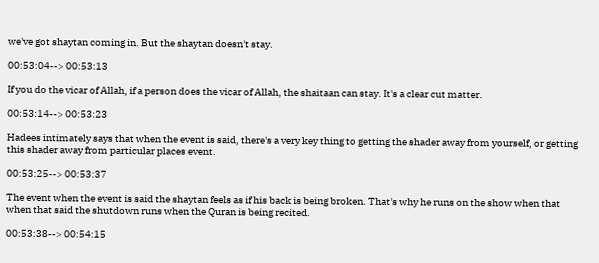we've got shaytan coming in. But the shaytan doesn't stay.

00:53:04--> 00:53:13

If you do the vicar of Allah, if a person does the vicar of Allah, the shaitaan can stay. It's a clear cut matter.

00:53:14--> 00:53:23

Hadees intimately says that when the event is said, there's a very key thing to getting the shader away from yourself, or getting this shader away from particular places event.

00:53:25--> 00:53:37

The event when the event is said the shaytan feels as if his back is being broken. That's why he runs on the show when that when that said the shutdown runs when the Quran is being recited.

00:53:38--> 00:54:15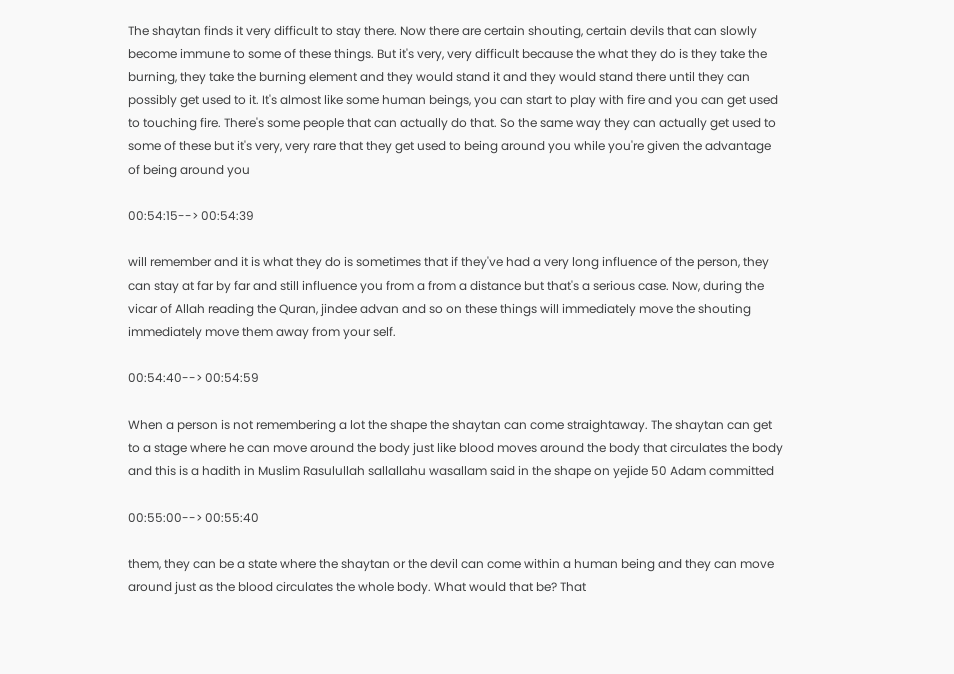The shaytan finds it very difficult to stay there. Now there are certain shouting, certain devils that can slowly become immune to some of these things. But it's very, very difficult because the what they do is they take the burning, they take the burning element and they would stand it and they would stand there until they can possibly get used to it. It's almost like some human beings, you can start to play with fire and you can get used to touching fire. There's some people that can actually do that. So the same way they can actually get used to some of these but it's very, very rare that they get used to being around you while you're given the advantage of being around you

00:54:15--> 00:54:39

will remember and it is what they do is sometimes that if they've had a very long influence of the person, they can stay at far by far and still influence you from a from a distance but that's a serious case. Now, during the vicar of Allah reading the Quran, jindee advan and so on these things will immediately move the shouting immediately move them away from your self.

00:54:40--> 00:54:59

When a person is not remembering a lot the shape the shaytan can come straightaway. The shaytan can get to a stage where he can move around the body just like blood moves around the body that circulates the body and this is a hadith in Muslim Rasulullah sallallahu wasallam said in the shape on yejide 50 Adam committed

00:55:00--> 00:55:40

them, they can be a state where the shaytan or the devil can come within a human being and they can move around just as the blood circulates the whole body. What would that be? That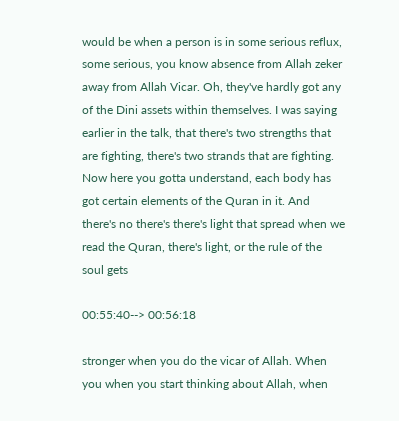would be when a person is in some serious reflux, some serious, you know absence from Allah zeker away from Allah Vicar. Oh, they've hardly got any of the Dini assets within themselves. I was saying earlier in the talk, that there's two strengths that are fighting, there's two strands that are fighting. Now here you gotta understand, each body has got certain elements of the Quran in it. And there's no there's there's light that spread when we read the Quran, there's light, or the rule of the soul gets

00:55:40--> 00:56:18

stronger when you do the vicar of Allah. When you when you start thinking about Allah, when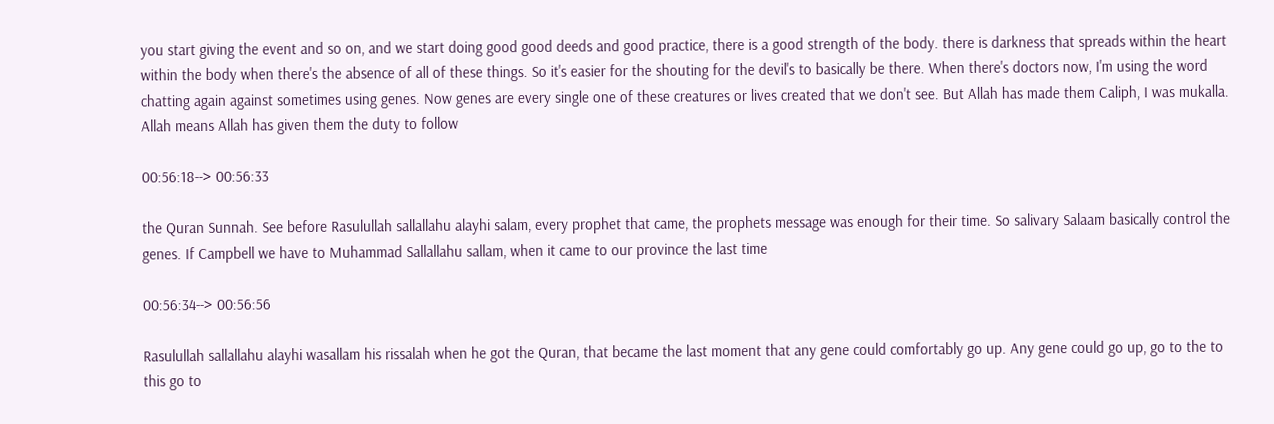you start giving the event and so on, and we start doing good good deeds and good practice, there is a good strength of the body. there is darkness that spreads within the heart within the body when there's the absence of all of these things. So it's easier for the shouting for the devil's to basically be there. When there's doctors now, I'm using the word chatting again against sometimes using genes. Now genes are every single one of these creatures or lives created that we don't see. But Allah has made them Caliph, I was mukalla. Allah means Allah has given them the duty to follow

00:56:18--> 00:56:33

the Quran Sunnah. See before Rasulullah sallallahu alayhi salam, every prophet that came, the prophets message was enough for their time. So salivary Salaam basically control the genes. If Campbell we have to Muhammad Sallallahu sallam, when it came to our province the last time

00:56:34--> 00:56:56

Rasulullah sallallahu alayhi wasallam his rissalah when he got the Quran, that became the last moment that any gene could comfortably go up. Any gene could go up, go to the to this go to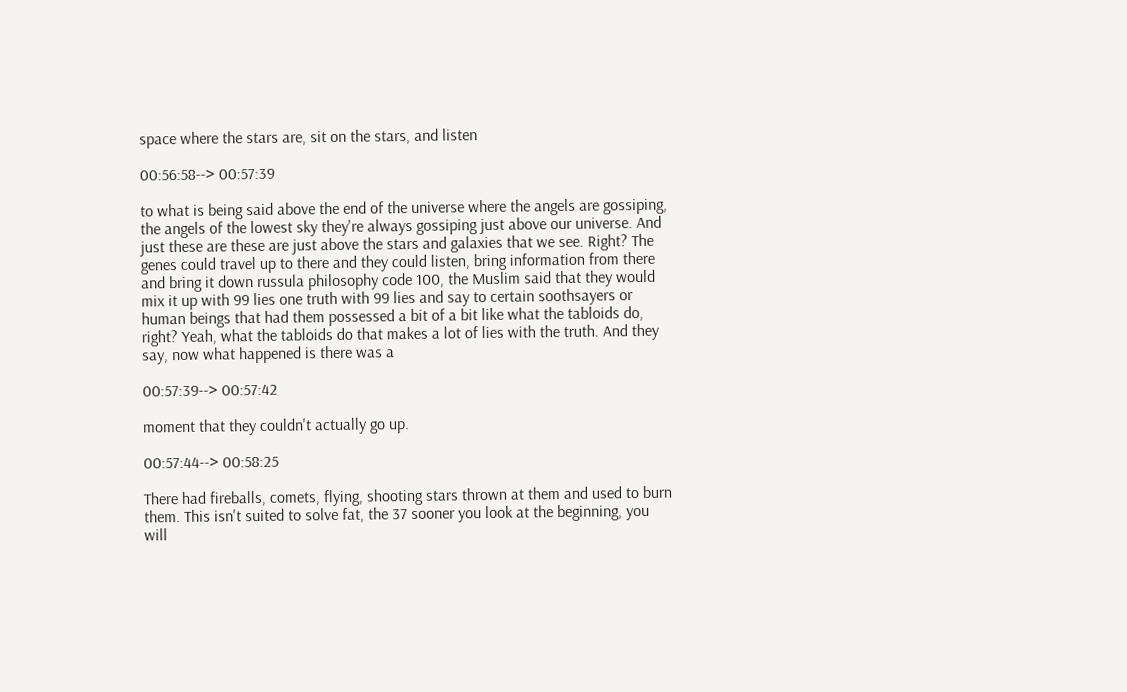space where the stars are, sit on the stars, and listen

00:56:58--> 00:57:39

to what is being said above the end of the universe where the angels are gossiping, the angels of the lowest sky they're always gossiping just above our universe. And just these are these are just above the stars and galaxies that we see. Right? The genes could travel up to there and they could listen, bring information from there and bring it down russula philosophy code 100, the Muslim said that they would mix it up with 99 lies one truth with 99 lies and say to certain soothsayers or human beings that had them possessed a bit of a bit like what the tabloids do, right? Yeah, what the tabloids do that makes a lot of lies with the truth. And they say, now what happened is there was a

00:57:39--> 00:57:42

moment that they couldn't actually go up.

00:57:44--> 00:58:25

There had fireballs, comets, flying, shooting stars thrown at them and used to burn them. This isn't suited to solve fat, the 37 sooner you look at the beginning, you will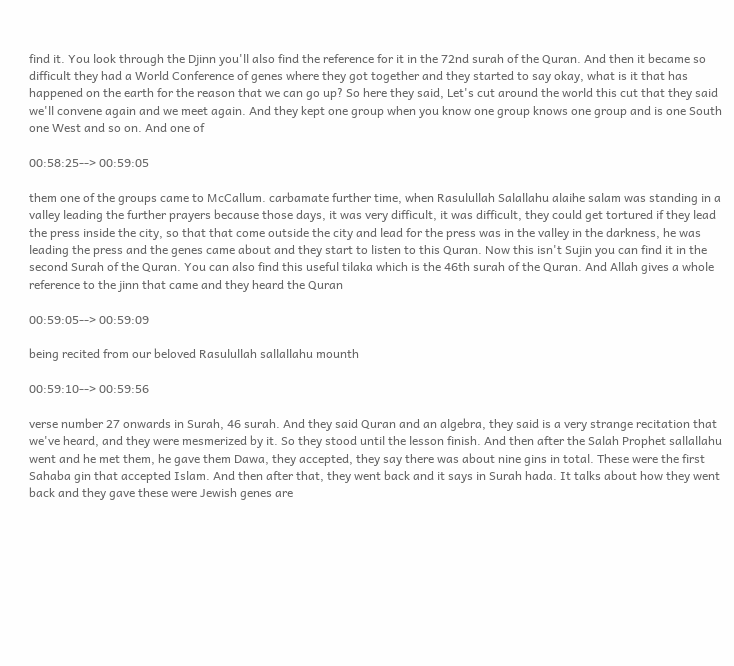find it. You look through the Djinn you'll also find the reference for it in the 72nd surah of the Quran. And then it became so difficult they had a World Conference of genes where they got together and they started to say okay, what is it that has happened on the earth for the reason that we can go up? So here they said, Let's cut around the world this cut that they said we'll convene again and we meet again. And they kept one group when you know one group knows one group and is one South one West and so on. And one of

00:58:25--> 00:59:05

them one of the groups came to McCallum. carbamate further time, when Rasulullah Salallahu alaihe salam was standing in a valley leading the further prayers because those days, it was very difficult, it was difficult, they could get tortured if they lead the press inside the city, so that that come outside the city and lead for the press was in the valley in the darkness, he was leading the press and the genes came about and they start to listen to this Quran. Now this isn't Sujin you can find it in the second Surah of the Quran. You can also find this useful tilaka which is the 46th surah of the Quran. And Allah gives a whole reference to the jinn that came and they heard the Quran

00:59:05--> 00:59:09

being recited from our beloved Rasulullah sallallahu mounth

00:59:10--> 00:59:56

verse number 27 onwards in Surah, 46 surah. And they said Quran and an algebra, they said is a very strange recitation that we've heard, and they were mesmerized by it. So they stood until the lesson finish. And then after the Salah Prophet sallallahu went and he met them, he gave them Dawa, they accepted, they say there was about nine gins in total. These were the first Sahaba gin that accepted Islam. And then after that, they went back and it says in Surah hada. It talks about how they went back and they gave these were Jewish genes are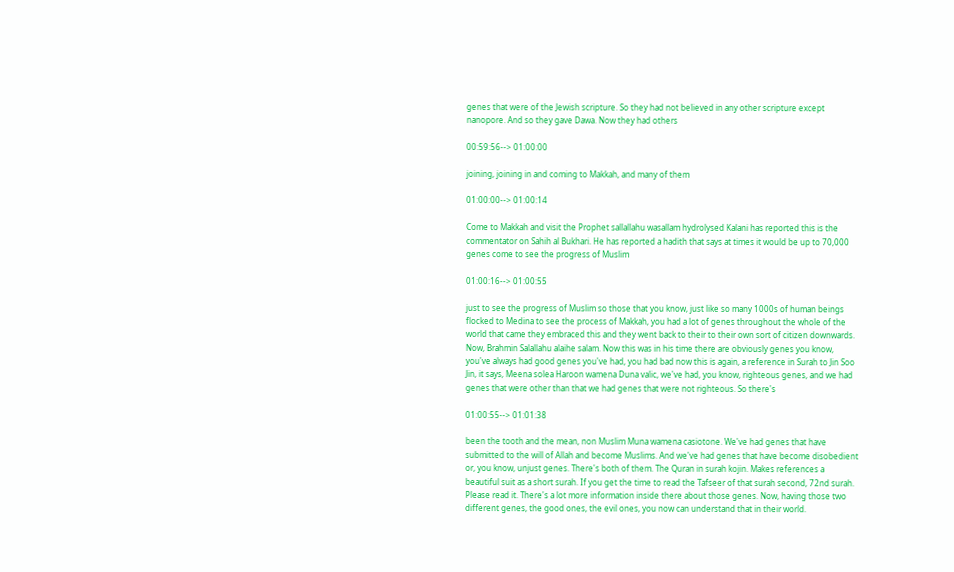genes that were of the Jewish scripture. So they had not believed in any other scripture except nanopore. And so they gave Dawa. Now they had others

00:59:56--> 01:00:00

joining, joining in and coming to Makkah, and many of them

01:00:00--> 01:00:14

Come to Makkah and visit the Prophet sallallahu wasallam hydrolysed Kalani has reported this is the commentator on Sahih al Bukhari. He has reported a hadith that says at times it would be up to 70,000 genes come to see the progress of Muslim

01:00:16--> 01:00:55

just to see the progress of Muslim so those that you know, just like so many 1000s of human beings flocked to Medina to see the process of Makkah, you had a lot of genes throughout the whole of the world that came they embraced this and they went back to their to their own sort of citizen downwards. Now, Brahmin Salallahu alaihe salam. Now this was in his time there are obviously genes you know, you've always had good genes you've had, you had bad now this is again, a reference in Surah to Jin Soo Jin, it says, Meena solea Haroon wamena Duna valic, we've had, you know, righteous genes, and we had genes that were other than that we had genes that were not righteous. So there's

01:00:55--> 01:01:38

been the tooth and the mean, non Muslim Muna wamena casiotone. We've had genes that have submitted to the will of Allah and become Muslims. And we've had genes that have become disobedient or, you know, unjust genes. There's both of them. The Quran in surah kojin. Makes references a beautiful suit as a short surah. If you get the time to read the Tafseer of that surah second, 72nd surah. Please read it. There's a lot more information inside there about those genes. Now, having those two different genes, the good ones, the evil ones, you now can understand that in their world.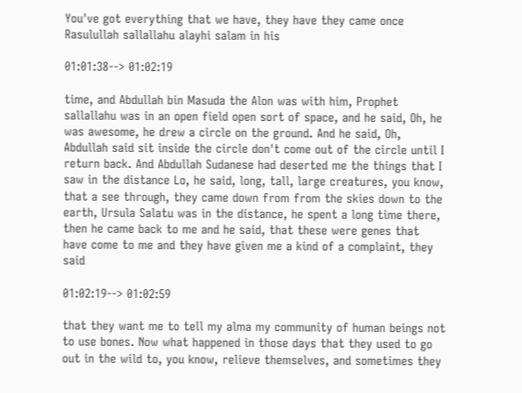You've got everything that we have, they have they came once Rasulullah sallallahu alayhi salam in his

01:01:38--> 01:02:19

time, and Abdullah bin Masuda the Alon was with him, Prophet sallallahu was in an open field open sort of space, and he said, Oh, he was awesome, he drew a circle on the ground. And he said, Oh, Abdullah said sit inside the circle don't come out of the circle until I return back. And Abdullah Sudanese had deserted me the things that I saw in the distance Lo, he said, long, tall, large creatures, you know, that a see through, they came down from from the skies down to the earth, Ursula Salatu was in the distance, he spent a long time there, then he came back to me and he said, that these were genes that have come to me and they have given me a kind of a complaint, they said

01:02:19--> 01:02:59

that they want me to tell my alma my community of human beings not to use bones. Now what happened in those days that they used to go out in the wild to, you know, relieve themselves, and sometimes they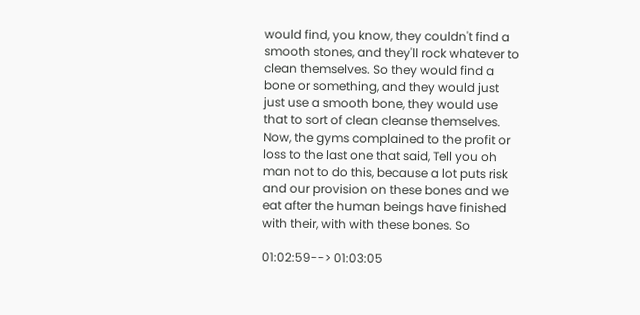would find, you know, they couldn't find a smooth stones, and they'll rock whatever to clean themselves. So they would find a bone or something, and they would just just use a smooth bone, they would use that to sort of clean cleanse themselves. Now, the gyms complained to the profit or loss to the last one that said, Tell you oh man not to do this, because a lot puts risk and our provision on these bones and we eat after the human beings have finished with their, with with these bones. So

01:02:59--> 01:03:05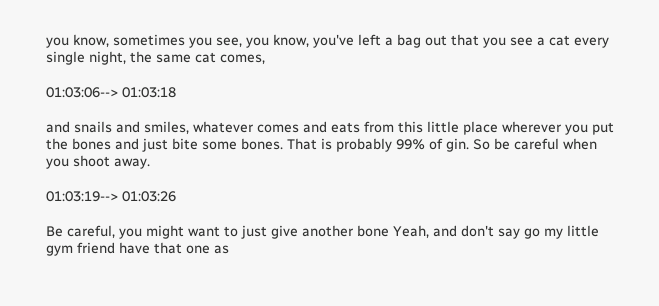you know, sometimes you see, you know, you've left a bag out that you see a cat every single night, the same cat comes,

01:03:06--> 01:03:18

and snails and smiles, whatever comes and eats from this little place wherever you put the bones and just bite some bones. That is probably 99% of gin. So be careful when you shoot away.

01:03:19--> 01:03:26

Be careful, you might want to just give another bone Yeah, and don't say go my little gym friend have that one as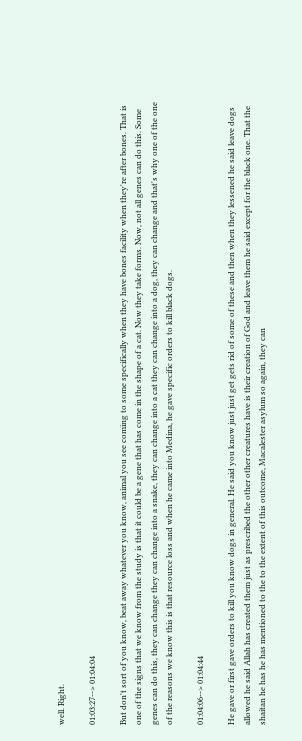well. Right.

01:03:27--> 01:04:04

But don't sort of you know, beat away whatever you know, animal you see coming to some specifically when they have bones facility when they're after bones. That is one of the signs that we know from the study is that it could be a gene that has come in the shape of a cat. Now they take forms. Now, not all genes can do this. Some genes can do this, they can change they can change into a snake, they can change into a cat they can change into a dog, they can change and that's why one of the one of the reasons we know this is that resource loss and when he came into Medina, he gave specific orders to kill black dogs.

01:04:06--> 01:04:44

He gave or first gave orders to kill you know dogs in general. He said you know just just get gets rid of some of these and then when they lessened he said leave dogs allowed he said Allah has created them just as prescribed the other other creatures have is their creation of God and leave them he said except for the black one. That the shaitan he has he has mentioned to the to the extent of this outcome, Macalester asylum so again, they can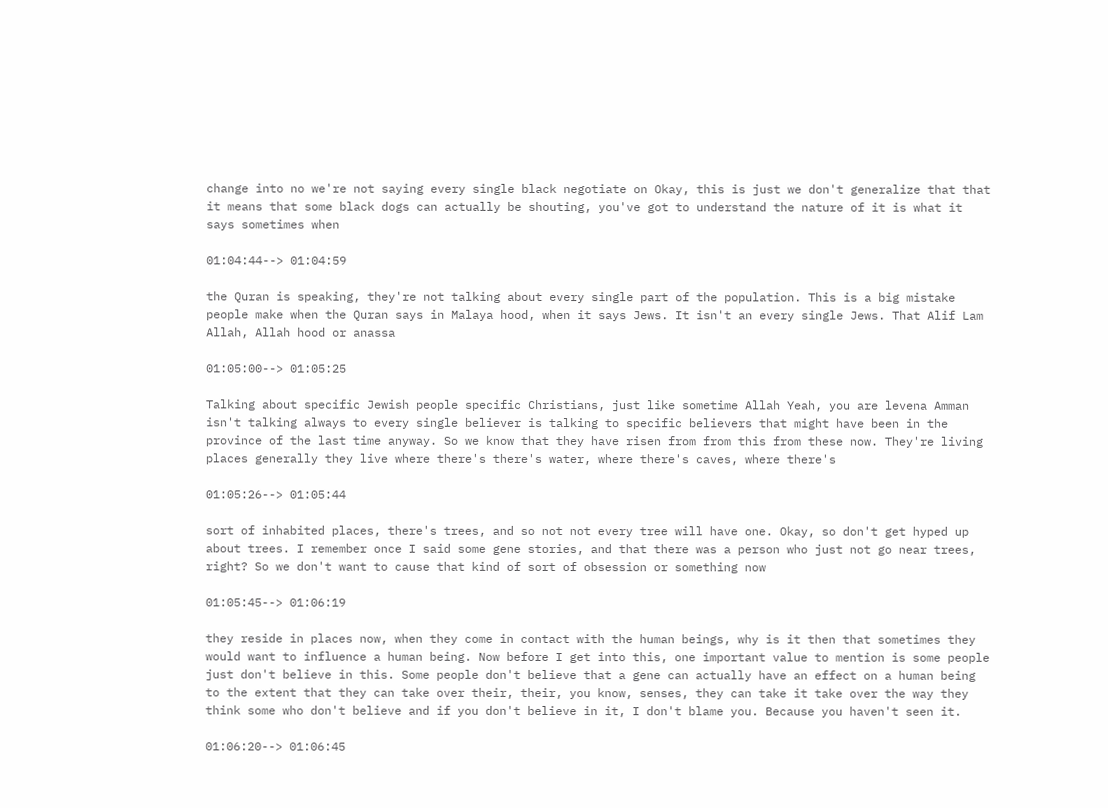change into no we're not saying every single black negotiate on Okay, this is just we don't generalize that that it means that some black dogs can actually be shouting, you've got to understand the nature of it is what it says sometimes when

01:04:44--> 01:04:59

the Quran is speaking, they're not talking about every single part of the population. This is a big mistake people make when the Quran says in Malaya hood, when it says Jews. It isn't an every single Jews. That Alif Lam Allah, Allah hood or anassa

01:05:00--> 01:05:25

Talking about specific Jewish people specific Christians, just like sometime Allah Yeah, you are levena Amman isn't talking always to every single believer is talking to specific believers that might have been in the province of the last time anyway. So we know that they have risen from from this from these now. They're living places generally they live where there's there's water, where there's caves, where there's

01:05:26--> 01:05:44

sort of inhabited places, there's trees, and so not not every tree will have one. Okay, so don't get hyped up about trees. I remember once I said some gene stories, and that there was a person who just not go near trees, right? So we don't want to cause that kind of sort of obsession or something now

01:05:45--> 01:06:19

they reside in places now, when they come in contact with the human beings, why is it then that sometimes they would want to influence a human being. Now before I get into this, one important value to mention is some people just don't believe in this. Some people don't believe that a gene can actually have an effect on a human being to the extent that they can take over their, their, you know, senses, they can take it take over the way they think some who don't believe and if you don't believe in it, I don't blame you. Because you haven't seen it.

01:06:20--> 01:06:45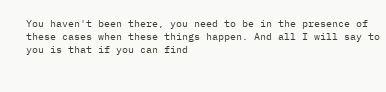You haven't been there, you need to be in the presence of these cases when these things happen. And all I will say to you is that if you can find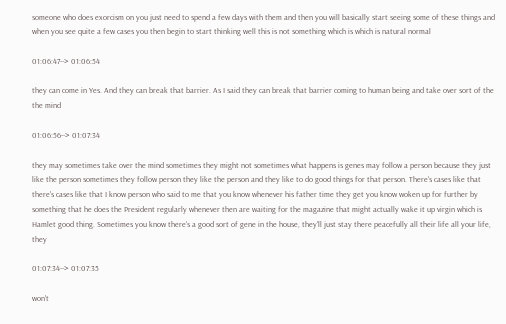someone who does exorcism on you just need to spend a few days with them and then you will basically start seeing some of these things and when you see quite a few cases you then begin to start thinking well this is not something which is which is natural normal

01:06:47--> 01:06:54

they can come in Yes. And they can break that barrier. As I said they can break that barrier coming to human being and take over sort of the the mind

01:06:56--> 01:07:34

they may sometimes take over the mind sometimes they might not sometimes what happens is genes may follow a person because they just like the person sometimes they follow person they like the person and they like to do good things for that person. There's cases like that there's cases like that I know person who said to me that you know whenever his father time they get you know woken up for further by something that he does the President regularly whenever then are waiting for the magazine that might actually wake it up virgin which is Hamlet good thing. Sometimes you know there's a good sort of gene in the house, they'll just stay there peacefully all their life all your life, they

01:07:34--> 01:07:35

won't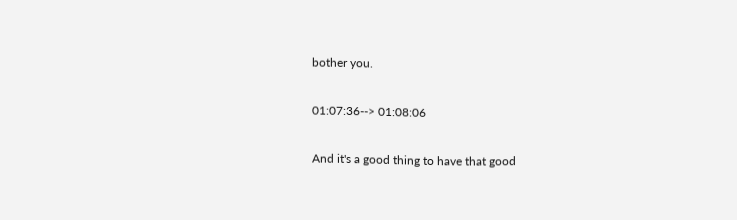bother you.

01:07:36--> 01:08:06

And it's a good thing to have that good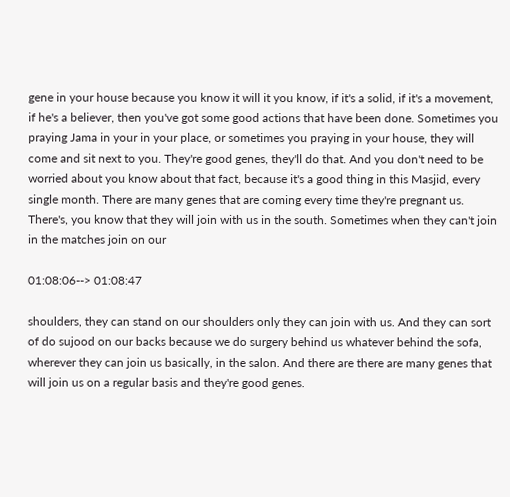gene in your house because you know it will it you know, if it's a solid, if it's a movement, if he's a believer, then you've got some good actions that have been done. Sometimes you praying Jama in your in your place, or sometimes you praying in your house, they will come and sit next to you. They're good genes, they'll do that. And you don't need to be worried about you know about that fact, because it's a good thing in this Masjid, every single month. There are many genes that are coming every time they're pregnant us. There's, you know that they will join with us in the south. Sometimes when they can't join in the matches join on our

01:08:06--> 01:08:47

shoulders, they can stand on our shoulders only they can join with us. And they can sort of do sujood on our backs because we do surgery behind us whatever behind the sofa, wherever they can join us basically, in the salon. And there are there are many genes that will join us on a regular basis and they're good genes.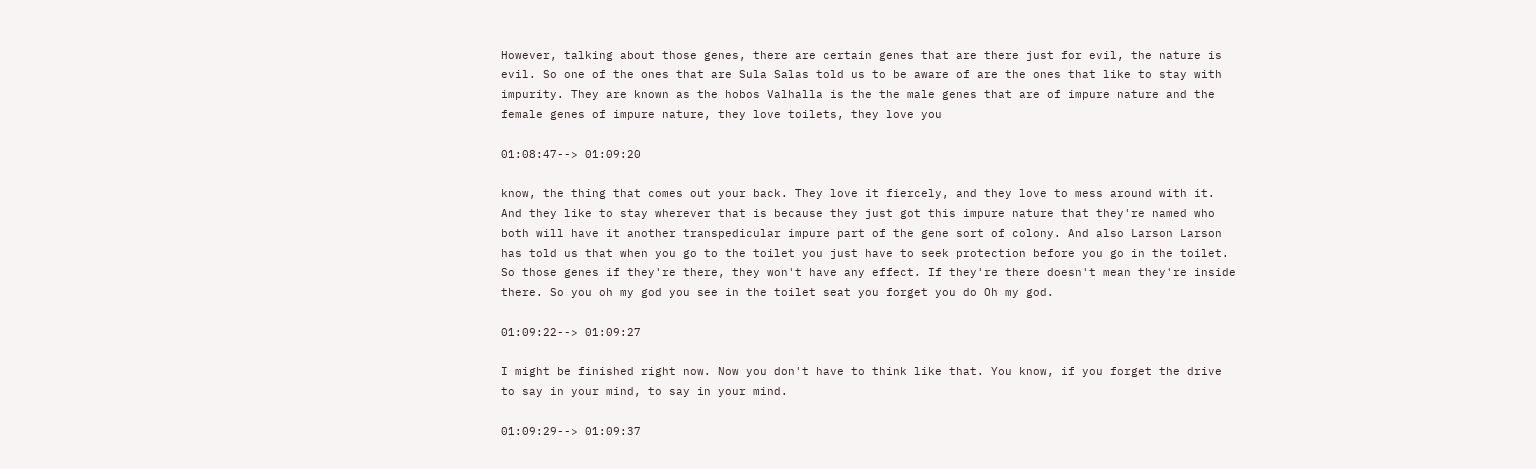However, talking about those genes, there are certain genes that are there just for evil, the nature is evil. So one of the ones that are Sula Salas told us to be aware of are the ones that like to stay with impurity. They are known as the hobos Valhalla is the the male genes that are of impure nature and the female genes of impure nature, they love toilets, they love you

01:08:47--> 01:09:20

know, the thing that comes out your back. They love it fiercely, and they love to mess around with it. And they like to stay wherever that is because they just got this impure nature that they're named who both will have it another transpedicular impure part of the gene sort of colony. And also Larson Larson has told us that when you go to the toilet you just have to seek protection before you go in the toilet. So those genes if they're there, they won't have any effect. If they're there doesn't mean they're inside there. So you oh my god you see in the toilet seat you forget you do Oh my god.

01:09:22--> 01:09:27

I might be finished right now. Now you don't have to think like that. You know, if you forget the drive to say in your mind, to say in your mind.

01:09:29--> 01:09:37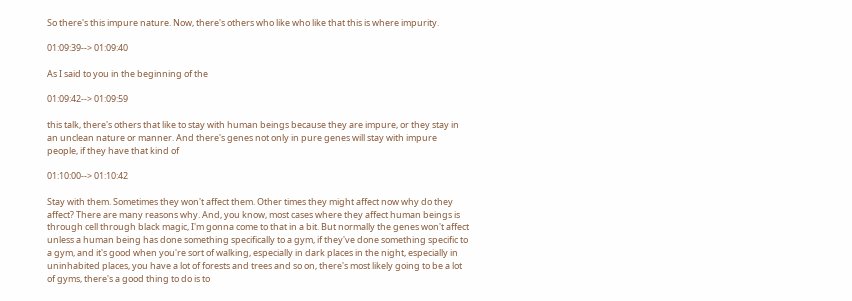So there's this impure nature. Now, there's others who like who like that this is where impurity.

01:09:39--> 01:09:40

As I said to you in the beginning of the

01:09:42--> 01:09:59

this talk, there's others that like to stay with human beings because they are impure, or they stay in an unclean nature or manner. And there's genes not only in pure genes will stay with impure people, if they have that kind of

01:10:00--> 01:10:42

Stay with them. Sometimes they won't affect them. Other times they might affect now why do they affect? There are many reasons why. And, you know, most cases where they affect human beings is through cell through black magic, I'm gonna come to that in a bit. But normally the genes won't affect unless a human being has done something specifically to a gym, if they've done something specific to a gym, and it's good when you're sort of walking, especially in dark places in the night, especially in uninhabited places, you have a lot of forests and trees and so on, there's most likely going to be a lot of gyms, there's a good thing to do is to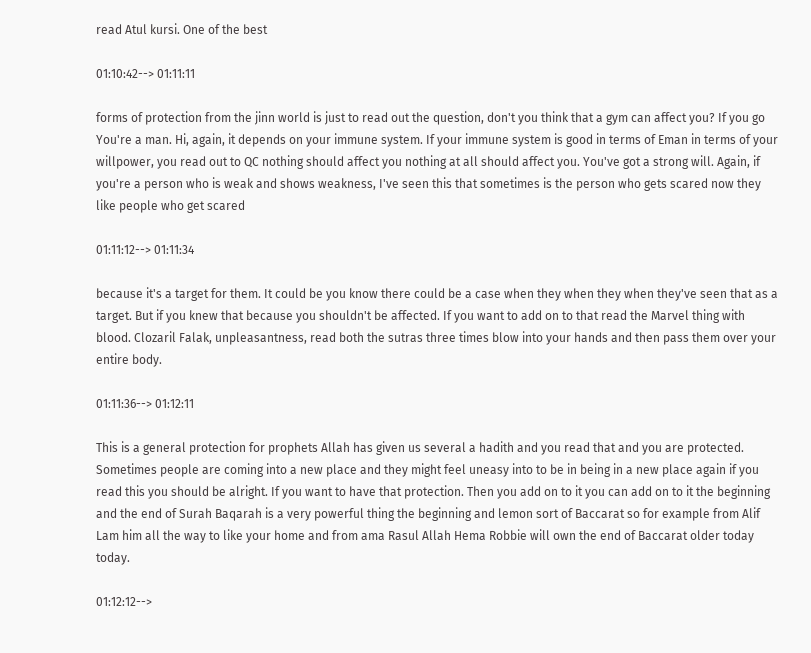read Atul kursi. One of the best

01:10:42--> 01:11:11

forms of protection from the jinn world is just to read out the question, don't you think that a gym can affect you? If you go You're a man. Hi, again, it depends on your immune system. If your immune system is good in terms of Eman in terms of your willpower, you read out to QC nothing should affect you nothing at all should affect you. You've got a strong will. Again, if you're a person who is weak and shows weakness, I've seen this that sometimes is the person who gets scared now they like people who get scared

01:11:12--> 01:11:34

because it's a target for them. It could be you know there could be a case when they when they when they've seen that as a target. But if you knew that because you shouldn't be affected. If you want to add on to that read the Marvel thing with blood. Clozaril Falak, unpleasantness, read both the sutras three times blow into your hands and then pass them over your entire body.

01:11:36--> 01:12:11

This is a general protection for prophets Allah has given us several a hadith and you read that and you are protected. Sometimes people are coming into a new place and they might feel uneasy into to be in being in a new place again if you read this you should be alright. If you want to have that protection. Then you add on to it you can add on to it the beginning and the end of Surah Baqarah is a very powerful thing the beginning and lemon sort of Baccarat so for example from Alif Lam him all the way to like your home and from ama Rasul Allah Hema Robbie will own the end of Baccarat older today today.

01:12:12-->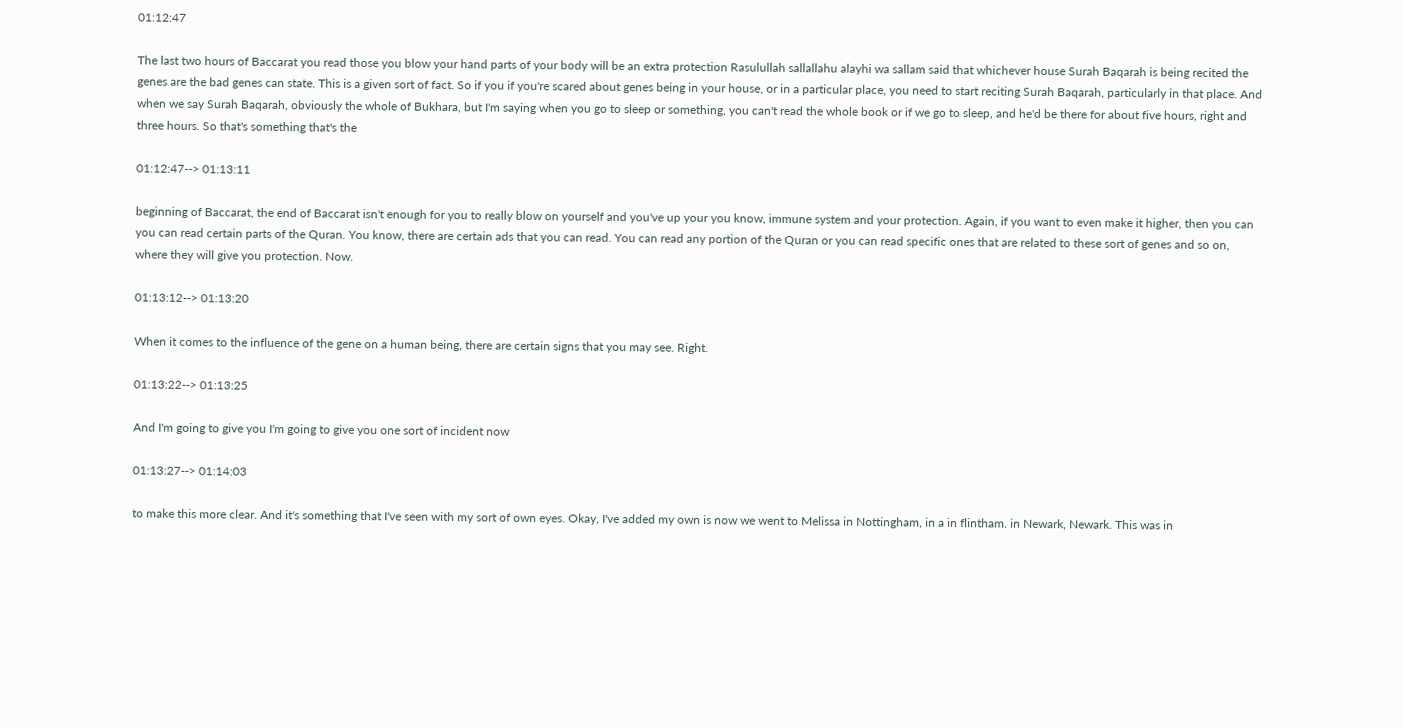01:12:47

The last two hours of Baccarat you read those you blow your hand parts of your body will be an extra protection Rasulullah sallallahu alayhi wa sallam said that whichever house Surah Baqarah is being recited the genes are the bad genes can state. This is a given sort of fact. So if you if you're scared about genes being in your house, or in a particular place, you need to start reciting Surah Baqarah, particularly in that place. And when we say Surah Baqarah, obviously the whole of Bukhara, but I'm saying when you go to sleep or something, you can't read the whole book or if we go to sleep, and he'd be there for about five hours, right and three hours. So that's something that's the

01:12:47--> 01:13:11

beginning of Baccarat, the end of Baccarat isn't enough for you to really blow on yourself and you've up your you know, immune system and your protection. Again, if you want to even make it higher, then you can you can read certain parts of the Quran. You know, there are certain ads that you can read. You can read any portion of the Quran or you can read specific ones that are related to these sort of genes and so on, where they will give you protection. Now.

01:13:12--> 01:13:20

When it comes to the influence of the gene on a human being, there are certain signs that you may see. Right.

01:13:22--> 01:13:25

And I'm going to give you I'm going to give you one sort of incident now

01:13:27--> 01:14:03

to make this more clear. And it's something that I've seen with my sort of own eyes. Okay, I've added my own is now we went to Melissa in Nottingham, in a in flintham. in Newark, Newark. This was in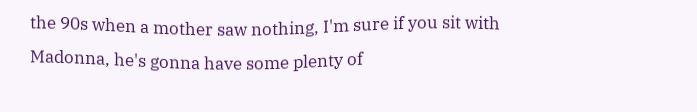the 90s when a mother saw nothing, I'm sure if you sit with Madonna, he's gonna have some plenty of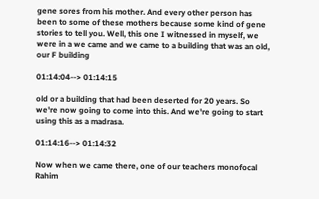gene sores from his mother. And every other person has been to some of these mothers because some kind of gene stories to tell you. Well, this one I witnessed in myself, we were in a we came and we came to a building that was an old, our F building

01:14:04--> 01:14:15

old or a building that had been deserted for 20 years. So we're now going to come into this. And we're going to start using this as a madrasa.

01:14:16--> 01:14:32

Now when we came there, one of our teachers monofocal Rahim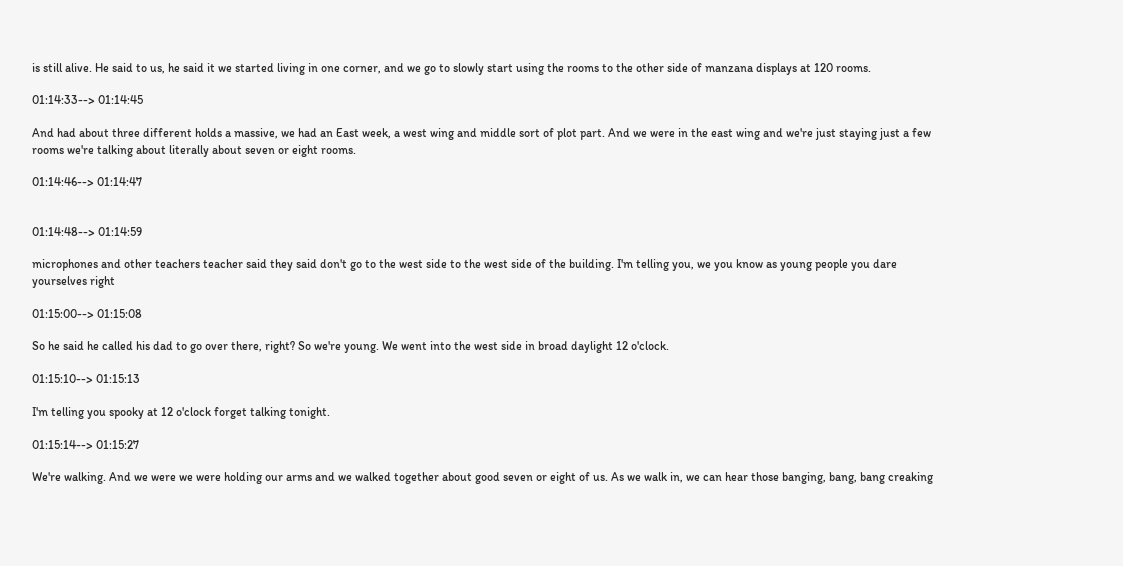is still alive. He said to us, he said it we started living in one corner, and we go to slowly start using the rooms to the other side of manzana displays at 120 rooms.

01:14:33--> 01:14:45

And had about three different holds a massive, we had an East week, a west wing and middle sort of plot part. And we were in the east wing and we're just staying just a few rooms we're talking about literally about seven or eight rooms.

01:14:46--> 01:14:47


01:14:48--> 01:14:59

microphones and other teachers teacher said they said don't go to the west side to the west side of the building. I'm telling you, we you know as young people you dare yourselves right

01:15:00--> 01:15:08

So he said he called his dad to go over there, right? So we're young. We went into the west side in broad daylight 12 o'clock.

01:15:10--> 01:15:13

I'm telling you spooky at 12 o'clock forget talking tonight.

01:15:14--> 01:15:27

We're walking. And we were we were holding our arms and we walked together about good seven or eight of us. As we walk in, we can hear those banging, bang, bang creaking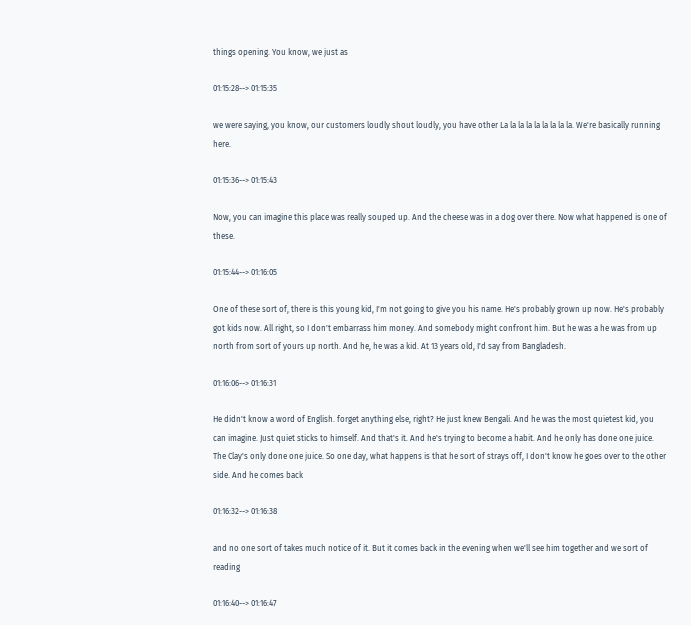things opening. You know, we just as

01:15:28--> 01:15:35

we were saying, you know, our customers loudly shout loudly, you have other La la la la la la la la la. We're basically running here.

01:15:36--> 01:15:43

Now, you can imagine this place was really souped up. And the cheese was in a dog over there. Now what happened is one of these.

01:15:44--> 01:16:05

One of these sort of, there is this young kid, I'm not going to give you his name. He's probably grown up now. He's probably got kids now. All right, so I don't embarrass him money. And somebody might confront him. But he was a he was from up north from sort of yours up north. And he, he was a kid. At 13 years old, I'd say from Bangladesh.

01:16:06--> 01:16:31

He didn't know a word of English. forget anything else, right? He just knew Bengali. And he was the most quietest kid, you can imagine. Just quiet sticks to himself. And that's it. And he's trying to become a habit. And he only has done one juice. The Clay's only done one juice. So one day, what happens is that he sort of strays off, I don't know he goes over to the other side. And he comes back

01:16:32--> 01:16:38

and no one sort of takes much notice of it. But it comes back in the evening when we'll see him together and we sort of reading

01:16:40--> 01:16:47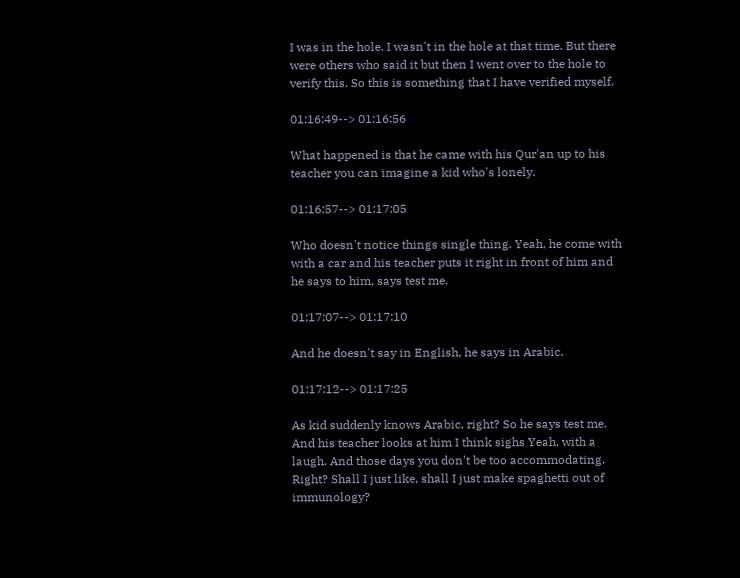I was in the hole. I wasn't in the hole at that time. But there were others who said it but then I went over to the hole to verify this. So this is something that I have verified myself.

01:16:49--> 01:16:56

What happened is that he came with his Qur'an up to his teacher you can imagine a kid who's lonely.

01:16:57--> 01:17:05

Who doesn't notice things single thing. Yeah, he come with with a car and his teacher puts it right in front of him and he says to him, says test me.

01:17:07--> 01:17:10

And he doesn't say in English, he says in Arabic.

01:17:12--> 01:17:25

As kid suddenly knows Arabic, right? So he says test me. And his teacher looks at him I think sighs Yeah, with a laugh. And those days you don't be too accommodating. Right? Shall I just like, shall I just make spaghetti out of immunology?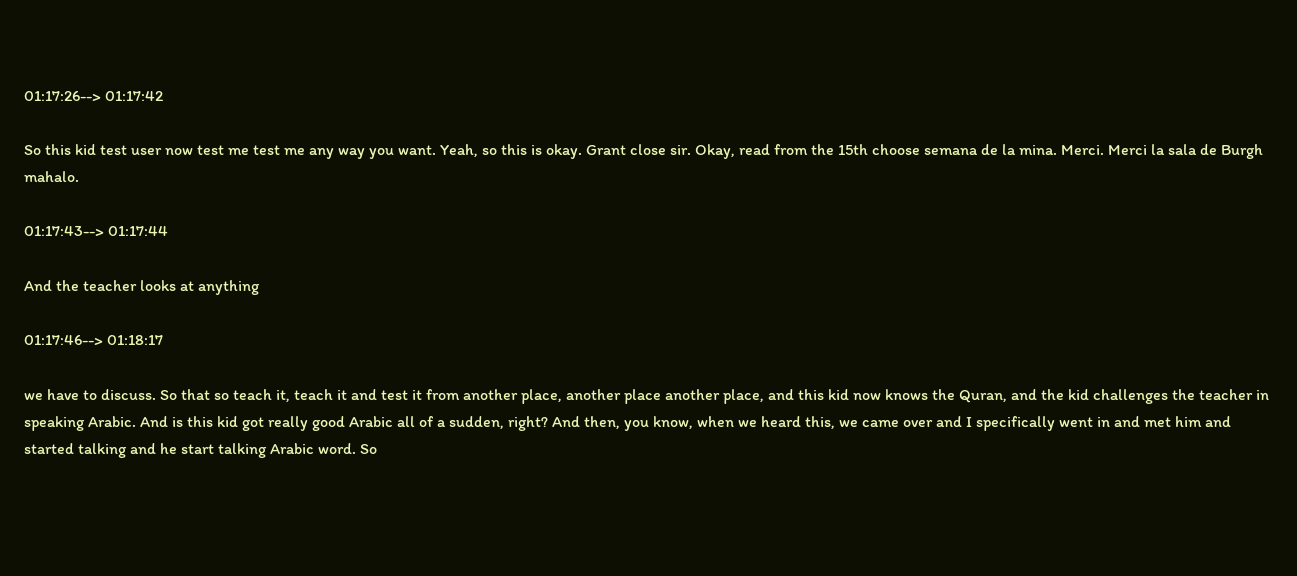01:17:26--> 01:17:42

So this kid test user now test me test me any way you want. Yeah, so this is okay. Grant close sir. Okay, read from the 15th choose semana de la mina. Merci. Merci la sala de Burgh mahalo.

01:17:43--> 01:17:44

And the teacher looks at anything

01:17:46--> 01:18:17

we have to discuss. So that so teach it, teach it and test it from another place, another place another place, and this kid now knows the Quran, and the kid challenges the teacher in speaking Arabic. And is this kid got really good Arabic all of a sudden, right? And then, you know, when we heard this, we came over and I specifically went in and met him and started talking and he start talking Arabic word. So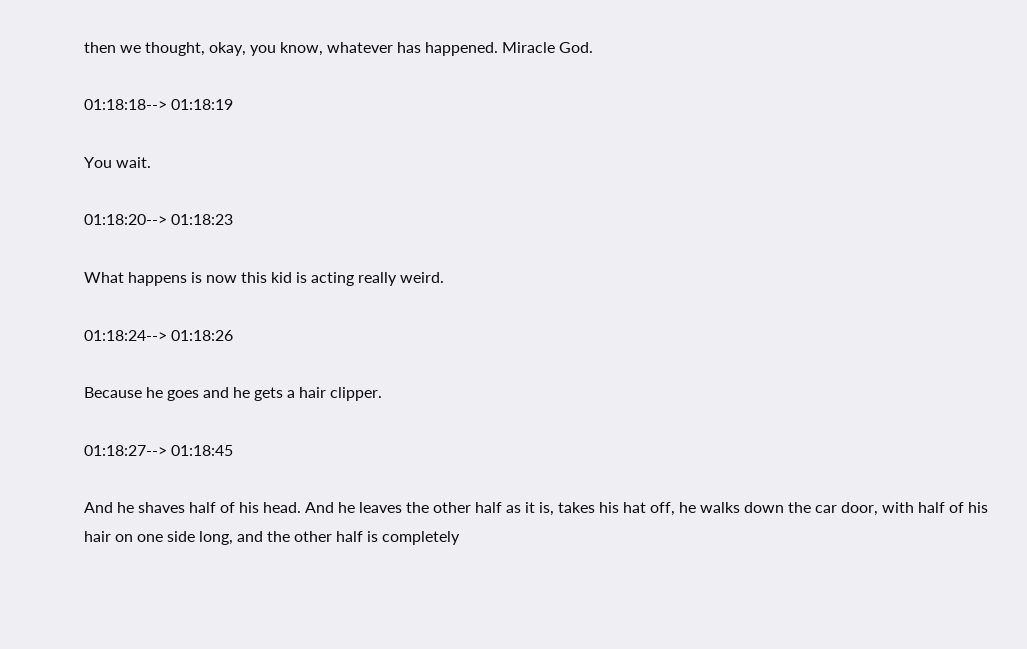then we thought, okay, you know, whatever has happened. Miracle God.

01:18:18--> 01:18:19

You wait.

01:18:20--> 01:18:23

What happens is now this kid is acting really weird.

01:18:24--> 01:18:26

Because he goes and he gets a hair clipper.

01:18:27--> 01:18:45

And he shaves half of his head. And he leaves the other half as it is, takes his hat off, he walks down the car door, with half of his hair on one side long, and the other half is completely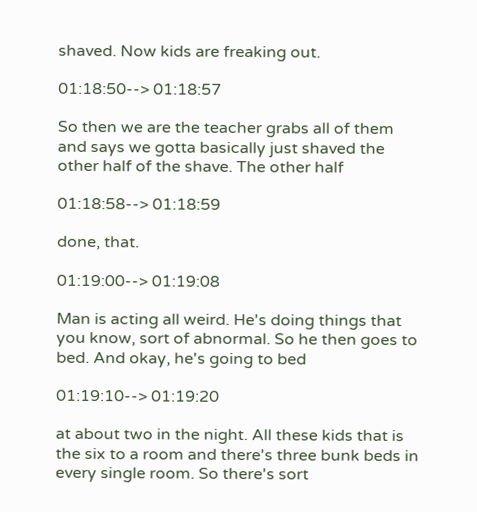shaved. Now kids are freaking out.

01:18:50--> 01:18:57

So then we are the teacher grabs all of them and says we gotta basically just shaved the other half of the shave. The other half

01:18:58--> 01:18:59

done, that.

01:19:00--> 01:19:08

Man is acting all weird. He's doing things that you know, sort of abnormal. So he then goes to bed. And okay, he's going to bed

01:19:10--> 01:19:20

at about two in the night. All these kids that is the six to a room and there's three bunk beds in every single room. So there's sort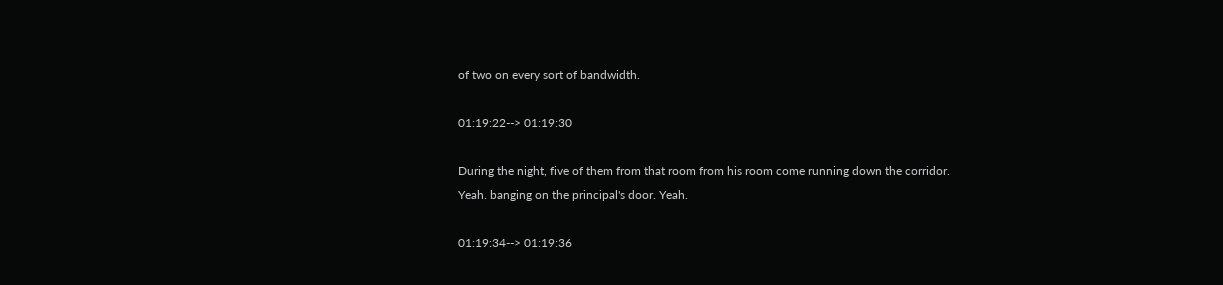of two on every sort of bandwidth.

01:19:22--> 01:19:30

During the night, five of them from that room from his room come running down the corridor. Yeah. banging on the principal's door. Yeah.

01:19:34--> 01:19:36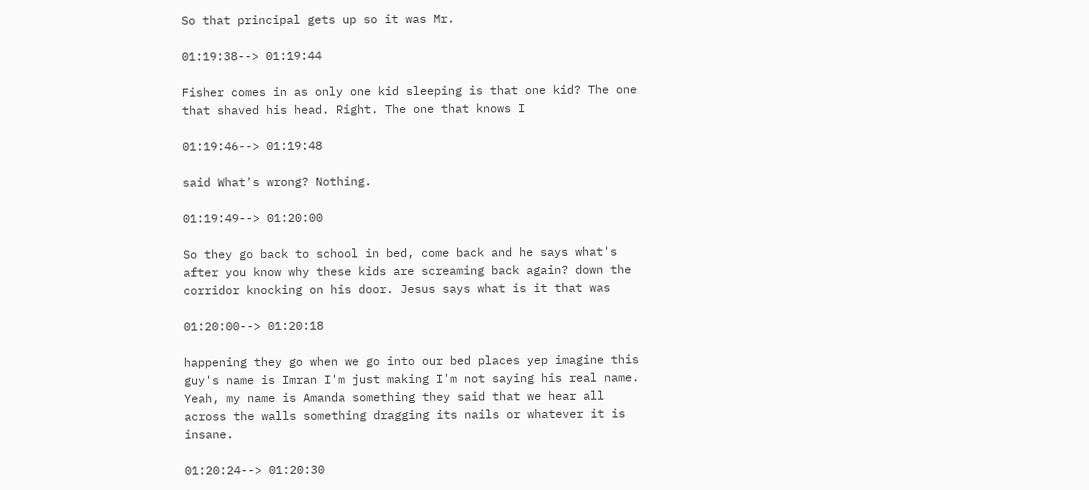So that principal gets up so it was Mr.

01:19:38--> 01:19:44

Fisher comes in as only one kid sleeping is that one kid? The one that shaved his head. Right. The one that knows I

01:19:46--> 01:19:48

said What's wrong? Nothing.

01:19:49--> 01:20:00

So they go back to school in bed, come back and he says what's after you know why these kids are screaming back again? down the corridor knocking on his door. Jesus says what is it that was

01:20:00--> 01:20:18

happening they go when we go into our bed places yep imagine this guy's name is Imran I'm just making I'm not saying his real name. Yeah, my name is Amanda something they said that we hear all across the walls something dragging its nails or whatever it is insane.

01:20:24--> 01:20:30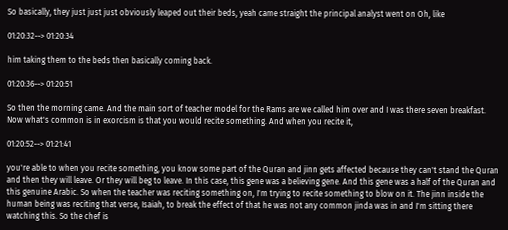So basically, they just just just obviously leaped out their beds, yeah came straight the principal analyst went on Oh, like

01:20:32--> 01:20:34

him taking them to the beds then basically coming back.

01:20:36--> 01:20:51

So then the morning came. And the main sort of teacher model for the Rams are we called him over and I was there seven breakfast. Now what's common is in exorcism is that you would recite something. And when you recite it,

01:20:52--> 01:21:41

you're able to when you recite something, you know some part of the Quran and jinn gets affected because they can't stand the Quran and then they will leave. Or they will beg to leave. In this case, this gene was a believing gene. And this gene was a half of the Quran and this genuine Arabic. So when the teacher was reciting something on, I'm trying to recite something to blow on it. The jinn inside the human being was reciting that verse, Isaiah, to break the effect of that he was not any common jinda was in and I'm sitting there watching this. So the chef is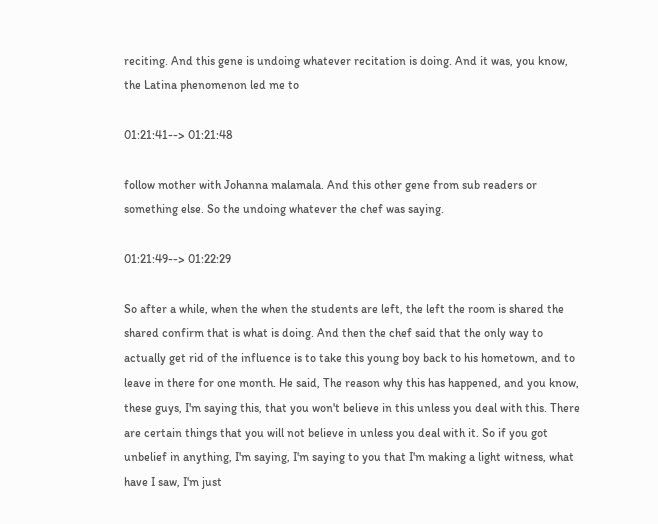reciting. And this gene is undoing whatever recitation is doing. And it was, you know, the Latina phenomenon led me to

01:21:41--> 01:21:48

follow mother with Johanna malamala. And this other gene from sub readers or something else. So the undoing whatever the chef was saying.

01:21:49--> 01:22:29

So after a while, when the when the students are left, the left the room is shared the shared confirm that is what is doing. And then the chef said that the only way to actually get rid of the influence is to take this young boy back to his hometown, and to leave in there for one month. He said, The reason why this has happened, and you know, these guys, I'm saying this, that you won't believe in this unless you deal with this. There are certain things that you will not believe in unless you deal with it. So if you got unbelief in anything, I'm saying, I'm saying to you that I'm making a light witness, what have I saw, I'm just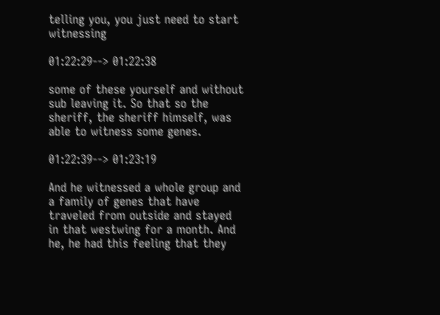telling you, you just need to start witnessing

01:22:29--> 01:22:38

some of these yourself and without sub leaving it. So that so the sheriff, the sheriff himself, was able to witness some genes.

01:22:39--> 01:23:19

And he witnessed a whole group and a family of genes that have traveled from outside and stayed in that westwing for a month. And he, he had this feeling that they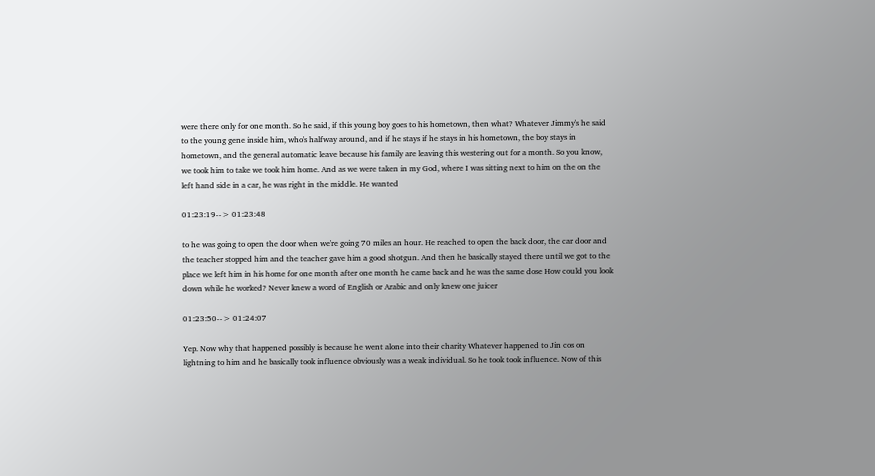were there only for one month. So he said, if this young boy goes to his hometown, then what? Whatever Jimmy's he said to the young gene inside him, who's halfway around, and if he stays if he stays in his hometown, the boy stays in hometown, and the general automatic leave because his family are leaving this westering out for a month. So you know, we took him to take we took him home. And as we were taken in my God, where I was sitting next to him on the on the left hand side in a car, he was right in the middle. He wanted

01:23:19--> 01:23:48

to he was going to open the door when we're going 70 miles an hour. He reached to open the back door, the car door and the teacher stopped him and the teacher gave him a good shotgun. And then he basically stayed there until we got to the place we left him in his home for one month after one month he came back and he was the same dose How could you look down while he worked? Never knew a word of English or Arabic and only knew one juicer

01:23:50--> 01:24:07

Yep. Now why that happened possibly is because he went alone into their charity Whatever happened to Jin cos on lightning to him and he basically took influence obviously was a weak individual. So he took took influence. Now of this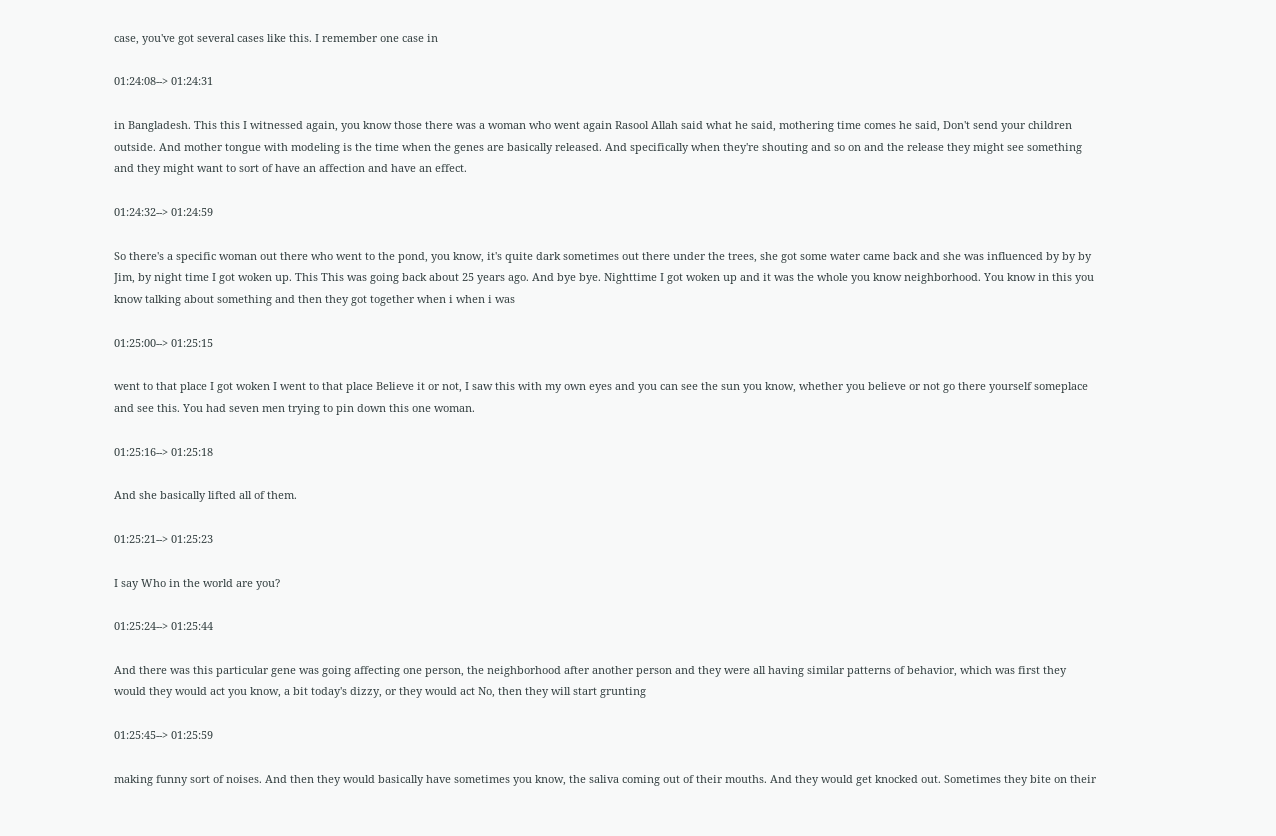case, you've got several cases like this. I remember one case in

01:24:08--> 01:24:31

in Bangladesh. This this I witnessed again, you know those there was a woman who went again Rasool Allah said what he said, mothering time comes he said, Don't send your children outside. And mother tongue with modeling is the time when the genes are basically released. And specifically when they're shouting and so on and the release they might see something and they might want to sort of have an affection and have an effect.

01:24:32--> 01:24:59

So there's a specific woman out there who went to the pond, you know, it's quite dark sometimes out there under the trees, she got some water came back and she was influenced by by by Jim, by night time I got woken up. This This was going back about 25 years ago. And bye bye. Nighttime I got woken up and it was the whole you know neighborhood. You know in this you know talking about something and then they got together when i when i was

01:25:00--> 01:25:15

went to that place I got woken I went to that place Believe it or not, I saw this with my own eyes and you can see the sun you know, whether you believe or not go there yourself someplace and see this. You had seven men trying to pin down this one woman.

01:25:16--> 01:25:18

And she basically lifted all of them.

01:25:21--> 01:25:23

I say Who in the world are you?

01:25:24--> 01:25:44

And there was this particular gene was going affecting one person, the neighborhood after another person and they were all having similar patterns of behavior, which was first they would they would act you know, a bit today's dizzy, or they would act No, then they will start grunting

01:25:45--> 01:25:59

making funny sort of noises. And then they would basically have sometimes you know, the saliva coming out of their mouths. And they would get knocked out. Sometimes they bite on their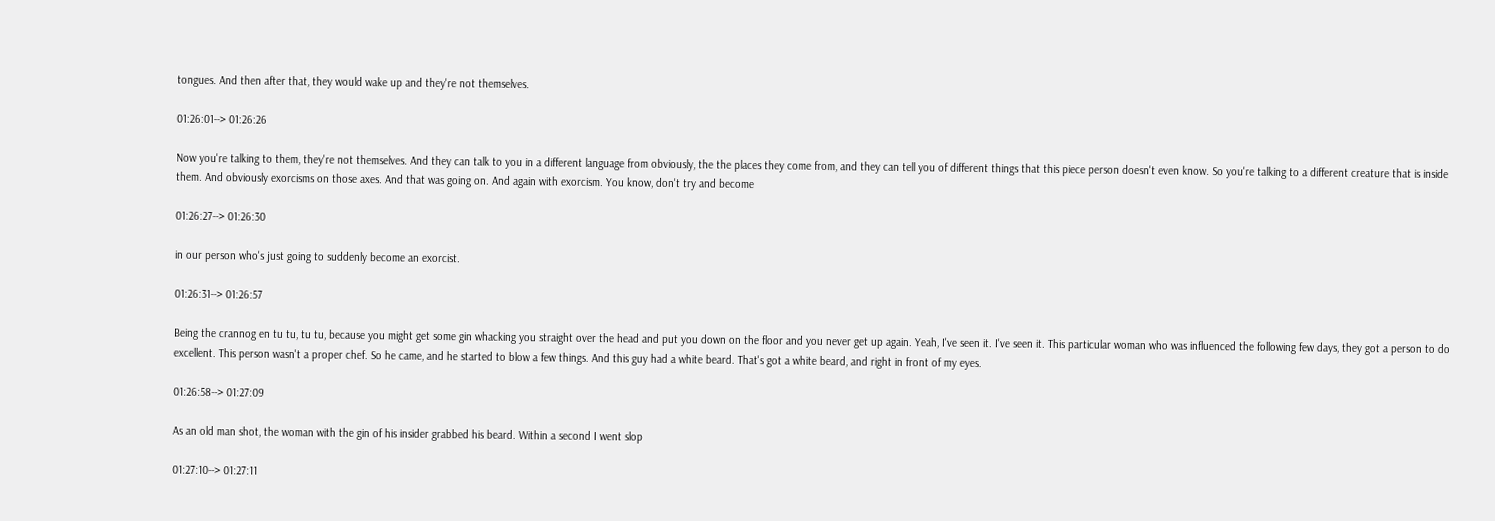tongues. And then after that, they would wake up and they're not themselves.

01:26:01--> 01:26:26

Now you're talking to them, they're not themselves. And they can talk to you in a different language from obviously, the the places they come from, and they can tell you of different things that this piece person doesn't even know. So you're talking to a different creature that is inside them. And obviously exorcisms on those axes. And that was going on. And again with exorcism. You know, don't try and become

01:26:27--> 01:26:30

in our person who's just going to suddenly become an exorcist.

01:26:31--> 01:26:57

Being the crannog en tu tu, tu tu, because you might get some gin whacking you straight over the head and put you down on the floor and you never get up again. Yeah, I've seen it. I've seen it. This particular woman who was influenced the following few days, they got a person to do excellent. This person wasn't a proper chef. So he came, and he started to blow a few things. And this guy had a white beard. That's got a white beard, and right in front of my eyes.

01:26:58--> 01:27:09

As an old man shot, the woman with the gin of his insider grabbed his beard. Within a second I went slop

01:27:10--> 01:27:11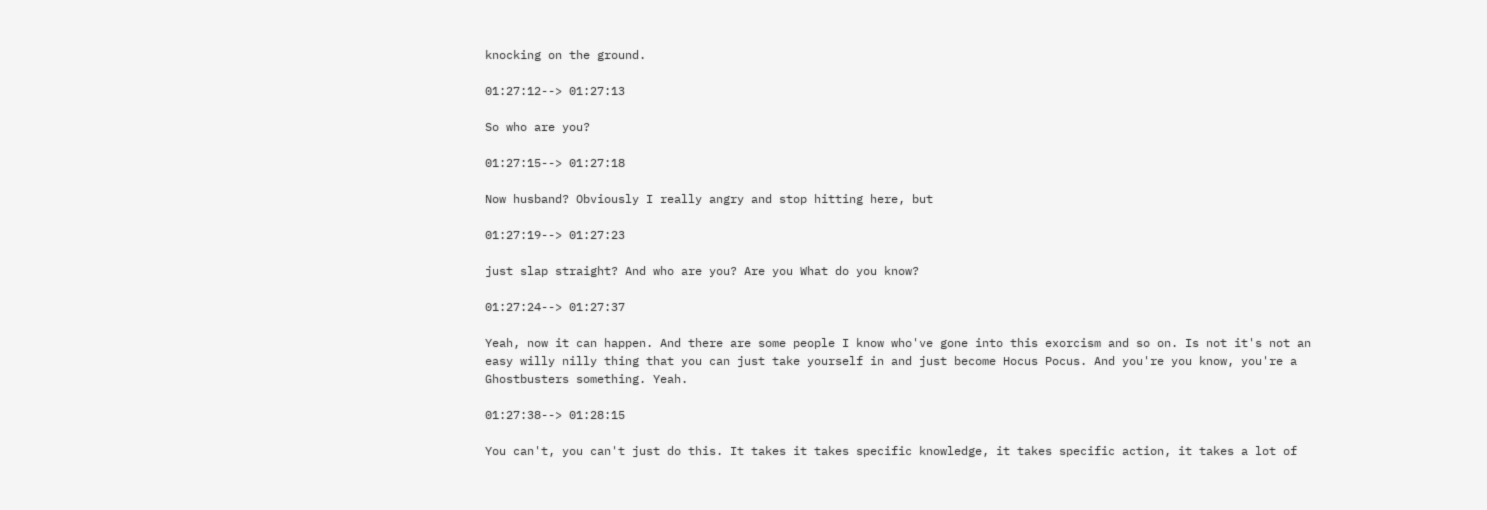knocking on the ground.

01:27:12--> 01:27:13

So who are you?

01:27:15--> 01:27:18

Now husband? Obviously I really angry and stop hitting here, but

01:27:19--> 01:27:23

just slap straight? And who are you? Are you What do you know?

01:27:24--> 01:27:37

Yeah, now it can happen. And there are some people I know who've gone into this exorcism and so on. Is not it's not an easy willy nilly thing that you can just take yourself in and just become Hocus Pocus. And you're you know, you're a Ghostbusters something. Yeah.

01:27:38--> 01:28:15

You can't, you can't just do this. It takes it takes specific knowledge, it takes specific action, it takes a lot of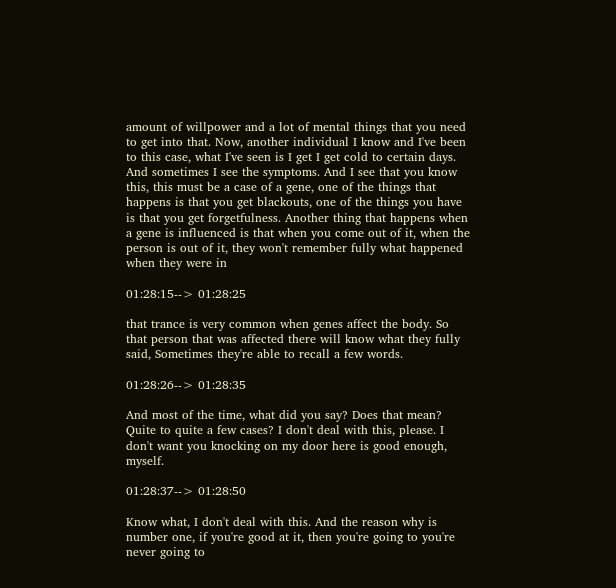amount of willpower and a lot of mental things that you need to get into that. Now, another individual I know and I've been to this case, what I've seen is I get I get cold to certain days. And sometimes I see the symptoms. And I see that you know this, this must be a case of a gene, one of the things that happens is that you get blackouts, one of the things you have is that you get forgetfulness. Another thing that happens when a gene is influenced is that when you come out of it, when the person is out of it, they won't remember fully what happened when they were in

01:28:15--> 01:28:25

that trance is very common when genes affect the body. So that person that was affected there will know what they fully said, Sometimes they're able to recall a few words.

01:28:26--> 01:28:35

And most of the time, what did you say? Does that mean? Quite to quite a few cases? I don't deal with this, please. I don't want you knocking on my door here is good enough, myself.

01:28:37--> 01:28:50

Know what, I don't deal with this. And the reason why is number one, if you're good at it, then you're going to you're never going to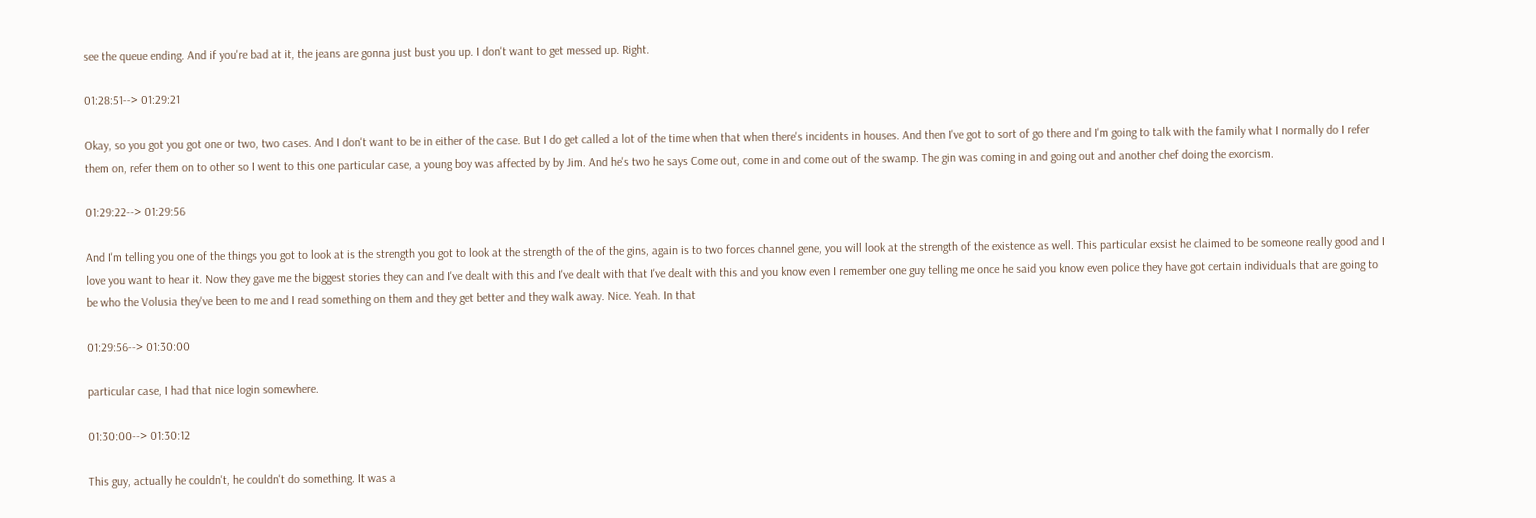see the queue ending. And if you're bad at it, the jeans are gonna just bust you up. I don't want to get messed up. Right.

01:28:51--> 01:29:21

Okay, so you got you got one or two, two cases. And I don't want to be in either of the case. But I do get called a lot of the time when that when there's incidents in houses. And then I've got to sort of go there and I'm going to talk with the family what I normally do I refer them on, refer them on to other so I went to this one particular case, a young boy was affected by by Jim. And he's two he says Come out, come in and come out of the swamp. The gin was coming in and going out and another chef doing the exorcism.

01:29:22--> 01:29:56

And I'm telling you one of the things you got to look at is the strength you got to look at the strength of the of the gins, again is to two forces channel gene, you will look at the strength of the existence as well. This particular exsist he claimed to be someone really good and I love you want to hear it. Now they gave me the biggest stories they can and I've dealt with this and I've dealt with that I've dealt with this and you know even I remember one guy telling me once he said you know even police they have got certain individuals that are going to be who the Volusia they've been to me and I read something on them and they get better and they walk away. Nice. Yeah. In that

01:29:56--> 01:30:00

particular case, I had that nice login somewhere.

01:30:00--> 01:30:12

This guy, actually he couldn't, he couldn't do something. It was a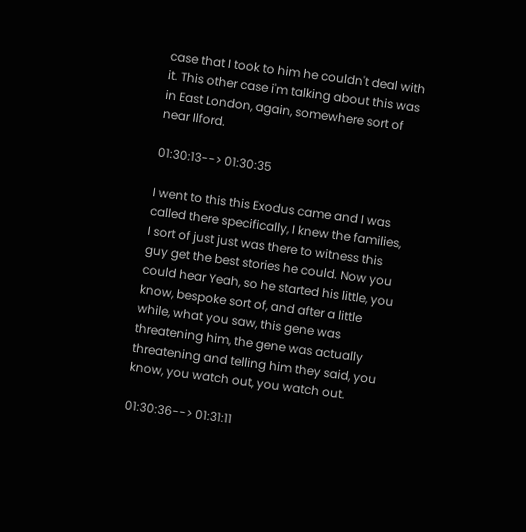case that I took to him he couldn't deal with it. This other case i'm talking about this was in East London, again, somewhere sort of near Ilford.

01:30:13--> 01:30:35

I went to this this Exodus came and I was called there specifically, I knew the families, I sort of just just was there to witness this guy get the best stories he could. Now you could hear Yeah, so he started his little, you know, bespoke sort of, and after a little while, what you saw, this gene was threatening him, the gene was actually threatening and telling him they said, you know, you watch out, you watch out.

01:30:36--> 01:31:11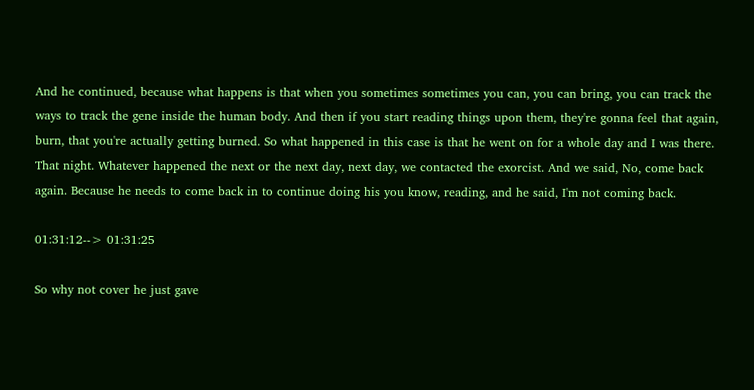And he continued, because what happens is that when you sometimes sometimes you can, you can bring, you can track the ways to track the gene inside the human body. And then if you start reading things upon them, they're gonna feel that again, burn, that you're actually getting burned. So what happened in this case is that he went on for a whole day and I was there. That night. Whatever happened the next or the next day, next day, we contacted the exorcist. And we said, No, come back again. Because he needs to come back in to continue doing his you know, reading, and he said, I'm not coming back.

01:31:12--> 01:31:25

So why not cover he just gave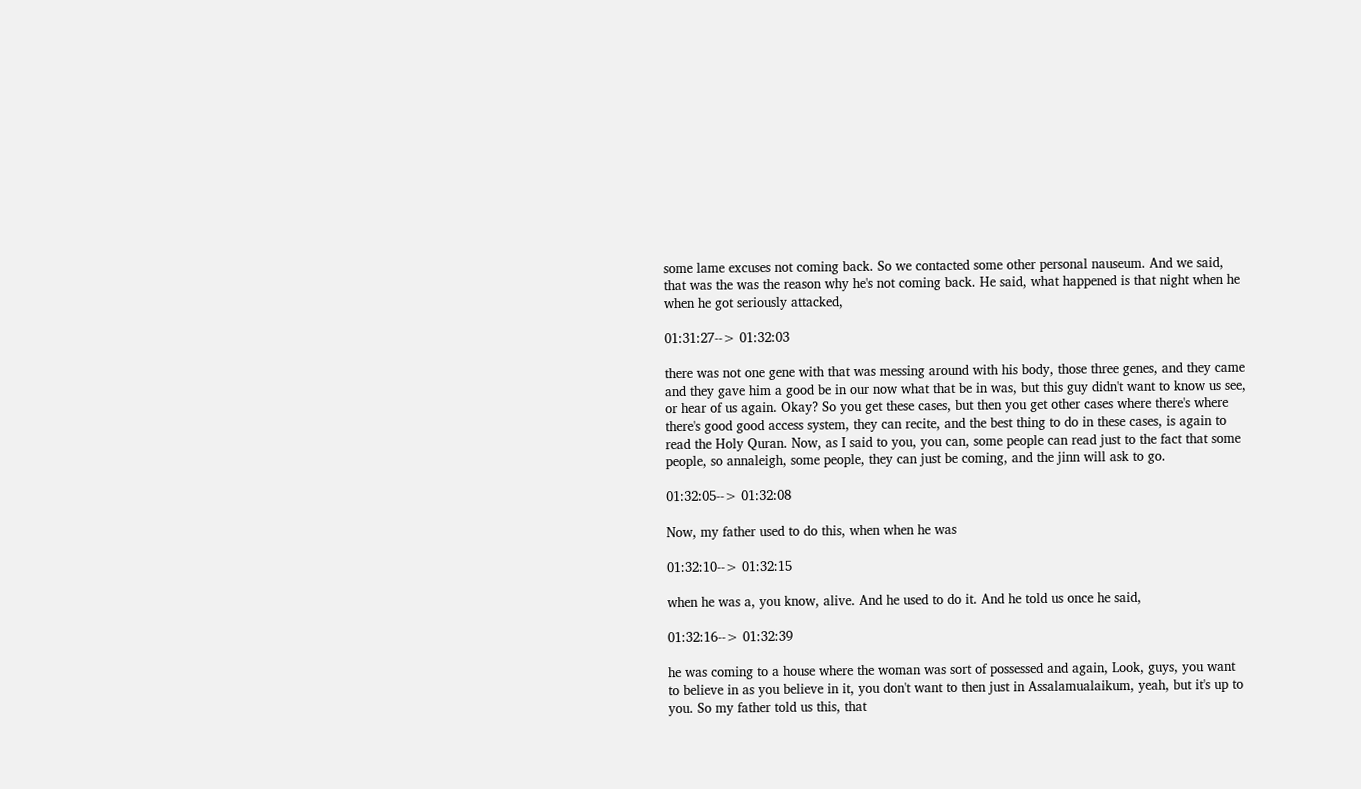some lame excuses not coming back. So we contacted some other personal nauseum. And we said, that was the was the reason why he's not coming back. He said, what happened is that night when he when he got seriously attacked,

01:31:27--> 01:32:03

there was not one gene with that was messing around with his body, those three genes, and they came and they gave him a good be in our now what that be in was, but this guy didn't want to know us see, or hear of us again. Okay? So you get these cases, but then you get other cases where there's where there's good good access system, they can recite, and the best thing to do in these cases, is again to read the Holy Quran. Now, as I said to you, you can, some people can read just to the fact that some people, so annaleigh, some people, they can just be coming, and the jinn will ask to go.

01:32:05--> 01:32:08

Now, my father used to do this, when when he was

01:32:10--> 01:32:15

when he was a, you know, alive. And he used to do it. And he told us once he said,

01:32:16--> 01:32:39

he was coming to a house where the woman was sort of possessed and again, Look, guys, you want to believe in as you believe in it, you don't want to then just in Assalamualaikum, yeah, but it's up to you. So my father told us this, that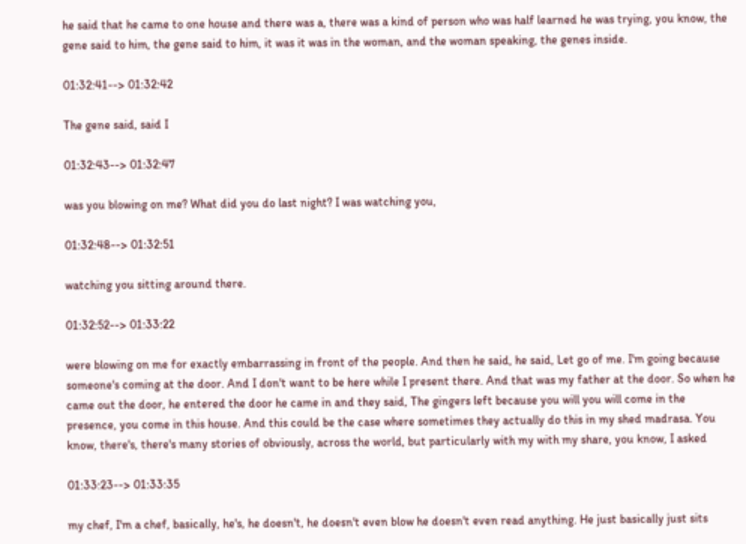he said that he came to one house and there was a, there was a kind of person who was half learned he was trying, you know, the gene said to him, the gene said to him, it was it was in the woman, and the woman speaking, the genes inside.

01:32:41--> 01:32:42

The gene said, said I

01:32:43--> 01:32:47

was you blowing on me? What did you do last night? I was watching you,

01:32:48--> 01:32:51

watching you sitting around there.

01:32:52--> 01:33:22

were blowing on me for exactly embarrassing in front of the people. And then he said, he said, Let go of me. I'm going because someone's coming at the door. And I don't want to be here while I present there. And that was my father at the door. So when he came out the door, he entered the door he came in and they said, The gingers left because you will you will come in the presence, you come in this house. And this could be the case where sometimes they actually do this in my shed madrasa. You know, there's, there's many stories of obviously, across the world, but particularly with my with my share, you know, I asked

01:33:23--> 01:33:35

my chef, I'm a chef, basically, he's, he doesn't, he doesn't even blow he doesn't even read anything. He just basically just sits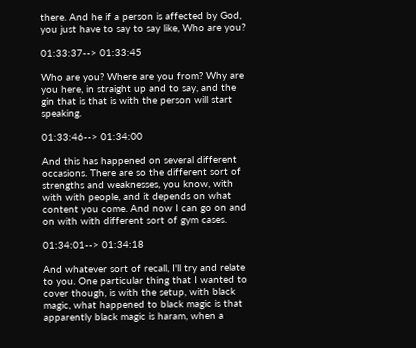there. And he if a person is affected by God, you just have to say to say like, Who are you?

01:33:37--> 01:33:45

Who are you? Where are you from? Why are you here, in straight up and to say, and the gin that is that is with the person will start speaking.

01:33:46--> 01:34:00

And this has happened on several different occasions. There are so the different sort of strengths and weaknesses, you know, with with with people, and it depends on what content you come. And now I can go on and on with with different sort of gym cases.

01:34:01--> 01:34:18

And whatever sort of recall, I'll try and relate to you. One particular thing that I wanted to cover though, is with the setup, with black magic, what happened to black magic is that apparently black magic is haram, when a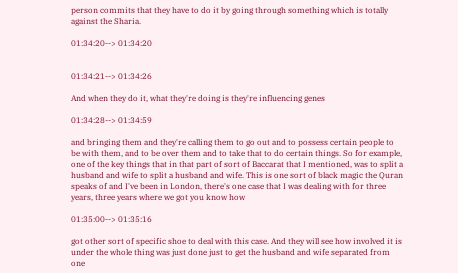person commits that they have to do it by going through something which is totally against the Sharia.

01:34:20--> 01:34:20


01:34:21--> 01:34:26

And when they do it, what they're doing is they're influencing genes

01:34:28--> 01:34:59

and bringing them and they're calling them to go out and to possess certain people to be with them, and to be over them and to take that to do certain things. So for example, one of the key things that in that part of sort of Baccarat that I mentioned, was to split a husband and wife to split a husband and wife. This is one sort of black magic the Quran speaks of and I've been in London, there's one case that I was dealing with for three years, three years where we got you know how

01:35:00--> 01:35:16

got other sort of specific shoe to deal with this case. And they will see how involved it is under the whole thing was just done just to get the husband and wife separated from one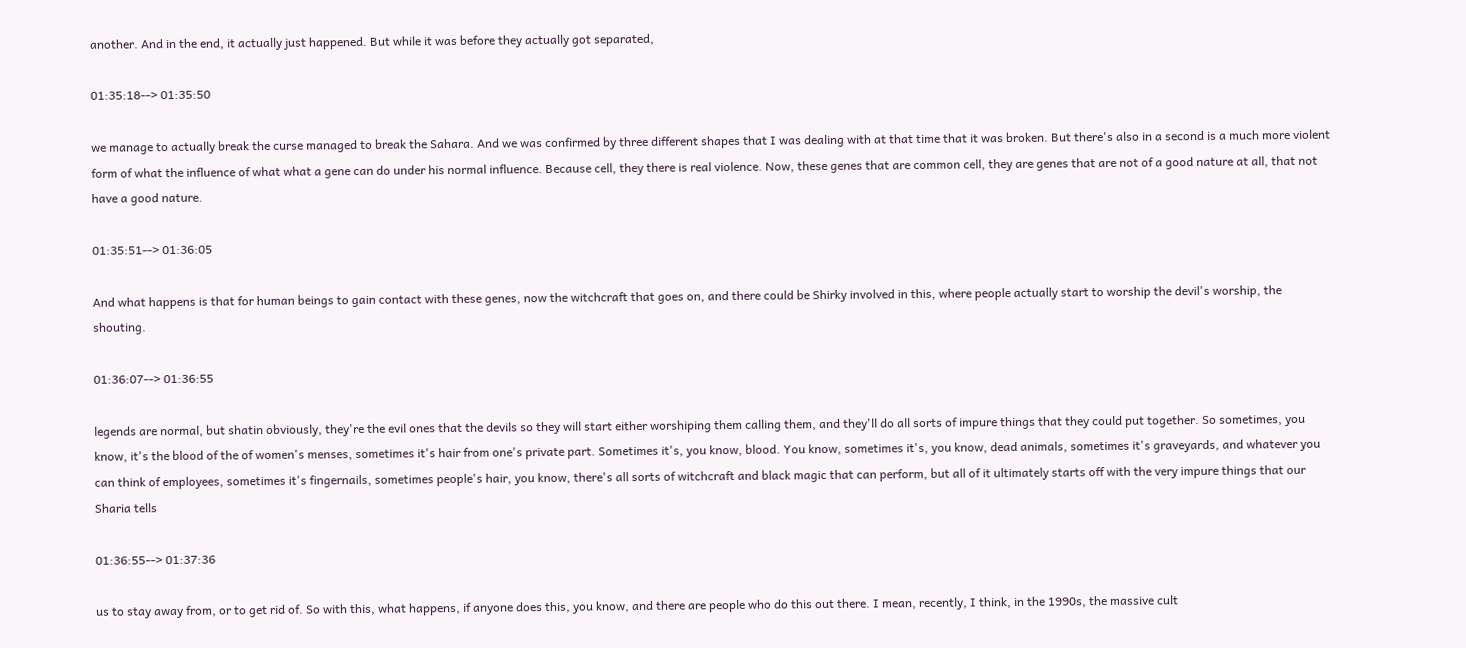another. And in the end, it actually just happened. But while it was before they actually got separated,

01:35:18--> 01:35:50

we manage to actually break the curse managed to break the Sahara. And we was confirmed by three different shapes that I was dealing with at that time that it was broken. But there's also in a second is a much more violent form of what the influence of what what a gene can do under his normal influence. Because cell, they there is real violence. Now, these genes that are common cell, they are genes that are not of a good nature at all, that not have a good nature.

01:35:51--> 01:36:05

And what happens is that for human beings to gain contact with these genes, now the witchcraft that goes on, and there could be Shirky involved in this, where people actually start to worship the devil's worship, the shouting.

01:36:07--> 01:36:55

legends are normal, but shatin obviously, they're the evil ones that the devils so they will start either worshiping them calling them, and they'll do all sorts of impure things that they could put together. So sometimes, you know, it's the blood of the of women's menses, sometimes it's hair from one's private part. Sometimes it's, you know, blood. You know, sometimes it's, you know, dead animals, sometimes it's graveyards, and whatever you can think of employees, sometimes it's fingernails, sometimes people's hair, you know, there's all sorts of witchcraft and black magic that can perform, but all of it ultimately starts off with the very impure things that our Sharia tells

01:36:55--> 01:37:36

us to stay away from, or to get rid of. So with this, what happens, if anyone does this, you know, and there are people who do this out there. I mean, recently, I think, in the 1990s, the massive cult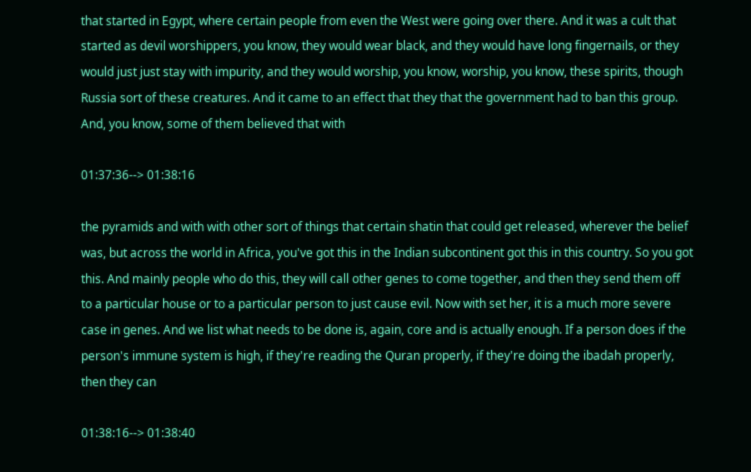that started in Egypt, where certain people from even the West were going over there. And it was a cult that started as devil worshippers, you know, they would wear black, and they would have long fingernails, or they would just just stay with impurity, and they would worship, you know, worship, you know, these spirits, though Russia sort of these creatures. And it came to an effect that they that the government had to ban this group. And, you know, some of them believed that with

01:37:36--> 01:38:16

the pyramids and with with other sort of things that certain shatin that could get released, wherever the belief was, but across the world in Africa, you've got this in the Indian subcontinent got this in this country. So you got this. And mainly people who do this, they will call other genes to come together, and then they send them off to a particular house or to a particular person to just cause evil. Now with set her, it is a much more severe case in genes. And we list what needs to be done is, again, core and is actually enough. If a person does if the person's immune system is high, if they're reading the Quran properly, if they're doing the ibadah properly, then they can

01:38:16--> 01:38:40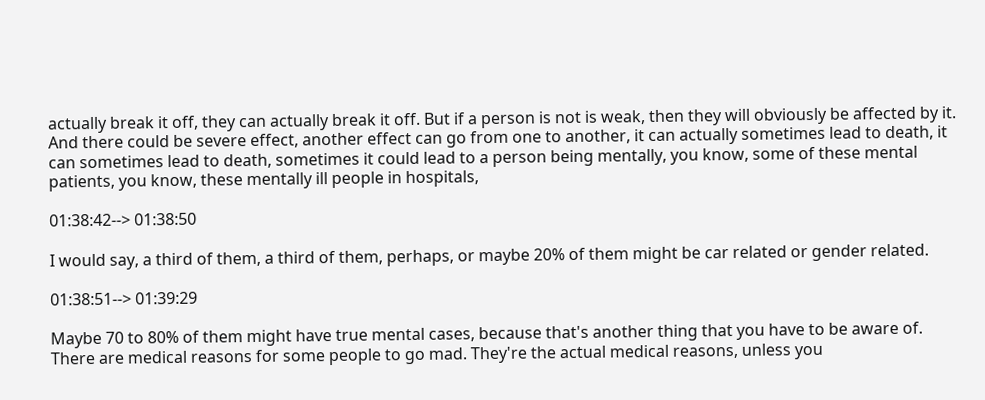actually break it off, they can actually break it off. But if a person is not is weak, then they will obviously be affected by it. And there could be severe effect, another effect can go from one to another, it can actually sometimes lead to death, it can sometimes lead to death, sometimes it could lead to a person being mentally, you know, some of these mental patients, you know, these mentally ill people in hospitals,

01:38:42--> 01:38:50

I would say, a third of them, a third of them, perhaps, or maybe 20% of them might be car related or gender related.

01:38:51--> 01:39:29

Maybe 70 to 80% of them might have true mental cases, because that's another thing that you have to be aware of. There are medical reasons for some people to go mad. They're the actual medical reasons, unless you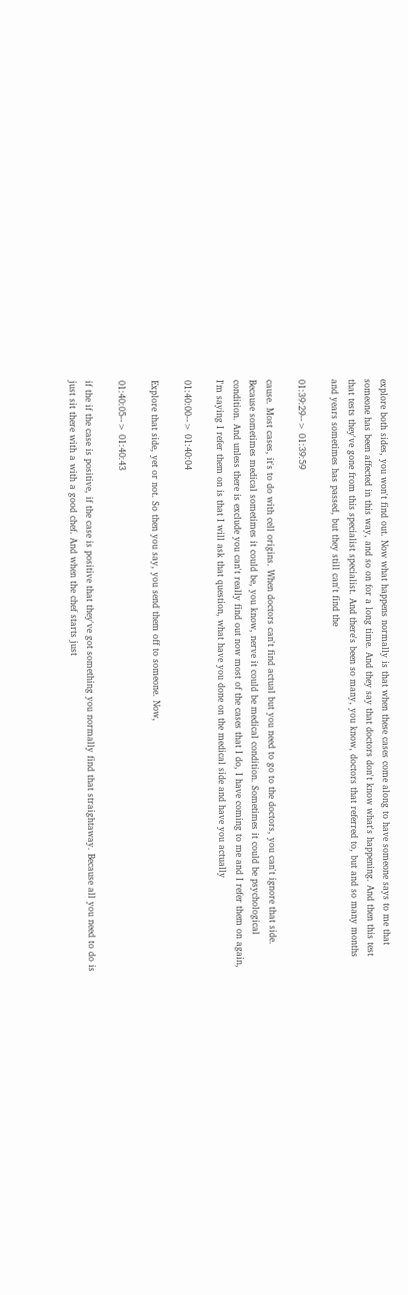explore both sides, you won't find out. Now what happens normally is that when these cases come along to have someone says to me that someone has been affected in this way, and so on for a long time. And they say that doctors don't know what's happening. And then this test that tests they've gone from this specialist specialist. And there's been so many, you know, doctors that referred to, but and so many months and years sometimes has passed, but they still can't find the

01:39:29--> 01:39:59

cause. Most cases, it's to do with cell origins. When doctors can't find actual but you need to go to the doctors, you can't ignore that side. Because sometimes medical sometimes it could be, you know, nerve it could be medical condition. Sometimes it could be psychological condition. And unless there is exclude you can't really find out now most of the cases that I do, I have coming to me and I refer them on again, I'm saying I refer them on is that I will ask that question, what have you done on the medical side and have you actually

01:40:00--> 01:40:04

Explore that side, yet or not. So then you say, you send them off to someone. Now,

01:40:05--> 01:40:43

if the if the case is positive, if the case is positive that they've got something you normally find that straightaway. Because all you need to do is just sit there with a with a good chef. And when the chef starts just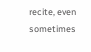recite, even sometimes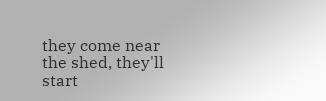they come near the shed, they'll start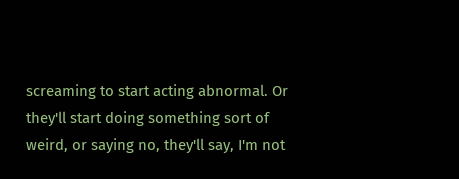screaming to start acting abnormal. Or they'll start doing something sort of weird, or saying no, they'll say, I'm not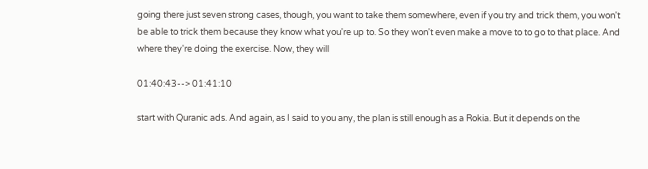going there just seven strong cases, though, you want to take them somewhere, even if you try and trick them, you won't be able to trick them because they know what you're up to. So they won't even make a move to to go to that place. And where they're doing the exercise. Now, they will

01:40:43--> 01:41:10

start with Quranic ads. And again, as I said to you any, the plan is still enough as a Rokia. But it depends on the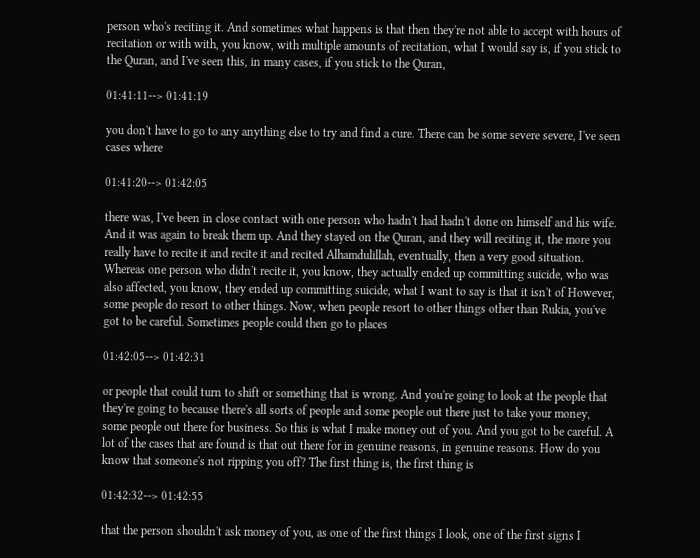person who's reciting it. And sometimes what happens is that then they're not able to accept with hours of recitation or with with, you know, with multiple amounts of recitation, what I would say is, if you stick to the Quran, and I've seen this, in many cases, if you stick to the Quran,

01:41:11--> 01:41:19

you don't have to go to any anything else to try and find a cure. There can be some severe severe, I've seen cases where

01:41:20--> 01:42:05

there was, I've been in close contact with one person who hadn't had hadn't done on himself and his wife. And it was again to break them up. And they stayed on the Quran, and they will reciting it, the more you really have to recite it and recite it and recited Alhamdulillah, eventually, then a very good situation. Whereas one person who didn't recite it, you know, they actually ended up committing suicide, who was also affected, you know, they ended up committing suicide, what I want to say is that it isn't of However, some people do resort to other things. Now, when people resort to other things other than Rukia, you've got to be careful. Sometimes people could then go to places

01:42:05--> 01:42:31

or people that could turn to shift or something that is wrong. And you're going to look at the people that they're going to because there's all sorts of people and some people out there just to take your money, some people out there for business. So this is what I make money out of you. And you got to be careful. A lot of the cases that are found is that out there for in genuine reasons, in genuine reasons. How do you know that someone's not ripping you off? The first thing is, the first thing is

01:42:32--> 01:42:55

that the person shouldn't ask money of you, as one of the first things I look, one of the first signs I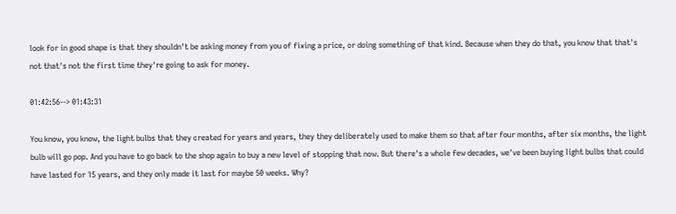look for in good shape is that they shouldn't be asking money from you of fixing a price, or doing something of that kind. Because when they do that, you know that that's not that's not the first time they're going to ask for money.

01:42:56--> 01:43:31

You know, you know, the light bulbs that they created for years and years, they they deliberately used to make them so that after four months, after six months, the light bulb will go pop. And you have to go back to the shop again to buy a new level of stopping that now. But there's a whole few decades, we've been buying light bulbs that could have lasted for 15 years, and they only made it last for maybe 50 weeks. Why?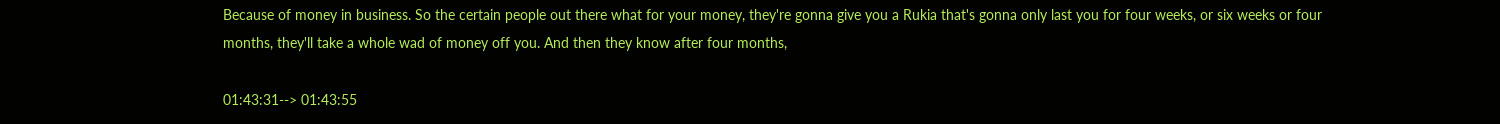Because of money in business. So the certain people out there what for your money, they're gonna give you a Rukia that's gonna only last you for four weeks, or six weeks or four months, they'll take a whole wad of money off you. And then they know after four months,

01:43:31--> 01:43:55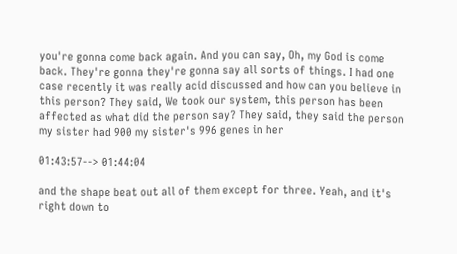you're gonna come back again. And you can say, Oh, my God is come back. They're gonna they're gonna say all sorts of things. I had one case recently it was really acid discussed and how can you believe in this person? They said, We took our system, this person has been affected as what did the person say? They said, they said the person my sister had 900 my sister's 996 genes in her

01:43:57--> 01:44:04

and the shape beat out all of them except for three. Yeah, and it's right down to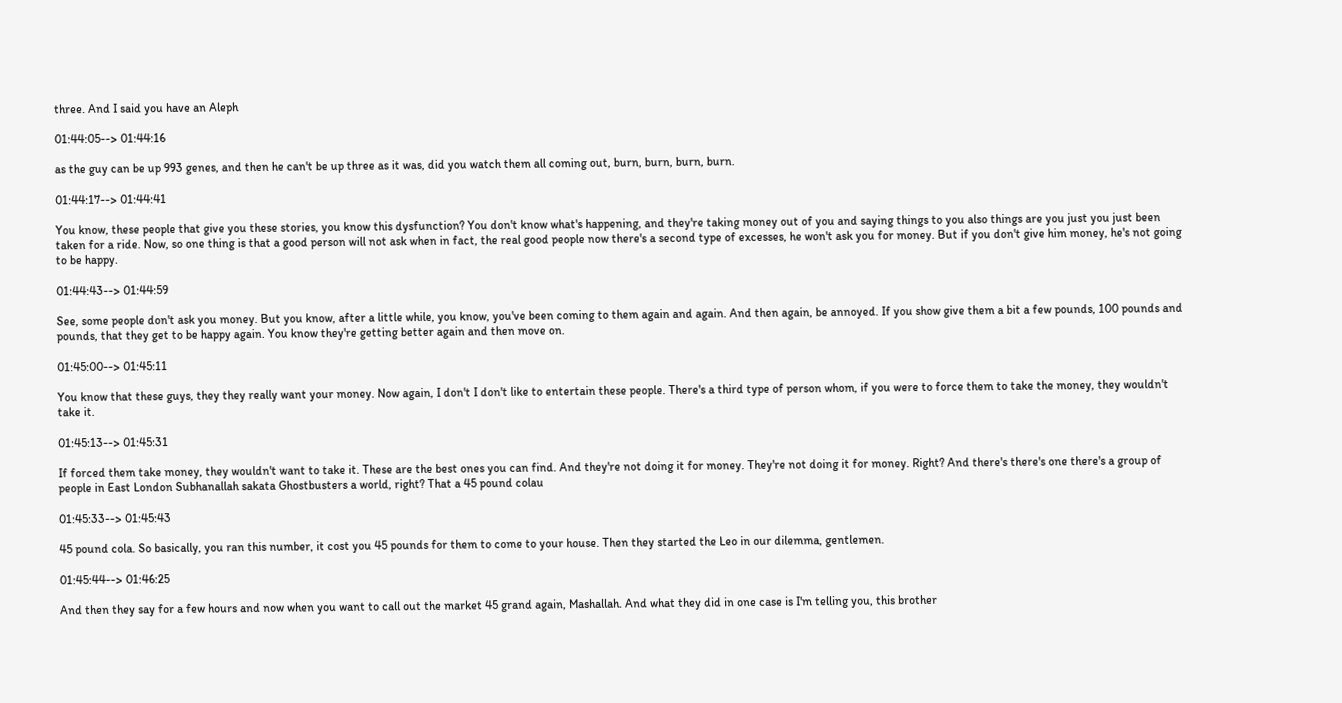three. And I said you have an Aleph

01:44:05--> 01:44:16

as the guy can be up 993 genes, and then he can't be up three as it was, did you watch them all coming out, burn, burn, burn, burn.

01:44:17--> 01:44:41

You know, these people that give you these stories, you know this dysfunction? You don't know what's happening, and they're taking money out of you and saying things to you also things are you just you just been taken for a ride. Now, so one thing is that a good person will not ask when in fact, the real good people now there's a second type of excesses, he won't ask you for money. But if you don't give him money, he's not going to be happy.

01:44:43--> 01:44:59

See, some people don't ask you money. But you know, after a little while, you know, you've been coming to them again and again. And then again, be annoyed. If you show give them a bit a few pounds, 100 pounds and pounds, that they get to be happy again. You know they're getting better again and then move on.

01:45:00--> 01:45:11

You know that these guys, they they really want your money. Now again, I don't I don't like to entertain these people. There's a third type of person whom, if you were to force them to take the money, they wouldn't take it.

01:45:13--> 01:45:31

If forced them take money, they wouldn't want to take it. These are the best ones you can find. And they're not doing it for money. They're not doing it for money. Right? And there's there's one there's a group of people in East London Subhanallah sakata Ghostbusters a world, right? That a 45 pound colau

01:45:33--> 01:45:43

45 pound cola. So basically, you ran this number, it cost you 45 pounds for them to come to your house. Then they started the Leo in our dilemma, gentlemen.

01:45:44--> 01:46:25

And then they say for a few hours and now when you want to call out the market 45 grand again, Mashallah. And what they did in one case is I'm telling you, this brother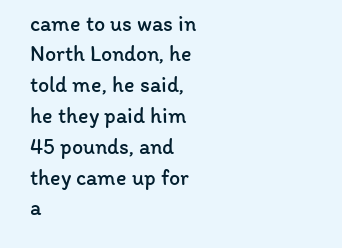came to us was in North London, he told me, he said, he they paid him 45 pounds, and they came up for a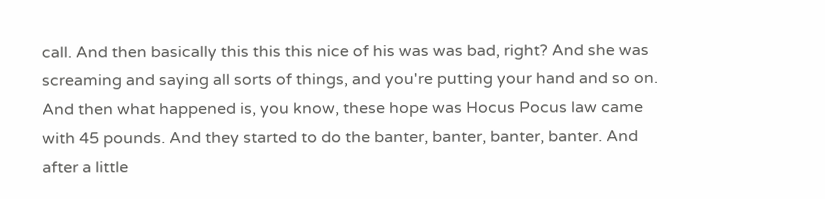call. And then basically this this this nice of his was was bad, right? And she was screaming and saying all sorts of things, and you're putting your hand and so on. And then what happened is, you know, these hope was Hocus Pocus law came with 45 pounds. And they started to do the banter, banter, banter, banter. And after a little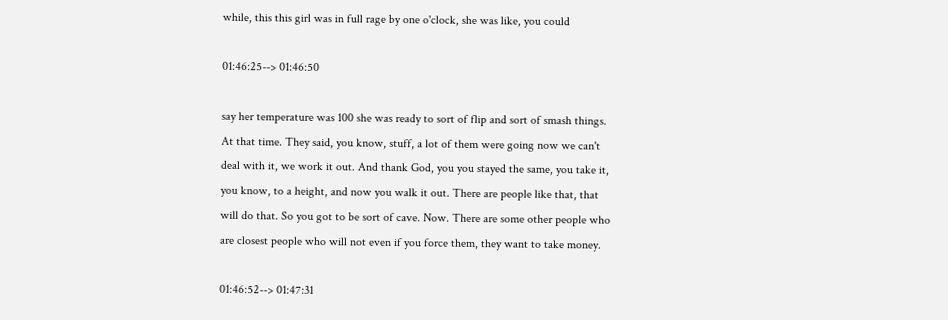while, this this girl was in full rage by one o'clock, she was like, you could

01:46:25--> 01:46:50

say her temperature was 100 she was ready to sort of flip and sort of smash things. At that time. They said, you know, stuff, a lot of them were going now we can't deal with it, we work it out. And thank God, you you stayed the same, you take it, you know, to a height, and now you walk it out. There are people like that, that will do that. So you got to be sort of cave. Now. There are some other people who are closest people who will not even if you force them, they want to take money.

01:46:52--> 01:47:31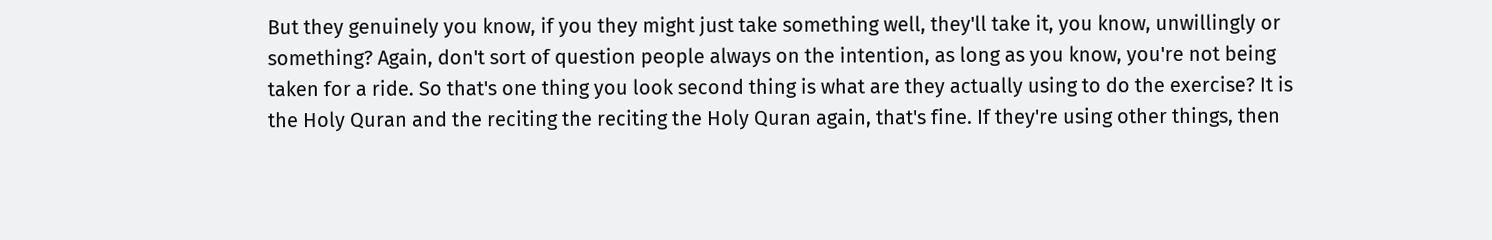But they genuinely you know, if you they might just take something well, they'll take it, you know, unwillingly or something? Again, don't sort of question people always on the intention, as long as you know, you're not being taken for a ride. So that's one thing you look second thing is what are they actually using to do the exercise? It is the Holy Quran and the reciting the reciting the Holy Quran again, that's fine. If they're using other things, then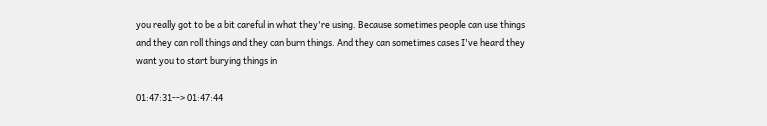you really got to be a bit careful in what they're using. Because sometimes people can use things and they can roll things and they can burn things. And they can sometimes cases I've heard they want you to start burying things in

01:47:31--> 01:47:44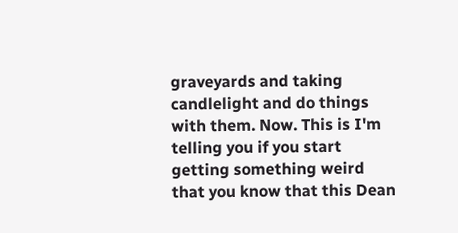graveyards and taking candlelight and do things with them. Now. This is I'm telling you if you start getting something weird that you know that this Dean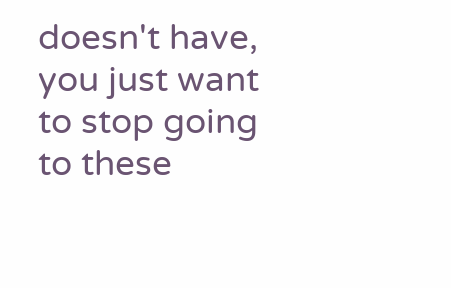doesn't have, you just want to stop going to these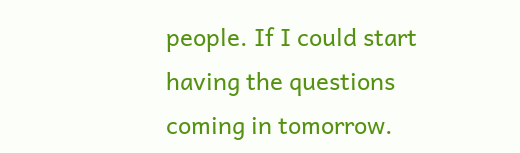people. If I could start having the questions coming in tomorrow.